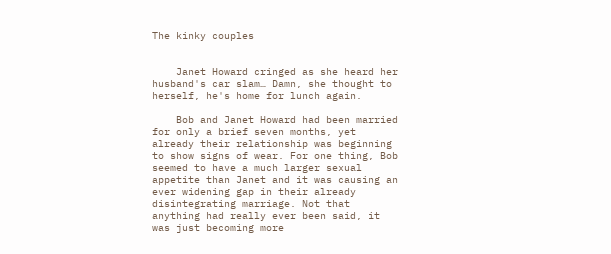The kinky couples


    Janet Howard cringed as she heard her husband's car slam… Damn, she thought to herself, he's home for lunch again.

    Bob and Janet Howard had been married for only a brief seven months, yet already their relationship was beginning to show signs of wear. For one thing, Bob seemed to have a much larger sexual appetite than Janet and it was causing an ever widening gap in their already disintegrating marriage. Not that anything had really ever been said, it was just becoming more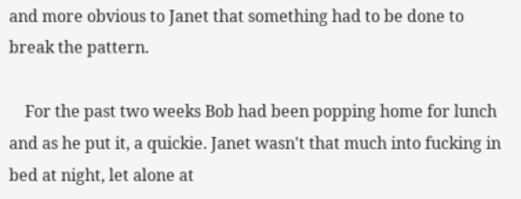and more obvious to Janet that something had to be done to break the pattern.

    For the past two weeks Bob had been popping home for lunch and as he put it, a quickie. Janet wasn't that much into fucking in bed at night, let alone at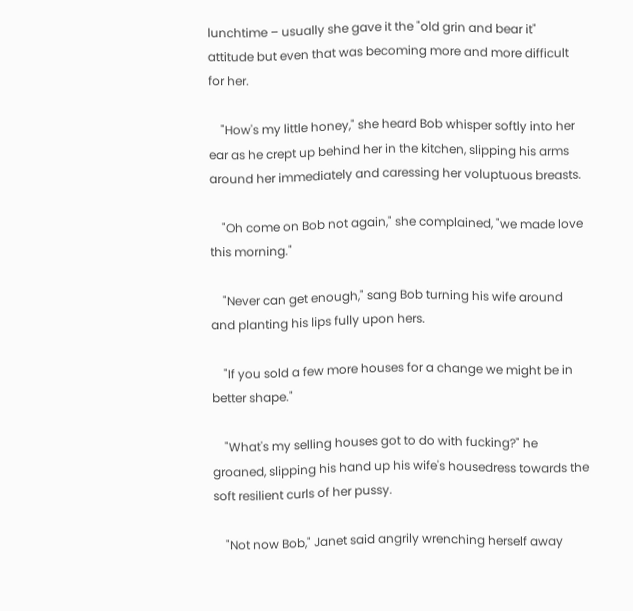lunchtime – usually she gave it the "old grin and bear it" attitude but even that was becoming more and more difficult for her.

    "How's my little honey," she heard Bob whisper softly into her ear as he crept up behind her in the kitchen, slipping his arms around her immediately and caressing her voluptuous breasts.

    "Oh come on Bob not again," she complained, "we made love this morning."

    "Never can get enough," sang Bob turning his wife around and planting his lips fully upon hers.

    "If you sold a few more houses for a change we might be in better shape."

    "What's my selling houses got to do with fucking?" he groaned, slipping his hand up his wife's housedress towards the soft resilient curls of her pussy.

    "Not now Bob," Janet said angrily wrenching herself away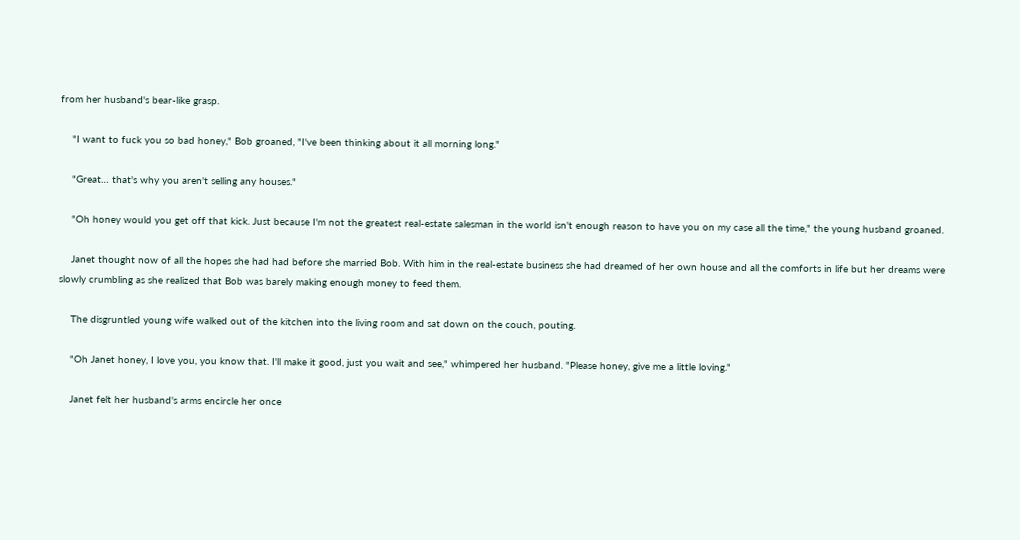from her husband's bear-like grasp.

    "I want to fuck you so bad honey," Bob groaned, "I've been thinking about it all morning long."

    "Great… that's why you aren't selling any houses."

    "Oh honey would you get off that kick. Just because I'm not the greatest real-estate salesman in the world isn't enough reason to have you on my case all the time," the young husband groaned.

    Janet thought now of all the hopes she had had before she married Bob. With him in the real-estate business she had dreamed of her own house and all the comforts in life but her dreams were slowly crumbling as she realized that Bob was barely making enough money to feed them.

    The disgruntled young wife walked out of the kitchen into the living room and sat down on the couch, pouting.

    "Oh Janet honey, I love you, you know that. I'll make it good, just you wait and see," whimpered her husband. "Please honey, give me a little loving."

    Janet felt her husband's arms encircle her once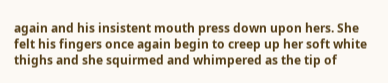again and his insistent mouth press down upon hers. She felt his fingers once again begin to creep up her soft white thighs and she squirmed and whimpered as the tip of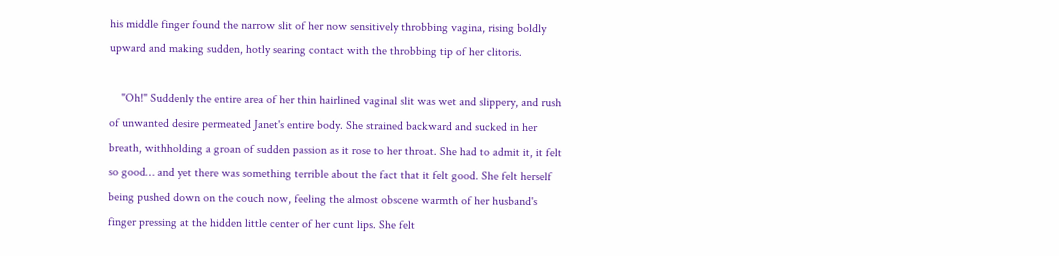his middle finger found the narrow slit of her now sensitively throbbing vagina, rising boldly upward and making sudden, hotly searing contact with the throbbing tip of her clitoris.

    "Oh!" Suddenly the entire area of her thin hairlined vaginal slit was wet and slippery, and rush of unwanted desire permeated Janet's entire body. She strained backward and sucked in her breath, withholding a groan of sudden passion as it rose to her throat. She had to admit it, it felt so good… and yet there was something terrible about the fact that it felt good. She felt herself being pushed down on the couch now, feeling the almost obscene warmth of her husband's finger pressing at the hidden little center of her cunt lips. She felt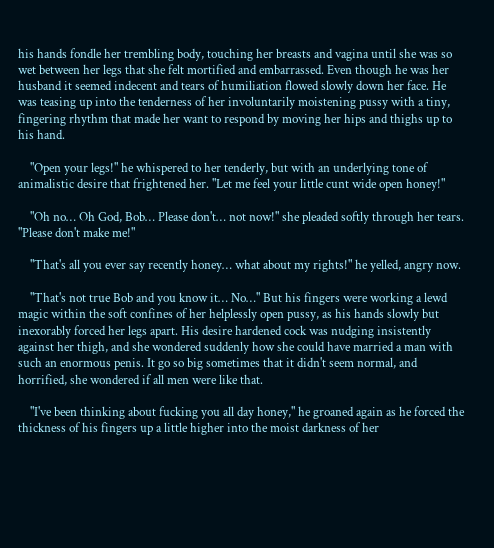his hands fondle her trembling body, touching her breasts and vagina until she was so wet between her legs that she felt mortified and embarrassed. Even though he was her husband it seemed indecent and tears of humiliation flowed slowly down her face. He was teasing up into the tenderness of her involuntarily moistening pussy with a tiny, fingering rhythm that made her want to respond by moving her hips and thighs up to his hand.

    "Open your legs!" he whispered to her tenderly, but with an underlying tone of animalistic desire that frightened her. "Let me feel your little cunt wide open honey!"

    "Oh no… Oh God, Bob… Please don't… not now!" she pleaded softly through her tears. "Please don't make me!"

    "That's all you ever say recently honey… what about my rights!" he yelled, angry now.

    "That's not true Bob and you know it… No…" But his fingers were working a lewd magic within the soft confines of her helplessly open pussy, as his hands slowly but inexorably forced her legs apart. His desire hardened cock was nudging insistently against her thigh, and she wondered suddenly how she could have married a man with such an enormous penis. It go so big sometimes that it didn't seem normal, and horrified, she wondered if all men were like that.

    "I've been thinking about fucking you all day honey," he groaned again as he forced the thickness of his fingers up a little higher into the moist darkness of her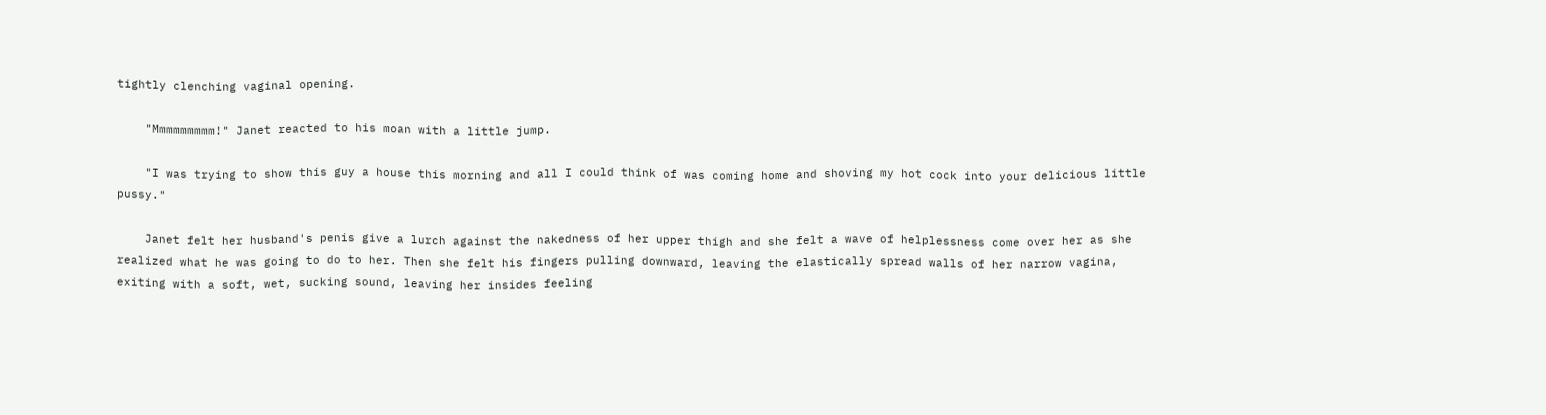tightly clenching vaginal opening.

    "Mmmmmmmmm!" Janet reacted to his moan with a little jump.

    "I was trying to show this guy a house this morning and all I could think of was coming home and shoving my hot cock into your delicious little pussy."

    Janet felt her husband's penis give a lurch against the nakedness of her upper thigh and she felt a wave of helplessness come over her as she realized what he was going to do to her. Then she felt his fingers pulling downward, leaving the elastically spread walls of her narrow vagina, exiting with a soft, wet, sucking sound, leaving her insides feeling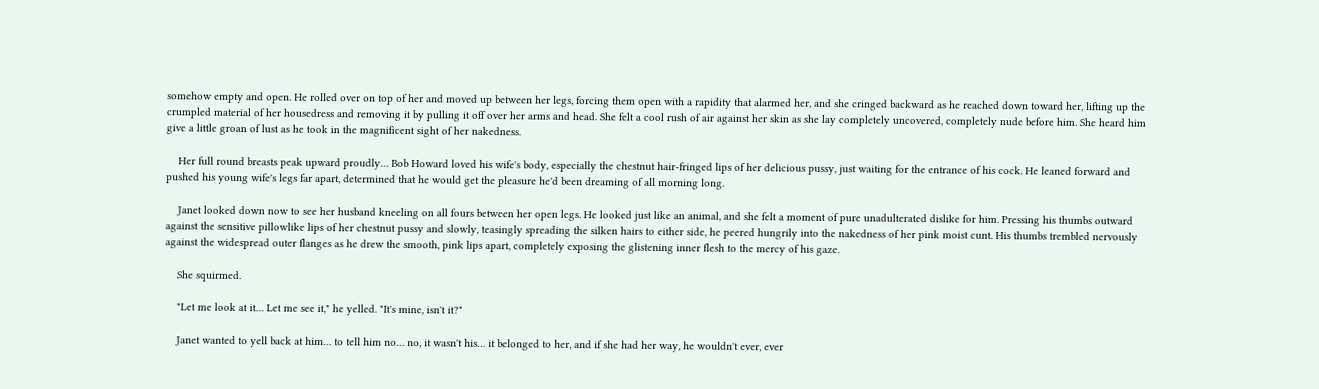somehow empty and open. He rolled over on top of her and moved up between her legs, forcing them open with a rapidity that alarmed her, and she cringed backward as he reached down toward her, lifting up the crumpled material of her housedress and removing it by pulling it off over her arms and head. She felt a cool rush of air against her skin as she lay completely uncovered, completely nude before him. She heard him give a little groan of lust as he took in the magnificent sight of her nakedness.

    Her full round breasts peak upward proudly… Bob Howard loved his wife's body, especially the chestnut hair-fringed lips of her delicious pussy, just waiting for the entrance of his cock. He leaned forward and pushed his young wife's legs far apart, determined that he would get the pleasure he'd been dreaming of all morning long.

    Janet looked down now to see her husband kneeling on all fours between her open legs. He looked just like an animal, and she felt a moment of pure unadulterated dislike for him. Pressing his thumbs outward against the sensitive pillowlike lips of her chestnut pussy and slowly, teasingly spreading the silken hairs to either side, he peered hungrily into the nakedness of her pink moist cunt. His thumbs trembled nervously against the widespread outer flanges as he drew the smooth, pink lips apart, completely exposing the glistening inner flesh to the mercy of his gaze.

    She squirmed.

    "Let me look at it… Let me see it," he yelled. "It's mine, isn't it?"

    Janet wanted to yell back at him… to tell him no… no, it wasn't his… it belonged to her, and if she had her way, he wouldn't ever, ever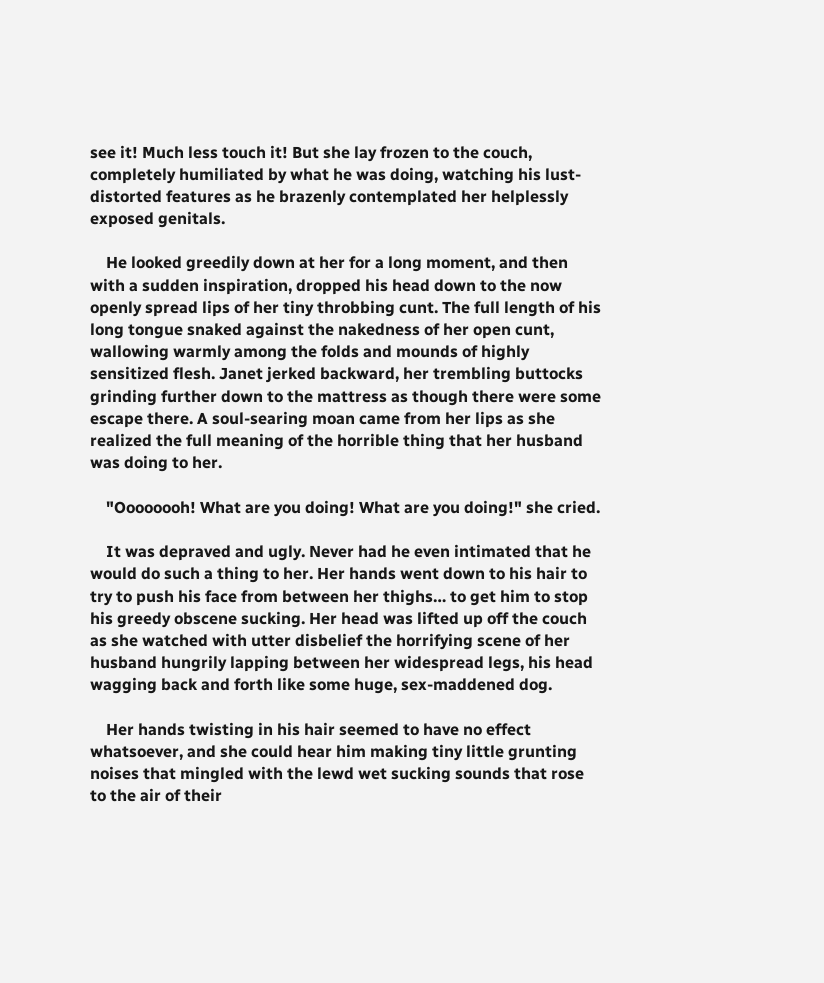see it! Much less touch it! But she lay frozen to the couch, completely humiliated by what he was doing, watching his lust-distorted features as he brazenly contemplated her helplessly exposed genitals.

    He looked greedily down at her for a long moment, and then with a sudden inspiration, dropped his head down to the now openly spread lips of her tiny throbbing cunt. The full length of his long tongue snaked against the nakedness of her open cunt, wallowing warmly among the folds and mounds of highly sensitized flesh. Janet jerked backward, her trembling buttocks grinding further down to the mattress as though there were some escape there. A soul-searing moan came from her lips as she realized the full meaning of the horrible thing that her husband was doing to her.

    "Oooooooh! What are you doing! What are you doing!" she cried.

    It was depraved and ugly. Never had he even intimated that he would do such a thing to her. Her hands went down to his hair to try to push his face from between her thighs… to get him to stop his greedy obscene sucking. Her head was lifted up off the couch as she watched with utter disbelief the horrifying scene of her husband hungrily lapping between her widespread legs, his head wagging back and forth like some huge, sex-maddened dog.

    Her hands twisting in his hair seemed to have no effect whatsoever, and she could hear him making tiny little grunting noises that mingled with the lewd wet sucking sounds that rose to the air of their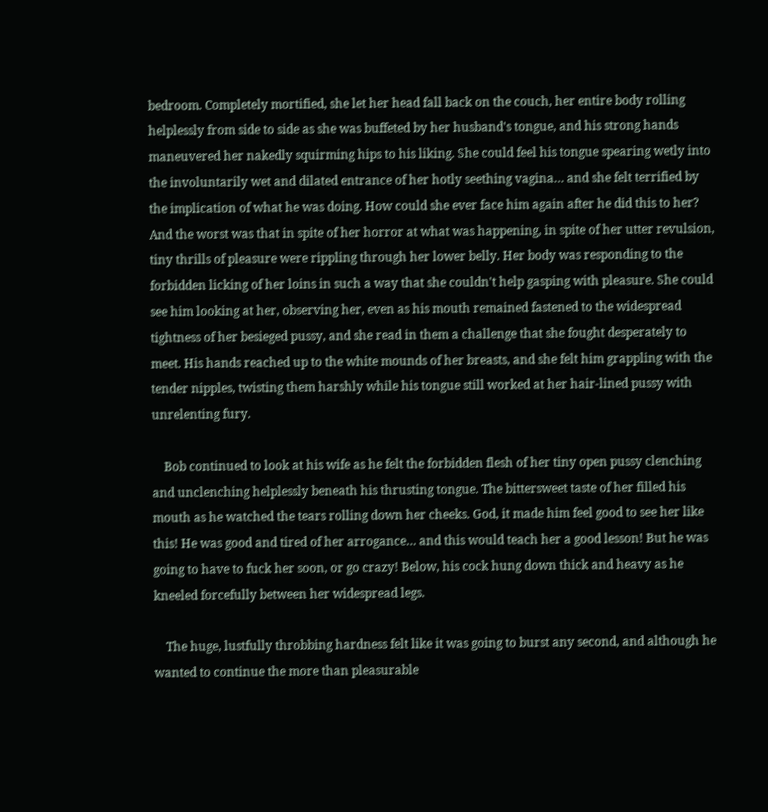bedroom. Completely mortified, she let her head fall back on the couch, her entire body rolling helplessly from side to side as she was buffeted by her husband's tongue, and his strong hands maneuvered her nakedly squirming hips to his liking. She could feel his tongue spearing wetly into the involuntarily wet and dilated entrance of her hotly seething vagina… and she felt terrified by the implication of what he was doing. How could she ever face him again after he did this to her? And the worst was that in spite of her horror at what was happening, in spite of her utter revulsion, tiny thrills of pleasure were rippling through her lower belly. Her body was responding to the forbidden licking of her loins in such a way that she couldn't help gasping with pleasure. She could see him looking at her, observing her, even as his mouth remained fastened to the widespread tightness of her besieged pussy, and she read in them a challenge that she fought desperately to meet. His hands reached up to the white mounds of her breasts, and she felt him grappling with the tender nipples, twisting them harshly while his tongue still worked at her hair-lined pussy with unrelenting fury.

    Bob continued to look at his wife as he felt the forbidden flesh of her tiny open pussy clenching and unclenching helplessly beneath his thrusting tongue. The bittersweet taste of her filled his mouth as he watched the tears rolling down her cheeks. God, it made him feel good to see her like this! He was good and tired of her arrogance… and this would teach her a good lesson! But he was going to have to fuck her soon, or go crazy! Below, his cock hung down thick and heavy as he kneeled forcefully between her widespread legs.

    The huge, lustfully throbbing hardness felt like it was going to burst any second, and although he wanted to continue the more than pleasurable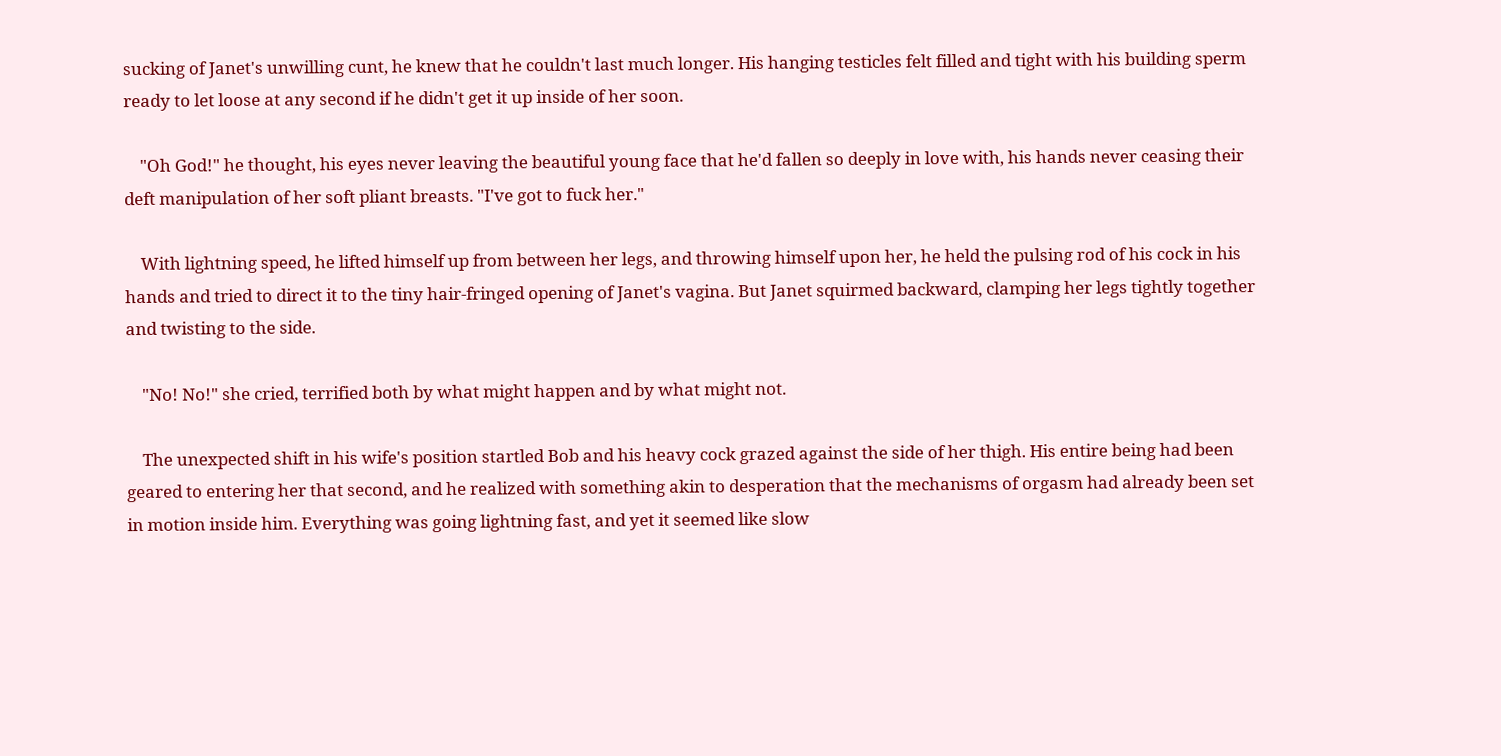sucking of Janet's unwilling cunt, he knew that he couldn't last much longer. His hanging testicles felt filled and tight with his building sperm ready to let loose at any second if he didn't get it up inside of her soon.

    "Oh God!" he thought, his eyes never leaving the beautiful young face that he'd fallen so deeply in love with, his hands never ceasing their deft manipulation of her soft pliant breasts. "I've got to fuck her."

    With lightning speed, he lifted himself up from between her legs, and throwing himself upon her, he held the pulsing rod of his cock in his hands and tried to direct it to the tiny hair-fringed opening of Janet's vagina. But Janet squirmed backward, clamping her legs tightly together and twisting to the side.

    "No! No!" she cried, terrified both by what might happen and by what might not.

    The unexpected shift in his wife's position startled Bob and his heavy cock grazed against the side of her thigh. His entire being had been geared to entering her that second, and he realized with something akin to desperation that the mechanisms of orgasm had already been set in motion inside him. Everything was going lightning fast, and yet it seemed like slow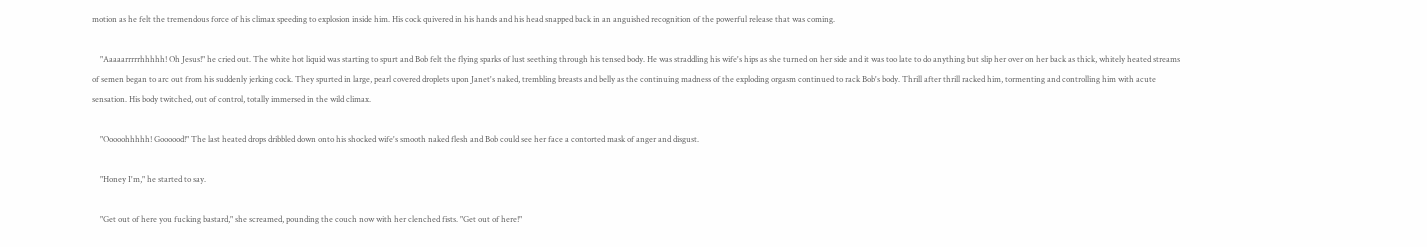motion as he felt the tremendous force of his climax speeding to explosion inside him. His cock quivered in his hands and his head snapped back in an anguished recognition of the powerful release that was coming.

    "Aaaaarrrrrhhhhh! Oh Jesus!" he cried out. The white hot liquid was starting to spurt and Bob felt the flying sparks of lust seething through his tensed body. He was straddling his wife's hips as she turned on her side and it was too late to do anything but slip her over on her back as thick, whitely heated streams of semen began to arc out from his suddenly jerking cock. They spurted in large, pearl covered droplets upon Janet's naked, trembling breasts and belly as the continuing madness of the exploding orgasm continued to rack Bob's body. Thrill after thrill racked him, tormenting and controlling him with acute sensation. His body twitched, out of control, totally immersed in the wild climax.

    "Ooooohhhhh! Goooood!" The last heated drops dribbled down onto his shocked wife's smooth naked flesh and Bob could see her face a contorted mask of anger and disgust.

    "Honey I'm," he started to say.

    "Get out of here you fucking bastard," she screamed, pounding the couch now with her clenched fists. "Get out of here!"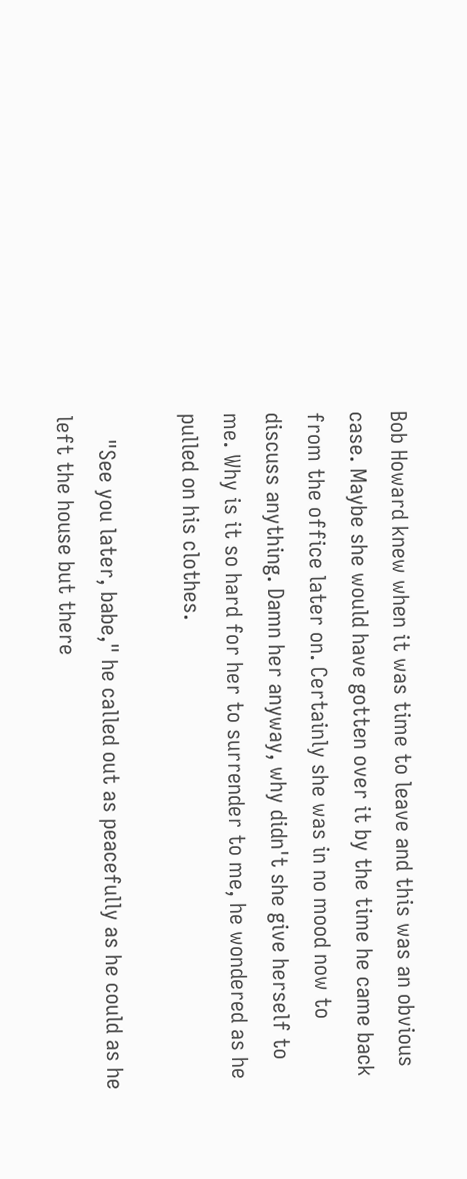Bob Howard knew when it was time to leave and this was an obvious case. Maybe she would have gotten over it by the time he came back from the office later on. Certainly she was in no mood now to discuss anything. Damn her anyway, why didn't she give herself to me. Why is it so hard for her to surrender to me, he wondered as he pulled on his clothes.

    "See you later, babe," he called out as peacefully as he could as he left the house but there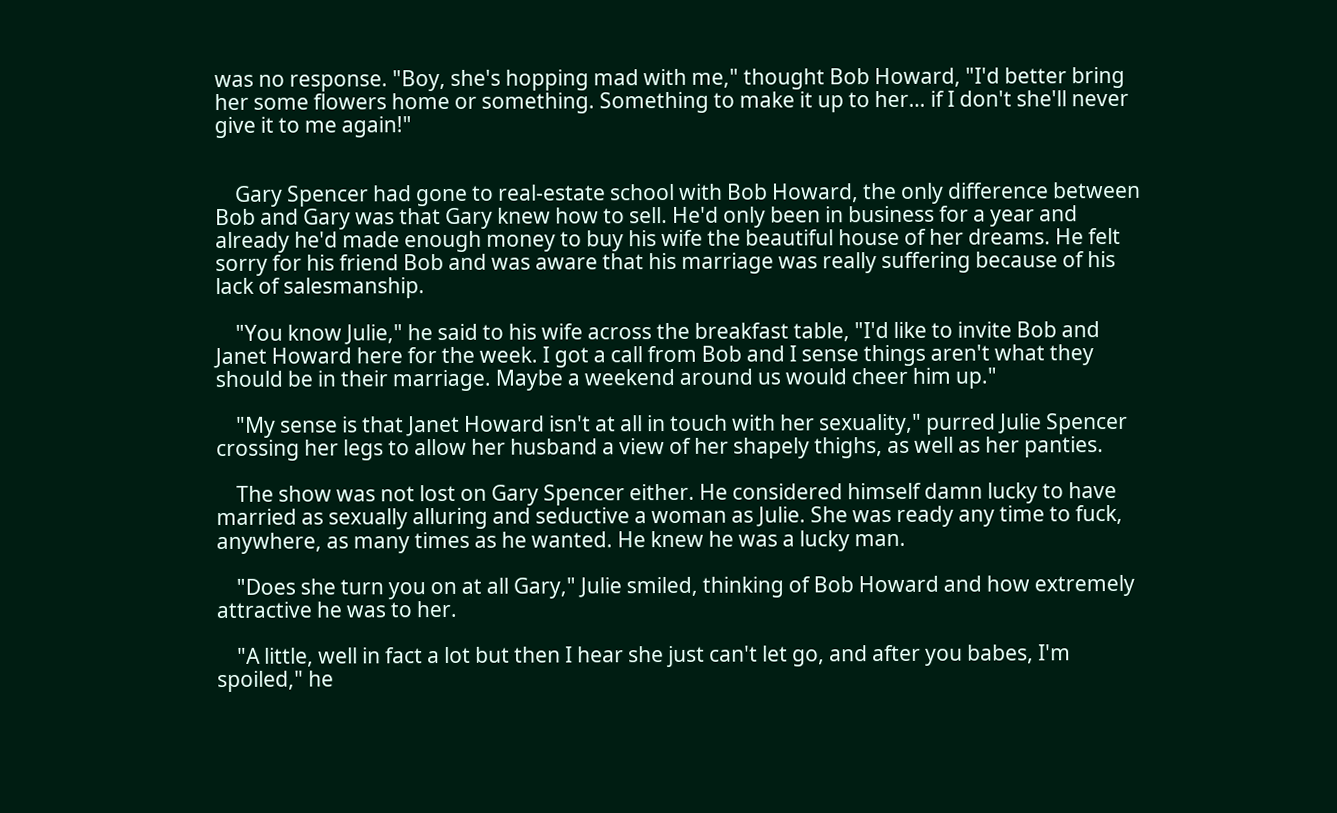was no response. "Boy, she's hopping mad with me," thought Bob Howard, "I'd better bring her some flowers home or something. Something to make it up to her… if I don't she'll never give it to me again!"


    Gary Spencer had gone to real-estate school with Bob Howard, the only difference between Bob and Gary was that Gary knew how to sell. He'd only been in business for a year and already he'd made enough money to buy his wife the beautiful house of her dreams. He felt sorry for his friend Bob and was aware that his marriage was really suffering because of his lack of salesmanship.

    "You know Julie," he said to his wife across the breakfast table, "I'd like to invite Bob and Janet Howard here for the week. I got a call from Bob and I sense things aren't what they should be in their marriage. Maybe a weekend around us would cheer him up."

    "My sense is that Janet Howard isn't at all in touch with her sexuality," purred Julie Spencer crossing her legs to allow her husband a view of her shapely thighs, as well as her panties.

    The show was not lost on Gary Spencer either. He considered himself damn lucky to have married as sexually alluring and seductive a woman as Julie. She was ready any time to fuck, anywhere, as many times as he wanted. He knew he was a lucky man.

    "Does she turn you on at all Gary," Julie smiled, thinking of Bob Howard and how extremely attractive he was to her.

    "A little, well in fact a lot but then I hear she just can't let go, and after you babes, I'm spoiled," he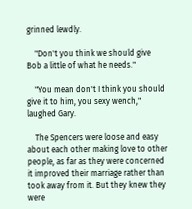grinned lewdly.

    "Don't you think we should give Bob a little of what he needs."

    "You mean don't I think you should give it to him, you sexy wench," laughed Gary.

    The Spencers were loose and easy about each other making love to other people, as far as they were concerned it improved their marriage rather than took away from it. But they knew they were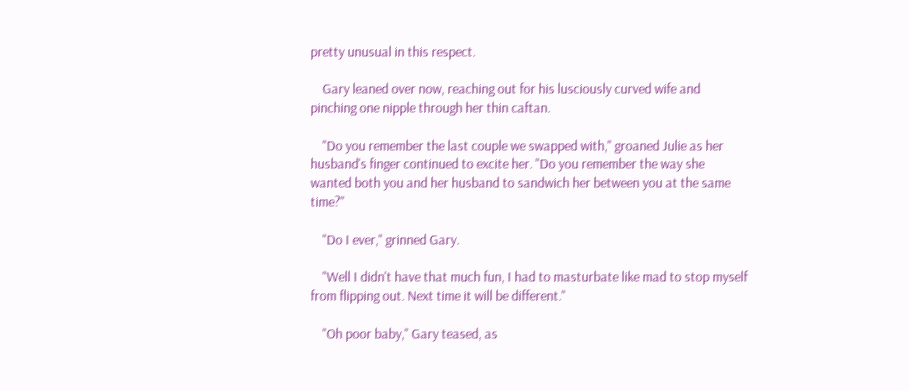pretty unusual in this respect.

    Gary leaned over now, reaching out for his lusciously curved wife and pinching one nipple through her thin caftan.

    "Do you remember the last couple we swapped with," groaned Julie as her husband's finger continued to excite her. "Do you remember the way she wanted both you and her husband to sandwich her between you at the same time?"

    "Do I ever," grinned Gary.

    "Well I didn't have that much fun, I had to masturbate like mad to stop myself from flipping out. Next time it will be different."

    "Oh poor baby," Gary teased, as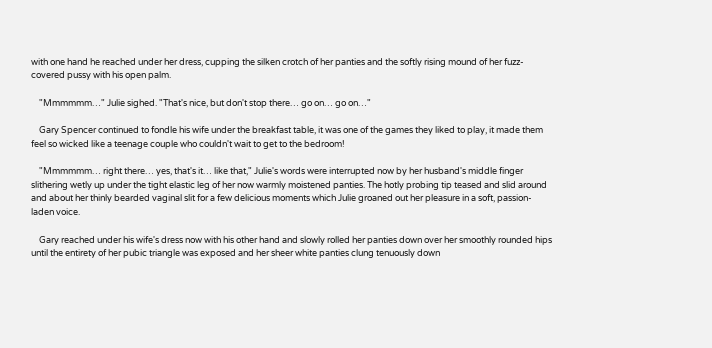with one hand he reached under her dress, cupping the silken crotch of her panties and the softly rising mound of her fuzz-covered pussy with his open palm.

    "Mmmmmm…" Julie sighed. "That's nice, but don't stop there… go on… go on…"

    Gary Spencer continued to fondle his wife under the breakfast table, it was one of the games they liked to play, it made them feel so wicked like a teenage couple who couldn't wait to get to the bedroom!

    "Mmmmmm… right there… yes, that's it… like that," Julie's words were interrupted now by her husband's middle finger slithering wetly up under the tight elastic leg of her now warmly moistened panties. The hotly probing tip teased and slid around and about her thinly bearded vaginal slit for a few delicious moments which Julie groaned out her pleasure in a soft, passion-laden voice.

    Gary reached under his wife's dress now with his other hand and slowly rolled her panties down over her smoothly rounded hips until the entirety of her pubic triangle was exposed and her sheer white panties clung tenuously down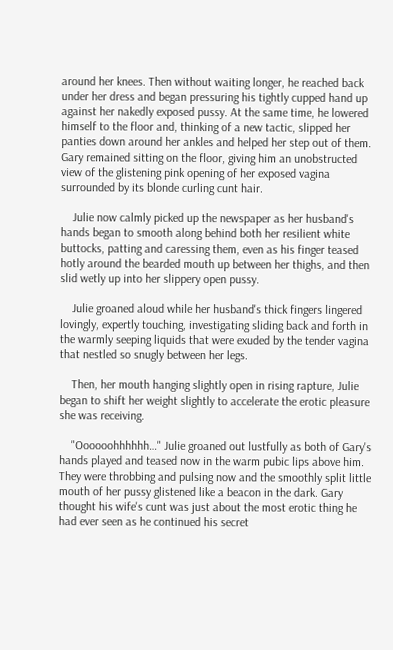around her knees. Then without waiting longer, he reached back under her dress and began pressuring his tightly cupped hand up against her nakedly exposed pussy. At the same time, he lowered himself to the floor and, thinking of a new tactic, slipped her panties down around her ankles and helped her step out of them. Gary remained sitting on the floor, giving him an unobstructed view of the glistening pink opening of her exposed vagina surrounded by its blonde curling cunt hair.

    Julie now calmly picked up the newspaper as her husband's hands began to smooth along behind both her resilient white buttocks, patting and caressing them, even as his finger teased hotly around the bearded mouth up between her thighs, and then slid wetly up into her slippery open pussy.

    Julie groaned aloud while her husband's thick fingers lingered lovingly, expertly touching, investigating sliding back and forth in the warmly seeping liquids that were exuded by the tender vagina that nestled so snugly between her legs.

    Then, her mouth hanging slightly open in rising rapture, Julie began to shift her weight slightly to accelerate the erotic pleasure she was receiving.

    "Oooooohhhhhh…" Julie groaned out lustfully as both of Gary's hands played and teased now in the warm pubic lips above him. They were throbbing and pulsing now and the smoothly split little mouth of her pussy glistened like a beacon in the dark. Gary thought his wife's cunt was just about the most erotic thing he had ever seen as he continued his secret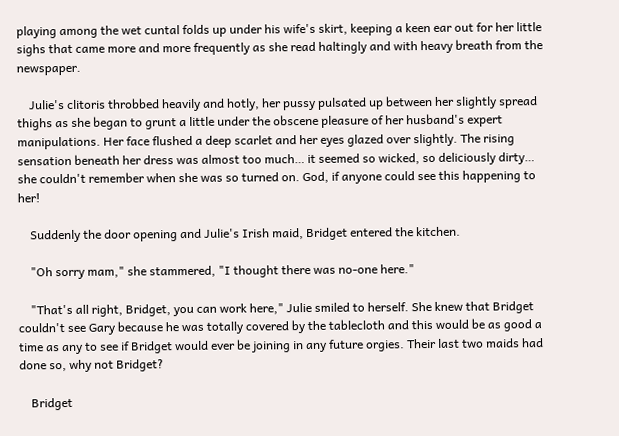playing among the wet cuntal folds up under his wife's skirt, keeping a keen ear out for her little sighs that came more and more frequently as she read haltingly and with heavy breath from the newspaper.

    Julie's clitoris throbbed heavily and hotly, her pussy pulsated up between her slightly spread thighs as she began to grunt a little under the obscene pleasure of her husband's expert manipulations. Her face flushed a deep scarlet and her eyes glazed over slightly. The rising sensation beneath her dress was almost too much… it seemed so wicked, so deliciously dirty… she couldn't remember when she was so turned on. God, if anyone could see this happening to her!

    Suddenly the door opening and Julie's Irish maid, Bridget entered the kitchen.

    "Oh sorry mam," she stammered, "I thought there was no-one here."

    "That's all right, Bridget, you can work here," Julie smiled to herself. She knew that Bridget couldn't see Gary because he was totally covered by the tablecloth and this would be as good a time as any to see if Bridget would ever be joining in any future orgies. Their last two maids had done so, why not Bridget?

    Bridget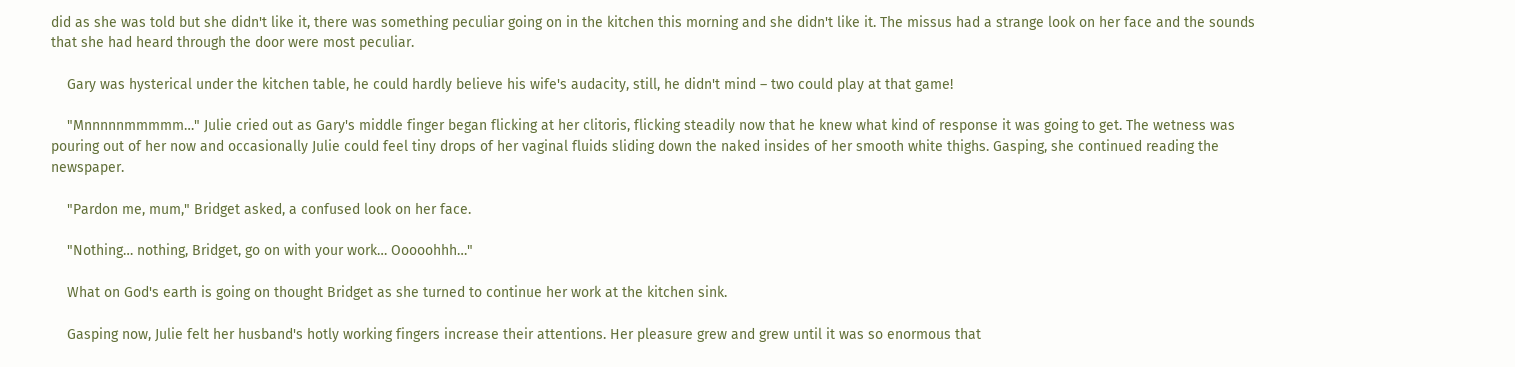did as she was told but she didn't like it, there was something peculiar going on in the kitchen this morning and she didn't like it. The missus had a strange look on her face and the sounds that she had heard through the door were most peculiar.

    Gary was hysterical under the kitchen table, he could hardly believe his wife's audacity, still, he didn't mind – two could play at that game!

    "Mnnnnnmmmmm…" Julie cried out as Gary's middle finger began flicking at her clitoris, flicking steadily now that he knew what kind of response it was going to get. The wetness was pouring out of her now and occasionally Julie could feel tiny drops of her vaginal fluids sliding down the naked insides of her smooth white thighs. Gasping, she continued reading the newspaper.

    "Pardon me, mum," Bridget asked, a confused look on her face.

    "Nothing… nothing, Bridget, go on with your work… Ooooohhh…"

    What on God's earth is going on thought Bridget as she turned to continue her work at the kitchen sink.

    Gasping now, Julie felt her husband's hotly working fingers increase their attentions. Her pleasure grew and grew until it was so enormous that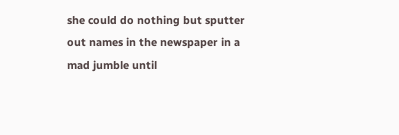she could do nothing but sputter out names in the newspaper in a mad jumble until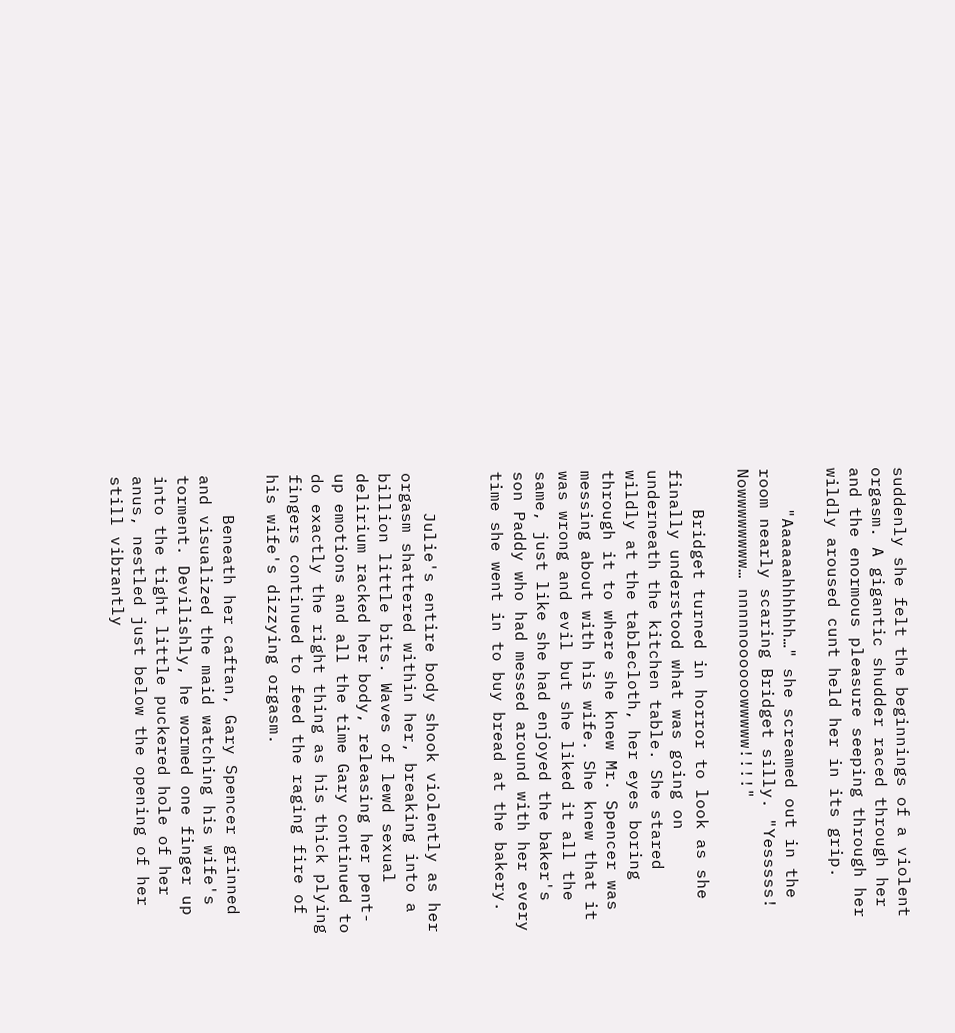suddenly she felt the beginnings of a violent orgasm. A gigantic shudder raced through her and the enormous pleasure seeping through her wildly aroused cunt held her in its grip.

    "Aaaaaahhhhhh…" she screamed out in the room nearly scaring Bridget silly. "Yesssss! Nowwwwwwww… nnnnnoooooowwwww!!!!"

    Bridget turned in horror to look as she finally understood what was going on underneath the kitchen table. She stared wildly at the tablecloth, her eyes boring through it to where she knew Mr. Spencer was messing about with his wife. She knew that it was wrong and evil but she liked it all the same, just like she had enjoyed the baker's son Paddy who had messed around with her every time she went in to buy bread at the bakery.


    Julie's entire body shook violently as her orgasm shattered within her, breaking into a billion little bits. Waves of lewd sexual delirium racked her body, releasing her pent-up emotions and all the time Gary continued to do exactly the right thing as his thick plying fingers continued to feed the raging fire of his wife's dizzying orgasm.

    Beneath her caftan, Gary Spencer grinned and visualized the maid watching his wife's torment. Devilishly, he wormed one finger up into the tight little puckered hole of her anus, nestled just below the opening of her still vibrantly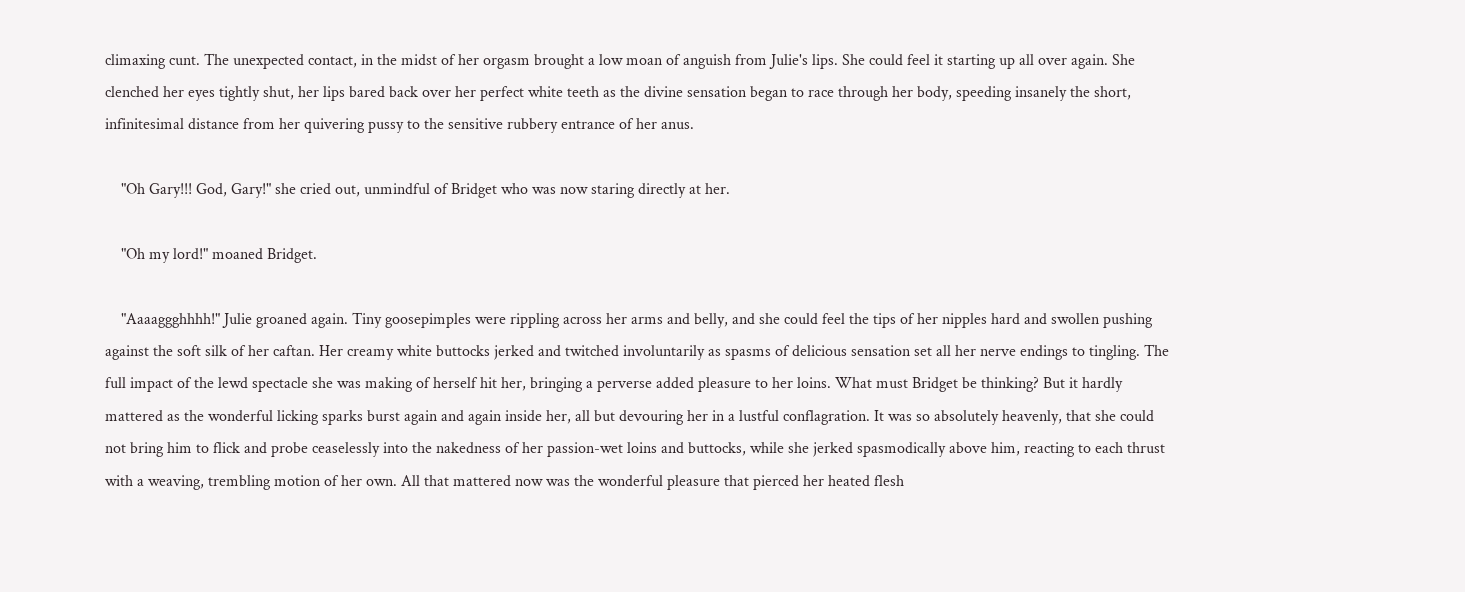climaxing cunt. The unexpected contact, in the midst of her orgasm brought a low moan of anguish from Julie's lips. She could feel it starting up all over again. She clenched her eyes tightly shut, her lips bared back over her perfect white teeth as the divine sensation began to race through her body, speeding insanely the short, infinitesimal distance from her quivering pussy to the sensitive rubbery entrance of her anus.

    "Oh Gary!!! God, Gary!" she cried out, unmindful of Bridget who was now staring directly at her.

    "Oh my lord!" moaned Bridget.

    "Aaaaggghhhh!" Julie groaned again. Tiny goosepimples were rippling across her arms and belly, and she could feel the tips of her nipples hard and swollen pushing against the soft silk of her caftan. Her creamy white buttocks jerked and twitched involuntarily as spasms of delicious sensation set all her nerve endings to tingling. The full impact of the lewd spectacle she was making of herself hit her, bringing a perverse added pleasure to her loins. What must Bridget be thinking? But it hardly mattered as the wonderful licking sparks burst again and again inside her, all but devouring her in a lustful conflagration. It was so absolutely heavenly, that she could not bring him to flick and probe ceaselessly into the nakedness of her passion-wet loins and buttocks, while she jerked spasmodically above him, reacting to each thrust with a weaving, trembling motion of her own. All that mattered now was the wonderful pleasure that pierced her heated flesh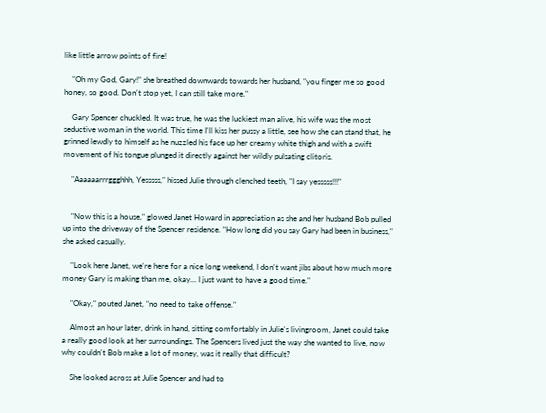like little arrow points of fire!

    "Oh my God, Gary!" she breathed downwards towards her husband, "you finger me so good honey, so good. Don't stop yet, I can still take more."

    Gary Spencer chuckled. It was true, he was the luckiest man alive, his wife was the most seductive woman in the world. This time I'll kiss her pussy a little, see how she can stand that, he grinned lewdly to himself as he nuzzled his face up her creamy white thigh and with a swift movement of his tongue plunged it directly against her wildly pulsating clitoris.

    "Aaaaaarrrggghhh, Yesssss," hissed Julie through clenched teeth, "I say yesssss!!!"


    "Now this is a house," glowed Janet Howard in appreciation as she and her husband Bob pulled up into the driveway of the Spencer residence. "How long did you say Gary had been in business," she asked casually.

    "Look here Janet, we're here for a nice long weekend, I don't want jibs about how much more money Gary is making than me, okay… I just want to have a good time."

    "Okay," pouted Janet, "no need to take offense."

    Almost an hour later, drink in hand, sitting comfortably in Julie's livingroom, Janet could take a really good look at her surroundings. The Spencers lived just the way she wanted to live, now why couldn't Bob make a lot of money, was it really that difficult?

    She looked across at Julie Spencer and had to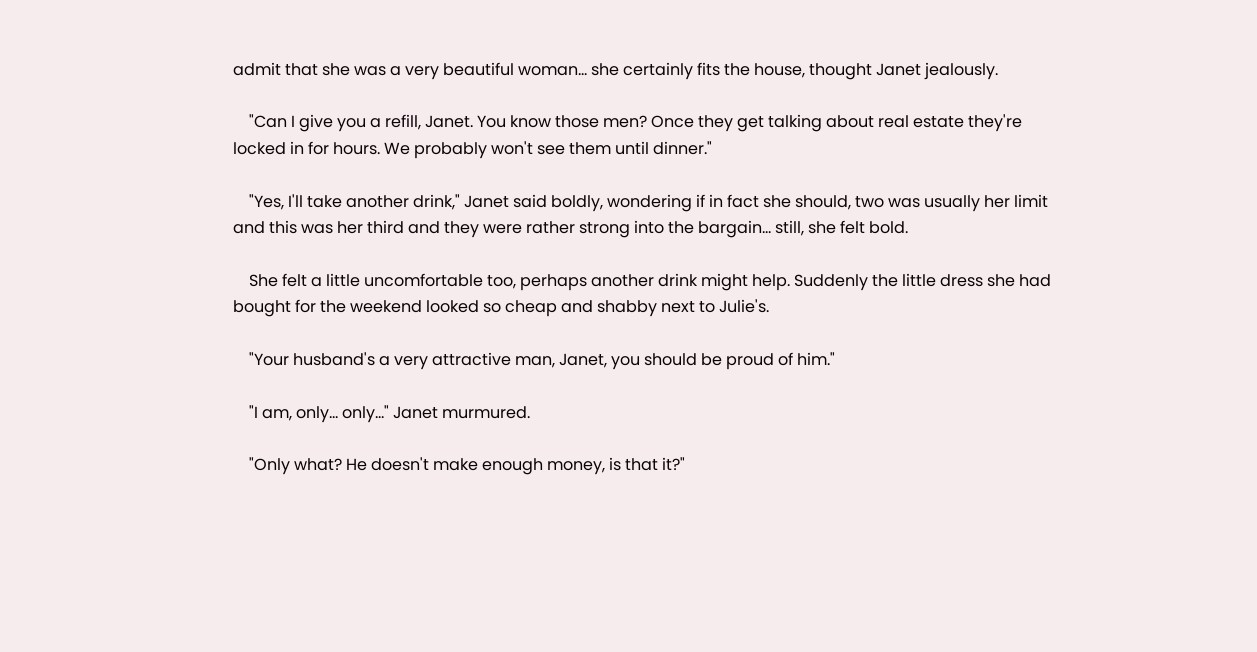admit that she was a very beautiful woman… she certainly fits the house, thought Janet jealously.

    "Can I give you a refill, Janet. You know those men? Once they get talking about real estate they're locked in for hours. We probably won't see them until dinner."

    "Yes, I'll take another drink," Janet said boldly, wondering if in fact she should, two was usually her limit and this was her third and they were rather strong into the bargain… still, she felt bold.

    She felt a little uncomfortable too, perhaps another drink might help. Suddenly the little dress she had bought for the weekend looked so cheap and shabby next to Julie's.

    "Your husband's a very attractive man, Janet, you should be proud of him."

    "I am, only… only…" Janet murmured.

    "Only what? He doesn't make enough money, is that it?"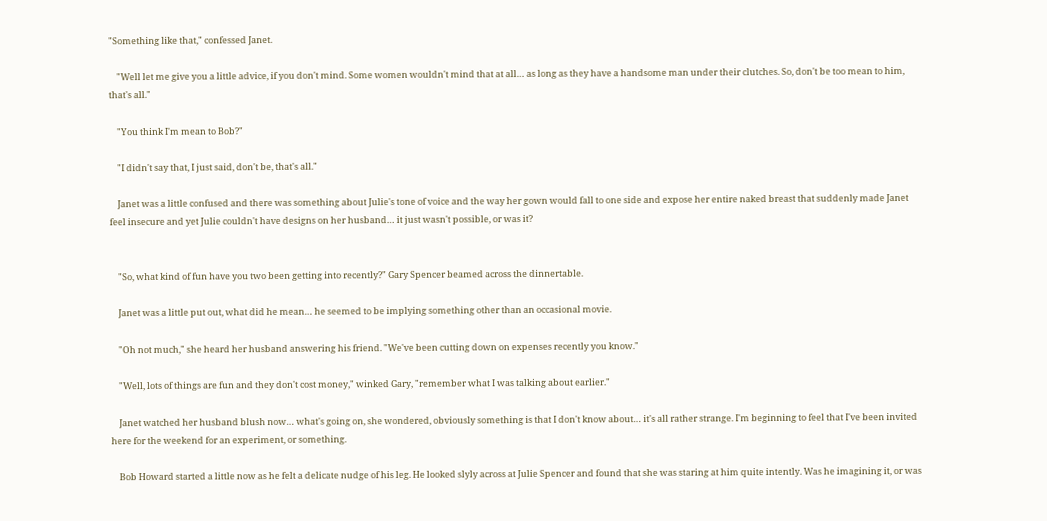"Something like that," confessed Janet.

    "Well let me give you a little advice, if you don't mind. Some women wouldn't mind that at all… as long as they have a handsome man under their clutches. So, don't be too mean to him, that's all."

    "You think I'm mean to Bob?"

    "I didn't say that, I just said, don't be, that's all."

    Janet was a little confused and there was something about Julie's tone of voice and the way her gown would fall to one side and expose her entire naked breast that suddenly made Janet feel insecure and yet Julie couldn't have designs on her husband… it just wasn't possible, or was it?


    "So, what kind of fun have you two been getting into recently?" Gary Spencer beamed across the dinnertable.

    Janet was a little put out, what did he mean… he seemed to be implying something other than an occasional movie.

    "Oh not much," she heard her husband answering his friend. "We've been cutting down on expenses recently you know."

    "Well, lots of things are fun and they don't cost money," winked Gary, "remember what I was talking about earlier."

    Janet watched her husband blush now… what's going on, she wondered, obviously something is that I don't know about… it's all rather strange. I'm beginning to feel that I've been invited here for the weekend for an experiment, or something.

    Bob Howard started a little now as he felt a delicate nudge of his leg. He looked slyly across at Julie Spencer and found that she was staring at him quite intently. Was he imagining it, or was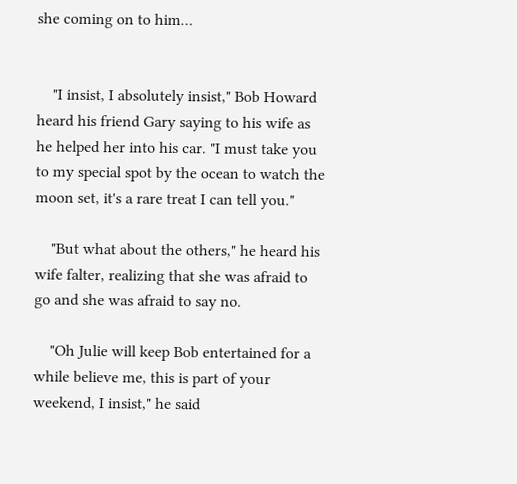she coming on to him…


    "I insist, I absolutely insist," Bob Howard heard his friend Gary saying to his wife as he helped her into his car. "I must take you to my special spot by the ocean to watch the moon set, it's a rare treat I can tell you."

    "But what about the others," he heard his wife falter, realizing that she was afraid to go and she was afraid to say no.

    "Oh Julie will keep Bob entertained for a while believe me, this is part of your weekend, I insist," he said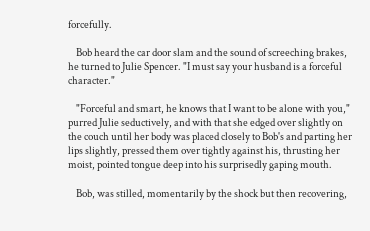forcefully.

    Bob heard the car door slam and the sound of screeching brakes, he turned to Julie Spencer. "I must say your husband is a forceful character."

    "Forceful and smart, he knows that I want to be alone with you," purred Julie seductively, and with that she edged over slightly on the couch until her body was placed closely to Bob's and parting her lips slightly, pressed them over tightly against his, thrusting her moist, pointed tongue deep into his surprisedly gaping mouth.

    Bob, was stilled, momentarily by the shock but then recovering,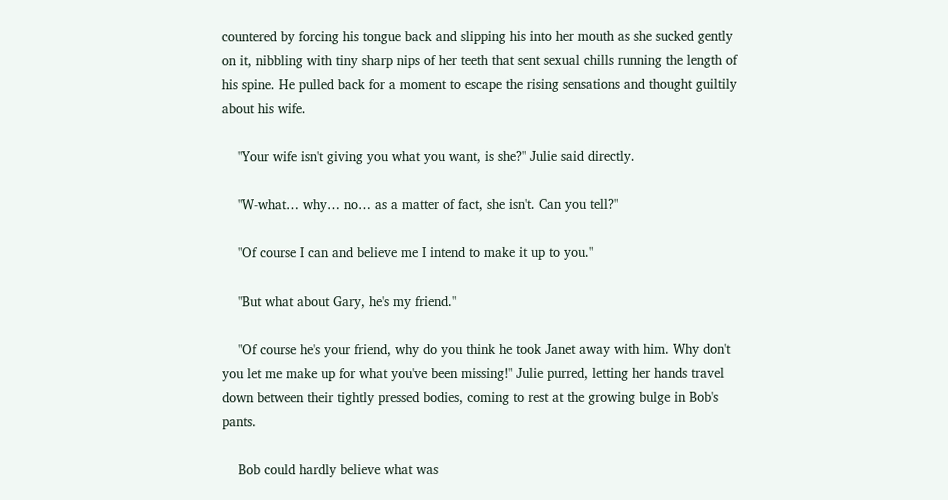countered by forcing his tongue back and slipping his into her mouth as she sucked gently on it, nibbling with tiny sharp nips of her teeth that sent sexual chills running the length of his spine. He pulled back for a moment to escape the rising sensations and thought guiltily about his wife.

    "Your wife isn't giving you what you want, is she?" Julie said directly.

    "W-what… why… no… as a matter of fact, she isn't. Can you tell?"

    "Of course I can and believe me I intend to make it up to you."

    "But what about Gary, he's my friend."

    "Of course he's your friend, why do you think he took Janet away with him. Why don't you let me make up for what you've been missing!" Julie purred, letting her hands travel down between their tightly pressed bodies, coming to rest at the growing bulge in Bob's pants.

    Bob could hardly believe what was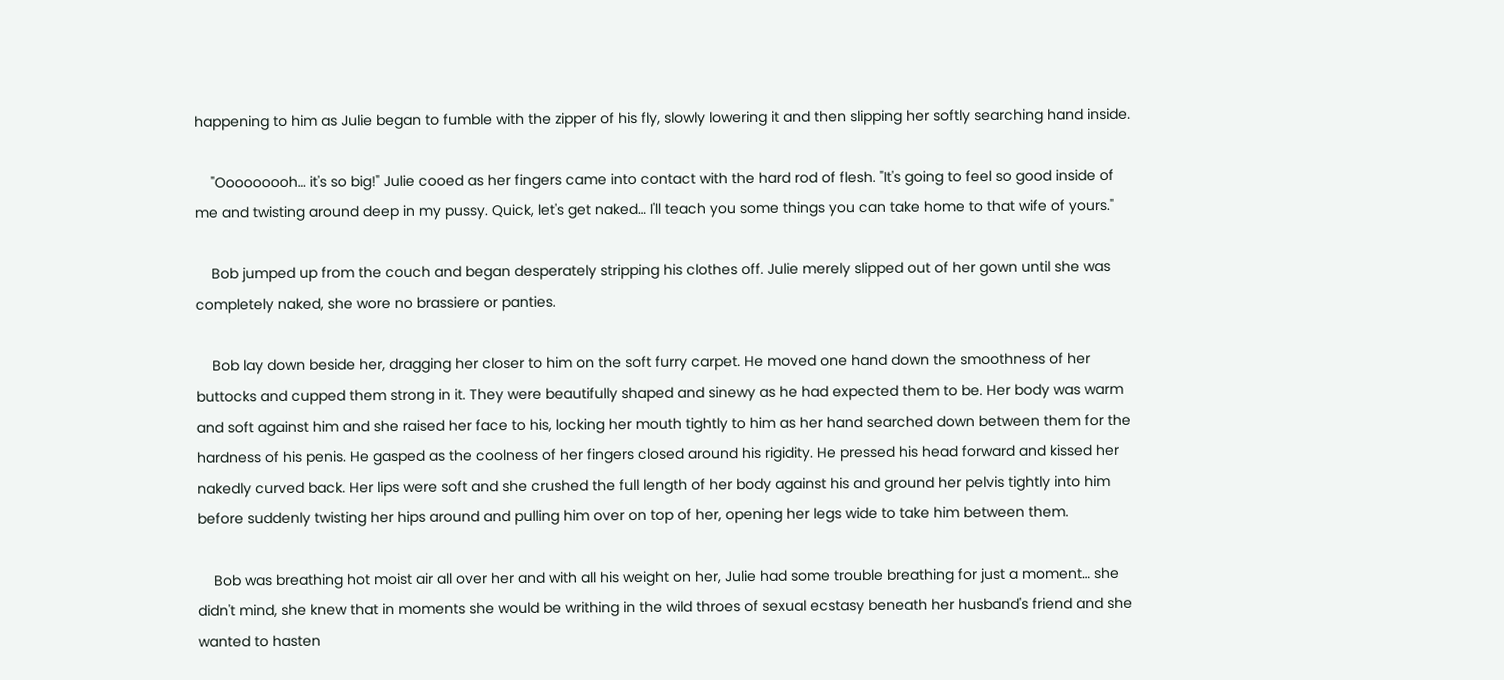happening to him as Julie began to fumble with the zipper of his fly, slowly lowering it and then slipping her softly searching hand inside.

    "Ooooooooh… it's so big!" Julie cooed as her fingers came into contact with the hard rod of flesh. "It's going to feel so good inside of me and twisting around deep in my pussy. Quick, let's get naked… I'll teach you some things you can take home to that wife of yours."

    Bob jumped up from the couch and began desperately stripping his clothes off. Julie merely slipped out of her gown until she was completely naked, she wore no brassiere or panties.

    Bob lay down beside her, dragging her closer to him on the soft furry carpet. He moved one hand down the smoothness of her buttocks and cupped them strong in it. They were beautifully shaped and sinewy as he had expected them to be. Her body was warm and soft against him and she raised her face to his, locking her mouth tightly to him as her hand searched down between them for the hardness of his penis. He gasped as the coolness of her fingers closed around his rigidity. He pressed his head forward and kissed her nakedly curved back. Her lips were soft and she crushed the full length of her body against his and ground her pelvis tightly into him before suddenly twisting her hips around and pulling him over on top of her, opening her legs wide to take him between them.

    Bob was breathing hot moist air all over her and with all his weight on her, Julie had some trouble breathing for just a moment… she didn't mind, she knew that in moments she would be writhing in the wild throes of sexual ecstasy beneath her husband's friend and she wanted to hasten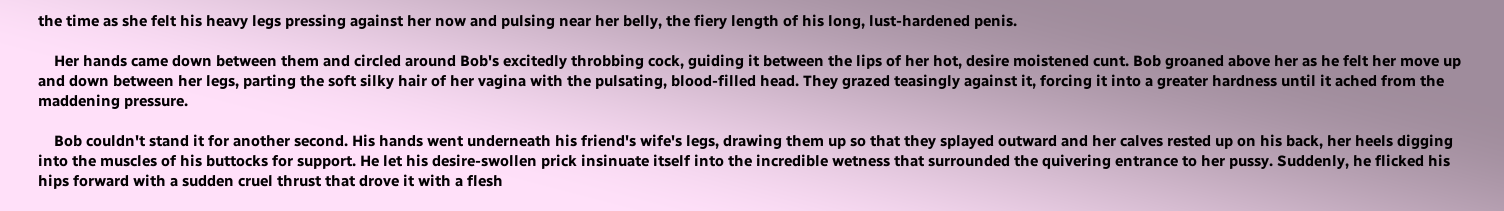the time as she felt his heavy legs pressing against her now and pulsing near her belly, the fiery length of his long, lust-hardened penis.

    Her hands came down between them and circled around Bob's excitedly throbbing cock, guiding it between the lips of her hot, desire moistened cunt. Bob groaned above her as he felt her move up and down between her legs, parting the soft silky hair of her vagina with the pulsating, blood-filled head. They grazed teasingly against it, forcing it into a greater hardness until it ached from the maddening pressure.

    Bob couldn't stand it for another second. His hands went underneath his friend's wife's legs, drawing them up so that they splayed outward and her calves rested up on his back, her heels digging into the muscles of his buttocks for support. He let his desire-swollen prick insinuate itself into the incredible wetness that surrounded the quivering entrance to her pussy. Suddenly, he flicked his hips forward with a sudden cruel thrust that drove it with a flesh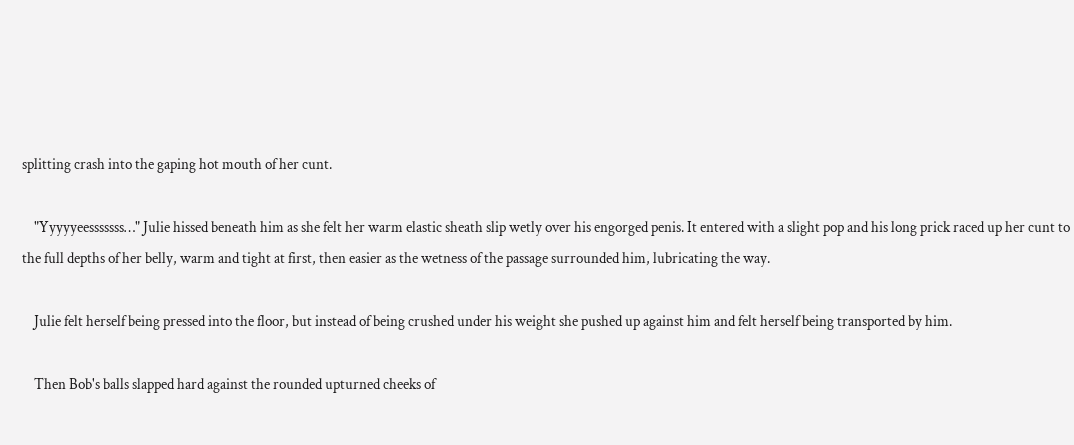splitting crash into the gaping hot mouth of her cunt.

    "Yyyyyeesssssss…" Julie hissed beneath him as she felt her warm elastic sheath slip wetly over his engorged penis. It entered with a slight pop and his long prick raced up her cunt to the full depths of her belly, warm and tight at first, then easier as the wetness of the passage surrounded him, lubricating the way.

    Julie felt herself being pressed into the floor, but instead of being crushed under his weight she pushed up against him and felt herself being transported by him.

    Then Bob's balls slapped hard against the rounded upturned cheeks of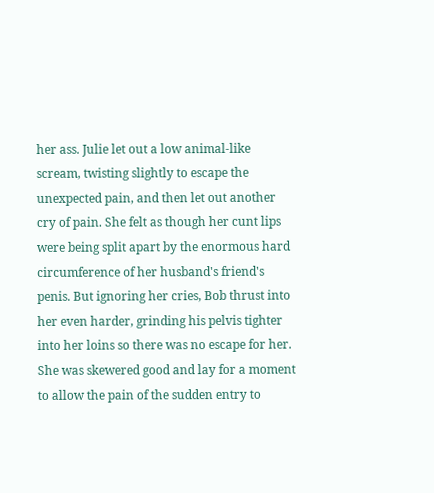her ass. Julie let out a low animal-like scream, twisting slightly to escape the unexpected pain, and then let out another cry of pain. She felt as though her cunt lips were being split apart by the enormous hard circumference of her husband's friend's penis. But ignoring her cries, Bob thrust into her even harder, grinding his pelvis tighter into her loins so there was no escape for her. She was skewered good and lay for a moment to allow the pain of the sudden entry to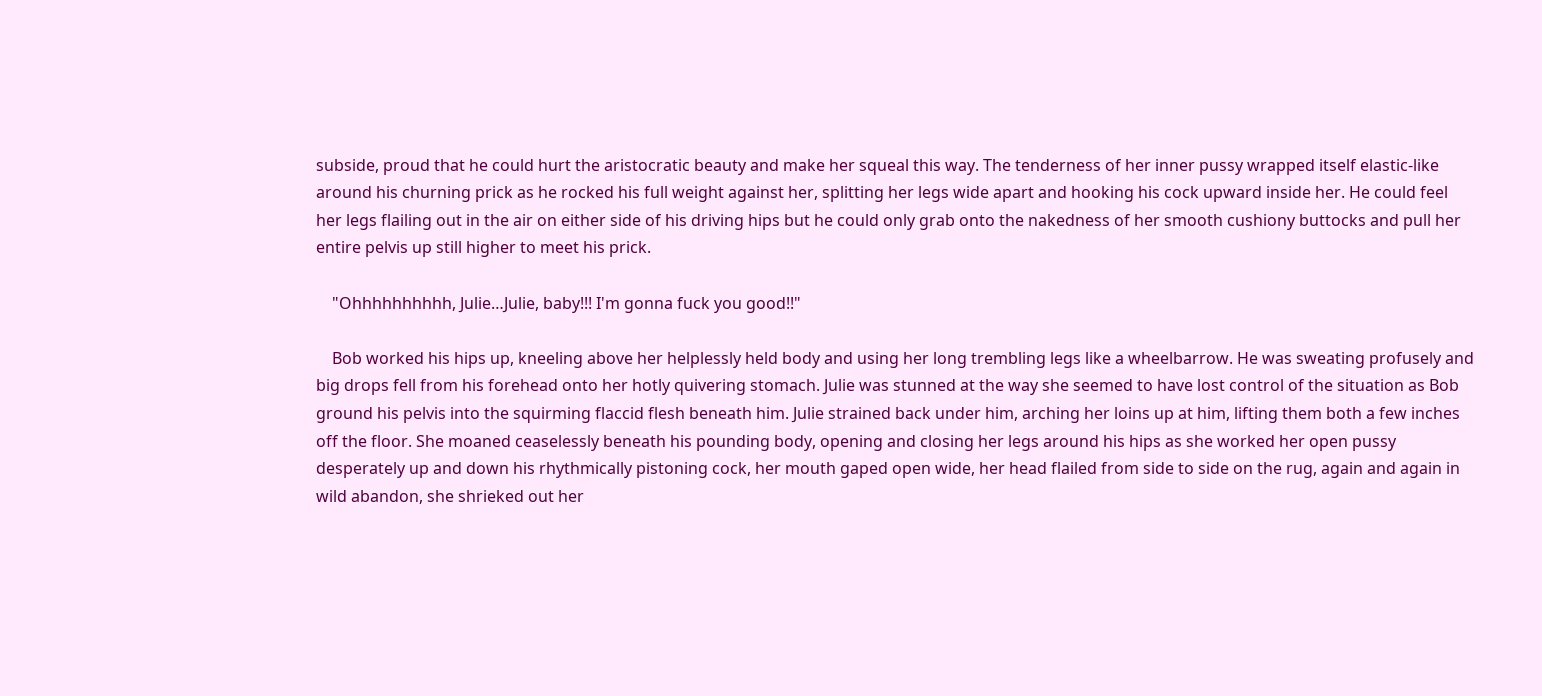subside, proud that he could hurt the aristocratic beauty and make her squeal this way. The tenderness of her inner pussy wrapped itself elastic-like around his churning prick as he rocked his full weight against her, splitting her legs wide apart and hooking his cock upward inside her. He could feel her legs flailing out in the air on either side of his driving hips but he could only grab onto the nakedness of her smooth cushiony buttocks and pull her entire pelvis up still higher to meet his prick.

    "Ohhhhhhhhhh, Julie…Julie, baby!!! I'm gonna fuck you good!!"

    Bob worked his hips up, kneeling above her helplessly held body and using her long trembling legs like a wheelbarrow. He was sweating profusely and big drops fell from his forehead onto her hotly quivering stomach. Julie was stunned at the way she seemed to have lost control of the situation as Bob ground his pelvis into the squirming flaccid flesh beneath him. Julie strained back under him, arching her loins up at him, lifting them both a few inches off the floor. She moaned ceaselessly beneath his pounding body, opening and closing her legs around his hips as she worked her open pussy desperately up and down his rhythmically pistoning cock, her mouth gaped open wide, her head flailed from side to side on the rug, again and again in wild abandon, she shrieked out her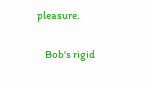pleasure.

    Bob's rigid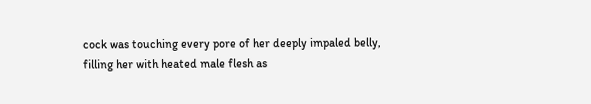cock was touching every pore of her deeply impaled belly, filling her with heated male flesh as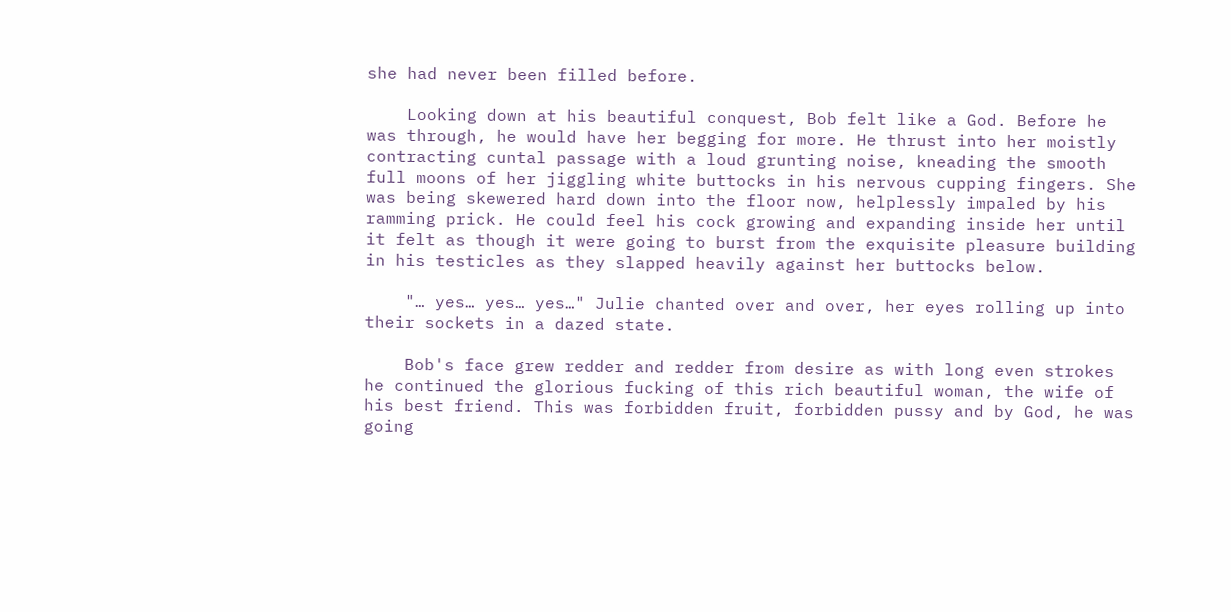she had never been filled before.

    Looking down at his beautiful conquest, Bob felt like a God. Before he was through, he would have her begging for more. He thrust into her moistly contracting cuntal passage with a loud grunting noise, kneading the smooth full moons of her jiggling white buttocks in his nervous cupping fingers. She was being skewered hard down into the floor now, helplessly impaled by his ramming prick. He could feel his cock growing and expanding inside her until it felt as though it were going to burst from the exquisite pleasure building in his testicles as they slapped heavily against her buttocks below.

    "… yes… yes… yes…" Julie chanted over and over, her eyes rolling up into their sockets in a dazed state.

    Bob's face grew redder and redder from desire as with long even strokes he continued the glorious fucking of this rich beautiful woman, the wife of his best friend. This was forbidden fruit, forbidden pussy and by God, he was going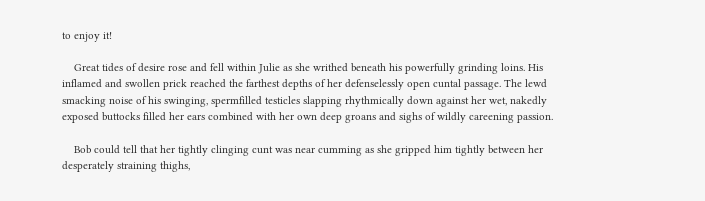to enjoy it!

    Great tides of desire rose and fell within Julie as she writhed beneath his powerfully grinding loins. His inflamed and swollen prick reached the farthest depths of her defenselessly open cuntal passage. The lewd smacking noise of his swinging, spermfilled testicles slapping rhythmically down against her wet, nakedly exposed buttocks filled her ears combined with her own deep groans and sighs of wildly careening passion.

    Bob could tell that her tightly clinging cunt was near cumming as she gripped him tightly between her desperately straining thighs,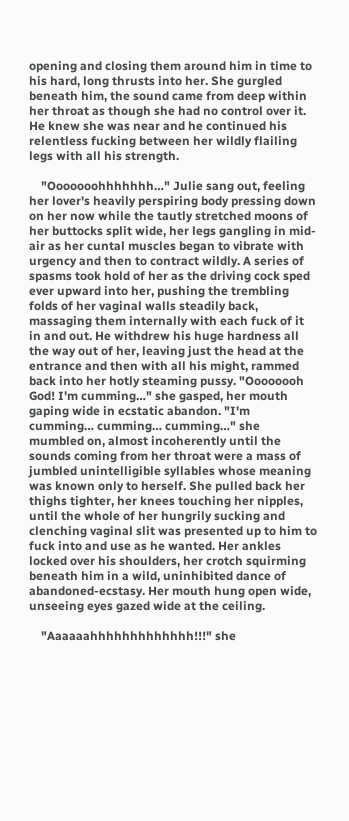opening and closing them around him in time to his hard, long thrusts into her. She gurgled beneath him, the sound came from deep within her throat as though she had no control over it. He knew she was near and he continued his relentless fucking between her wildly flailing legs with all his strength.

    "Ooooooohhhhhhh…" Julie sang out, feeling her lover's heavily perspiring body pressing down on her now while the tautly stretched moons of her buttocks split wide, her legs gangling in mid-air as her cuntal muscles began to vibrate with urgency and then to contract wildly. A series of spasms took hold of her as the driving cock sped ever upward into her, pushing the trembling folds of her vaginal walls steadily back, massaging them internally with each fuck of it in and out. He withdrew his huge hardness all the way out of her, leaving just the head at the entrance and then with all his might, rammed back into her hotly steaming pussy. "Oooooooh God! I'm cumming…" she gasped, her mouth gaping wide in ecstatic abandon. "I'm cumming… cumming… cumming…" she mumbled on, almost incoherently until the sounds coming from her throat were a mass of jumbled unintelligible syllables whose meaning was known only to herself. She pulled back her thighs tighter, her knees touching her nipples, until the whole of her hungrily sucking and clenching vaginal slit was presented up to him to fuck into and use as he wanted. Her ankles locked over his shoulders, her crotch squirming beneath him in a wild, uninhibited dance of abandoned-ecstasy. Her mouth hung open wide, unseeing eyes gazed wide at the ceiling.

    "Aaaaaahhhhhhhhhhhhh!!!" she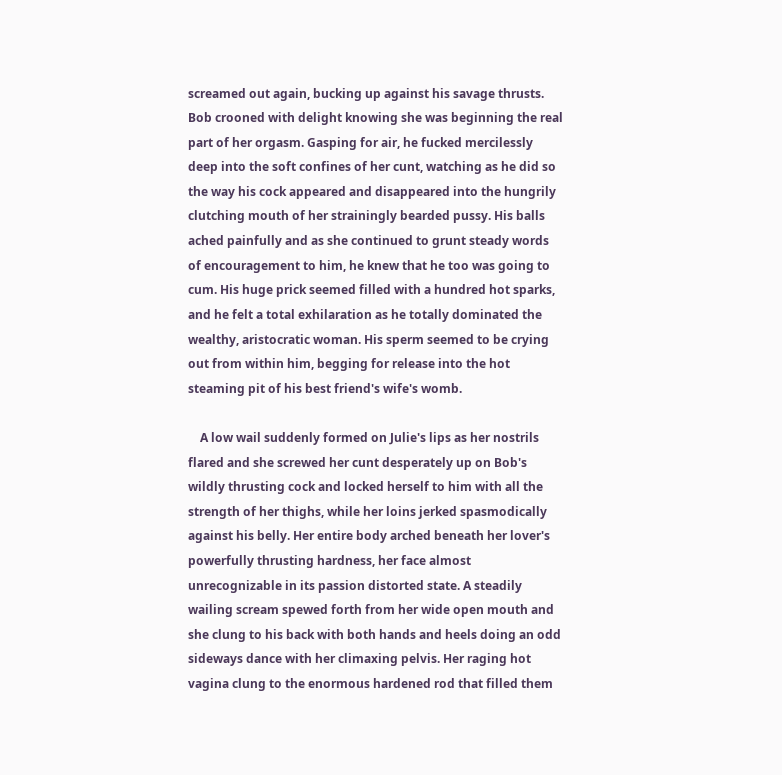screamed out again, bucking up against his savage thrusts. Bob crooned with delight knowing she was beginning the real part of her orgasm. Gasping for air, he fucked mercilessly deep into the soft confines of her cunt, watching as he did so the way his cock appeared and disappeared into the hungrily clutching mouth of her strainingly bearded pussy. His balls ached painfully and as she continued to grunt steady words of encouragement to him, he knew that he too was going to cum. His huge prick seemed filled with a hundred hot sparks, and he felt a total exhilaration as he totally dominated the wealthy, aristocratic woman. His sperm seemed to be crying out from within him, begging for release into the hot steaming pit of his best friend's wife's womb.

    A low wail suddenly formed on Julie's lips as her nostrils flared and she screwed her cunt desperately up on Bob's wildly thrusting cock and locked herself to him with all the strength of her thighs, while her loins jerked spasmodically against his belly. Her entire body arched beneath her lover's powerfully thrusting hardness, her face almost unrecognizable in its passion distorted state. A steadily wailing scream spewed forth from her wide open mouth and she clung to his back with both hands and heels doing an odd sideways dance with her climaxing pelvis. Her raging hot vagina clung to the enormous hardened rod that filled them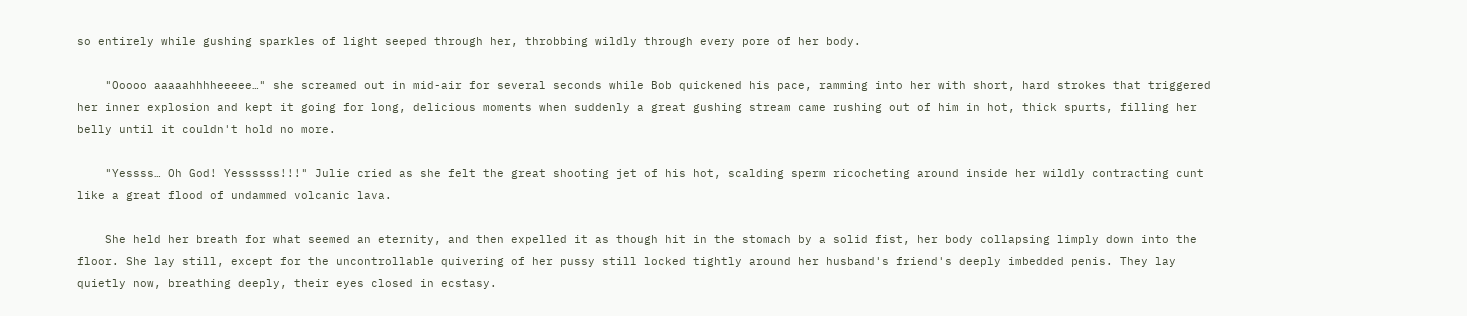so entirely while gushing sparkles of light seeped through her, throbbing wildly through every pore of her body.

    "Ooooo aaaaahhhheeeee…" she screamed out in mid-air for several seconds while Bob quickened his pace, ramming into her with short, hard strokes that triggered her inner explosion and kept it going for long, delicious moments when suddenly a great gushing stream came rushing out of him in hot, thick spurts, filling her belly until it couldn't hold no more.

    "Yessss… Oh God! Yessssss!!!" Julie cried as she felt the great shooting jet of his hot, scalding sperm ricocheting around inside her wildly contracting cunt like a great flood of undammed volcanic lava.

    She held her breath for what seemed an eternity, and then expelled it as though hit in the stomach by a solid fist, her body collapsing limply down into the floor. She lay still, except for the uncontrollable quivering of her pussy still locked tightly around her husband's friend's deeply imbedded penis. They lay quietly now, breathing deeply, their eyes closed in ecstasy.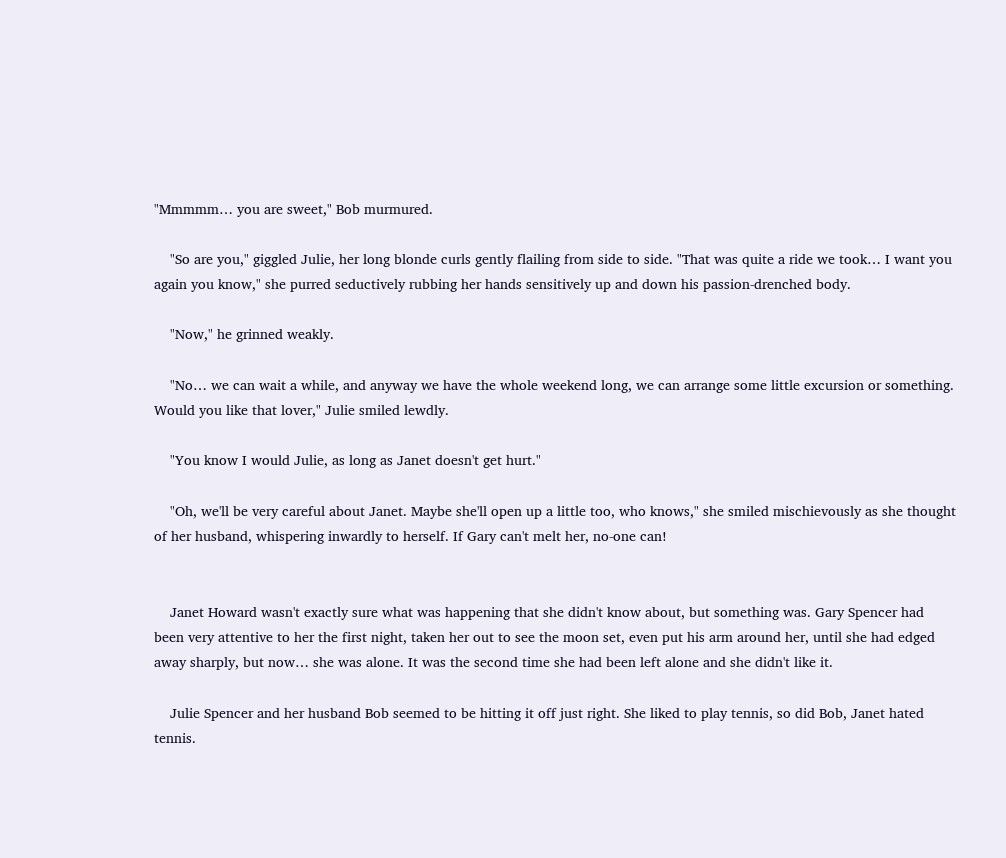"Mmmmm… you are sweet," Bob murmured.

    "So are you," giggled Julie, her long blonde curls gently flailing from side to side. "That was quite a ride we took… I want you again you know," she purred seductively rubbing her hands sensitively up and down his passion-drenched body.

    "Now," he grinned weakly.

    "No… we can wait a while, and anyway we have the whole weekend long, we can arrange some little excursion or something. Would you like that lover," Julie smiled lewdly.

    "You know I would Julie, as long as Janet doesn't get hurt."

    "Oh, we'll be very careful about Janet. Maybe she'll open up a little too, who knows," she smiled mischievously as she thought of her husband, whispering inwardly to herself. If Gary can't melt her, no-one can!


    Janet Howard wasn't exactly sure what was happening that she didn't know about, but something was. Gary Spencer had been very attentive to her the first night, taken her out to see the moon set, even put his arm around her, until she had edged away sharply, but now… she was alone. It was the second time she had been left alone and she didn't like it.

    Julie Spencer and her husband Bob seemed to be hitting it off just right. She liked to play tennis, so did Bob, Janet hated tennis.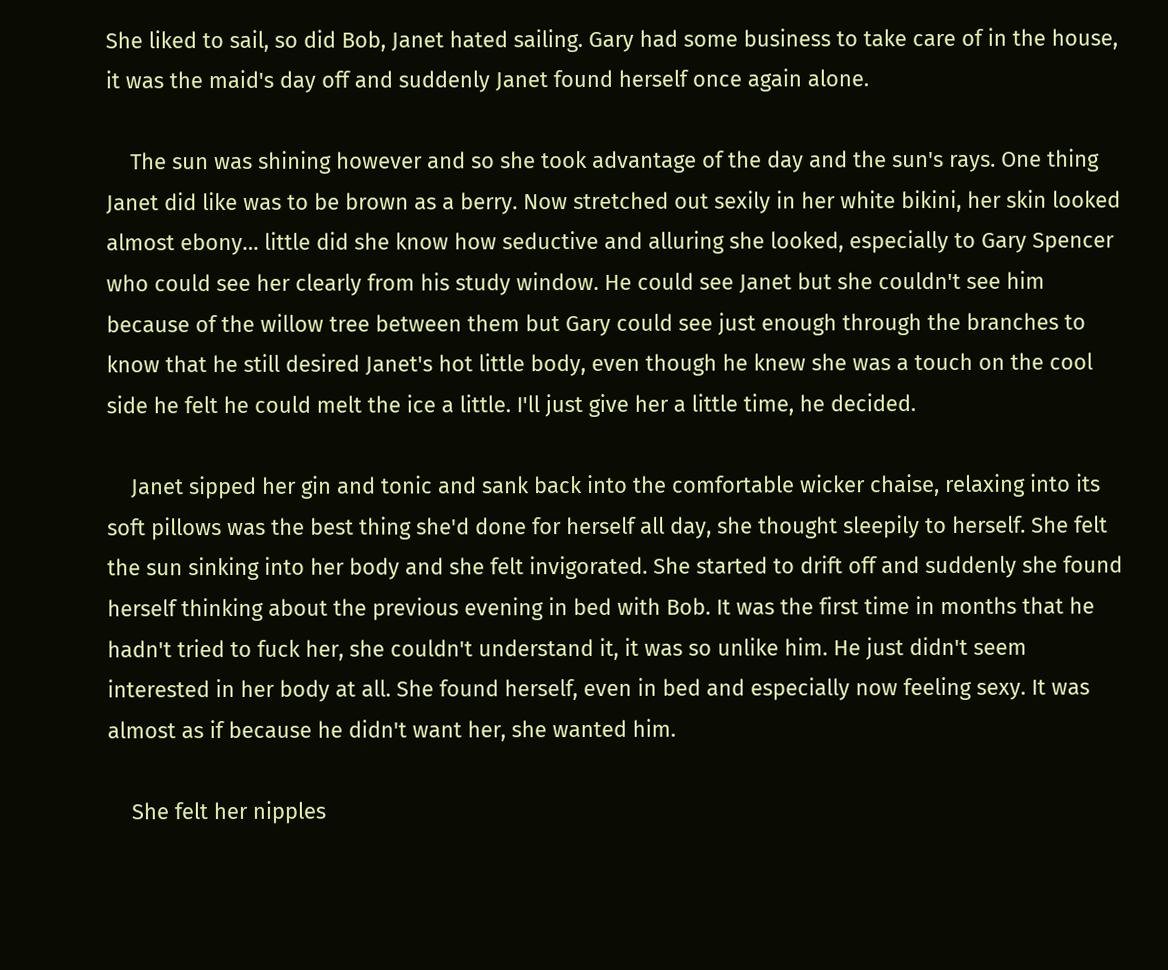She liked to sail, so did Bob, Janet hated sailing. Gary had some business to take care of in the house, it was the maid's day off and suddenly Janet found herself once again alone.

    The sun was shining however and so she took advantage of the day and the sun's rays. One thing Janet did like was to be brown as a berry. Now stretched out sexily in her white bikini, her skin looked almost ebony… little did she know how seductive and alluring she looked, especially to Gary Spencer who could see her clearly from his study window. He could see Janet but she couldn't see him because of the willow tree between them but Gary could see just enough through the branches to know that he still desired Janet's hot little body, even though he knew she was a touch on the cool side he felt he could melt the ice a little. I'll just give her a little time, he decided.

    Janet sipped her gin and tonic and sank back into the comfortable wicker chaise, relaxing into its soft pillows was the best thing she'd done for herself all day, she thought sleepily to herself. She felt the sun sinking into her body and she felt invigorated. She started to drift off and suddenly she found herself thinking about the previous evening in bed with Bob. It was the first time in months that he hadn't tried to fuck her, she couldn't understand it, it was so unlike him. He just didn't seem interested in her body at all. She found herself, even in bed and especially now feeling sexy. It was almost as if because he didn't want her, she wanted him.

    She felt her nipples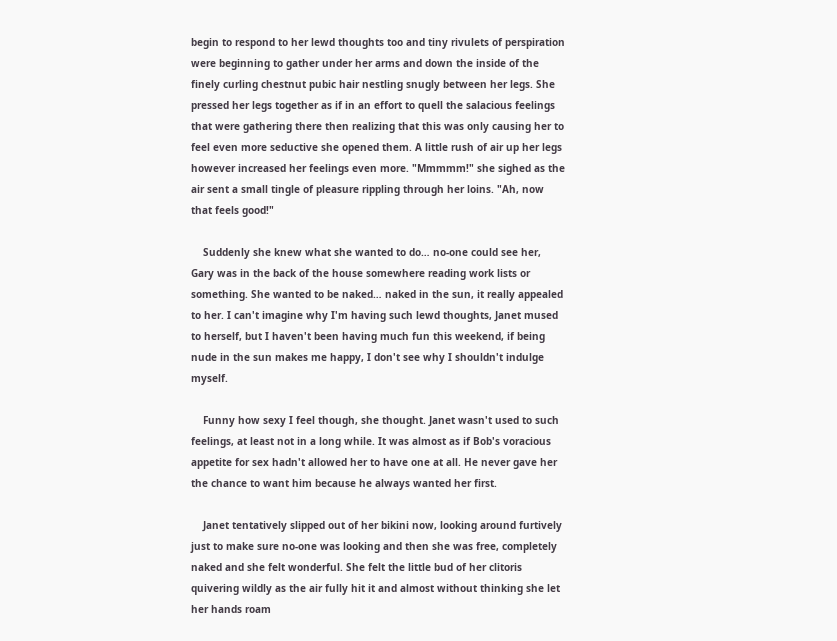begin to respond to her lewd thoughts too and tiny rivulets of perspiration were beginning to gather under her arms and down the inside of the finely curling chestnut pubic hair nestling snugly between her legs. She pressed her legs together as if in an effort to quell the salacious feelings that were gathering there then realizing that this was only causing her to feel even more seductive she opened them. A little rush of air up her legs however increased her feelings even more. "Mmmmm!" she sighed as the air sent a small tingle of pleasure rippling through her loins. "Ah, now that feels good!"

    Suddenly she knew what she wanted to do… no-one could see her, Gary was in the back of the house somewhere reading work lists or something. She wanted to be naked… naked in the sun, it really appealed to her. I can't imagine why I'm having such lewd thoughts, Janet mused to herself, but I haven't been having much fun this weekend, if being nude in the sun makes me happy, I don't see why I shouldn't indulge myself.

    Funny how sexy I feel though, she thought. Janet wasn't used to such feelings, at least not in a long while. It was almost as if Bob's voracious appetite for sex hadn't allowed her to have one at all. He never gave her the chance to want him because he always wanted her first.

    Janet tentatively slipped out of her bikini now, looking around furtively just to make sure no-one was looking and then she was free, completely naked and she felt wonderful. She felt the little bud of her clitoris quivering wildly as the air fully hit it and almost without thinking she let her hands roam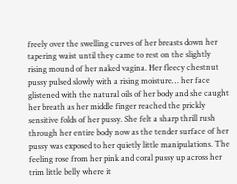freely over the swelling curves of her breasts down her tapering waist until they came to rest on the slightly rising mound of her naked vagina. Her fleecy chestnut pussy pulsed slowly with a rising moisture… her face glistened with the natural oils of her body and she caught her breath as her middle finger reached the prickly sensitive folds of her pussy. She felt a sharp thrill rush through her entire body now as the tender surface of her pussy was exposed to her quietly little manipulations. The feeling rose from her pink and coral pussy up across her trim little belly where it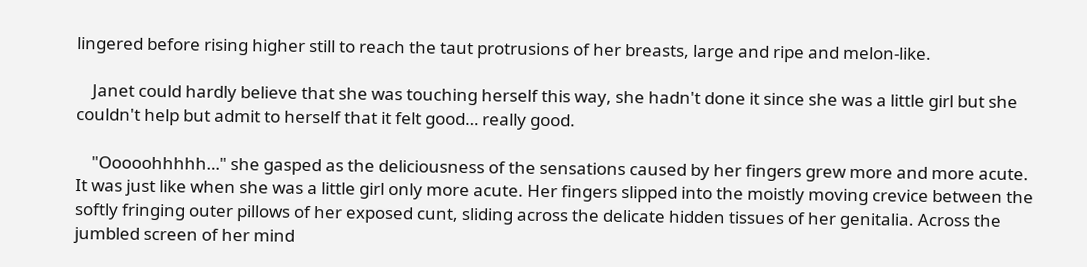lingered before rising higher still to reach the taut protrusions of her breasts, large and ripe and melon-like.

    Janet could hardly believe that she was touching herself this way, she hadn't done it since she was a little girl but she couldn't help but admit to herself that it felt good… really good.

    "Ooooohhhhh…" she gasped as the deliciousness of the sensations caused by her fingers grew more and more acute. It was just like when she was a little girl only more acute. Her fingers slipped into the moistly moving crevice between the softly fringing outer pillows of her exposed cunt, sliding across the delicate hidden tissues of her genitalia. Across the jumbled screen of her mind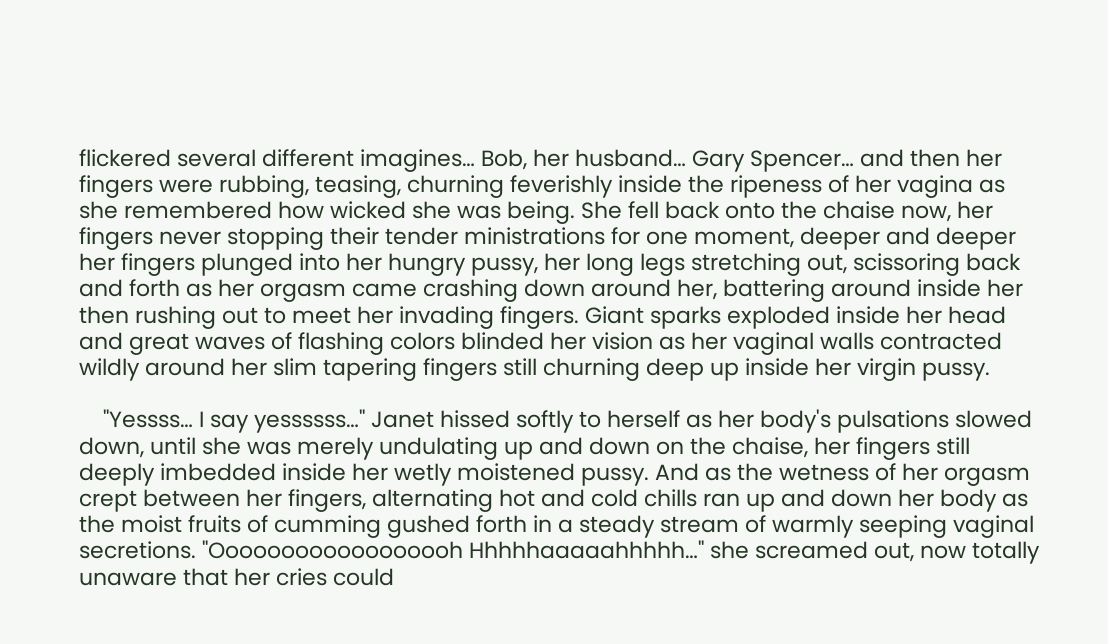flickered several different imagines… Bob, her husband… Gary Spencer… and then her fingers were rubbing, teasing, churning feverishly inside the ripeness of her vagina as she remembered how wicked she was being. She fell back onto the chaise now, her fingers never stopping their tender ministrations for one moment, deeper and deeper her fingers plunged into her hungry pussy, her long legs stretching out, scissoring back and forth as her orgasm came crashing down around her, battering around inside her then rushing out to meet her invading fingers. Giant sparks exploded inside her head and great waves of flashing colors blinded her vision as her vaginal walls contracted wildly around her slim tapering fingers still churning deep up inside her virgin pussy.

    "Yessss… I say yessssss…" Janet hissed softly to herself as her body's pulsations slowed down, until she was merely undulating up and down on the chaise, her fingers still deeply imbedded inside her wetly moistened pussy. And as the wetness of her orgasm crept between her fingers, alternating hot and cold chills ran up and down her body as the moist fruits of cumming gushed forth in a steady stream of warmly seeping vaginal secretions. "Oooooooooooooooooh Hhhhhaaaaahhhhh…" she screamed out, now totally unaware that her cries could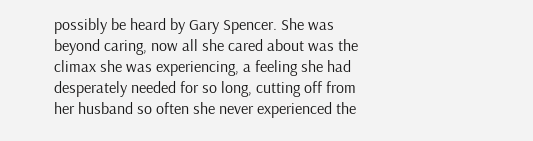possibly be heard by Gary Spencer. She was beyond caring, now all she cared about was the climax she was experiencing, a feeling she had desperately needed for so long, cutting off from her husband so often she never experienced the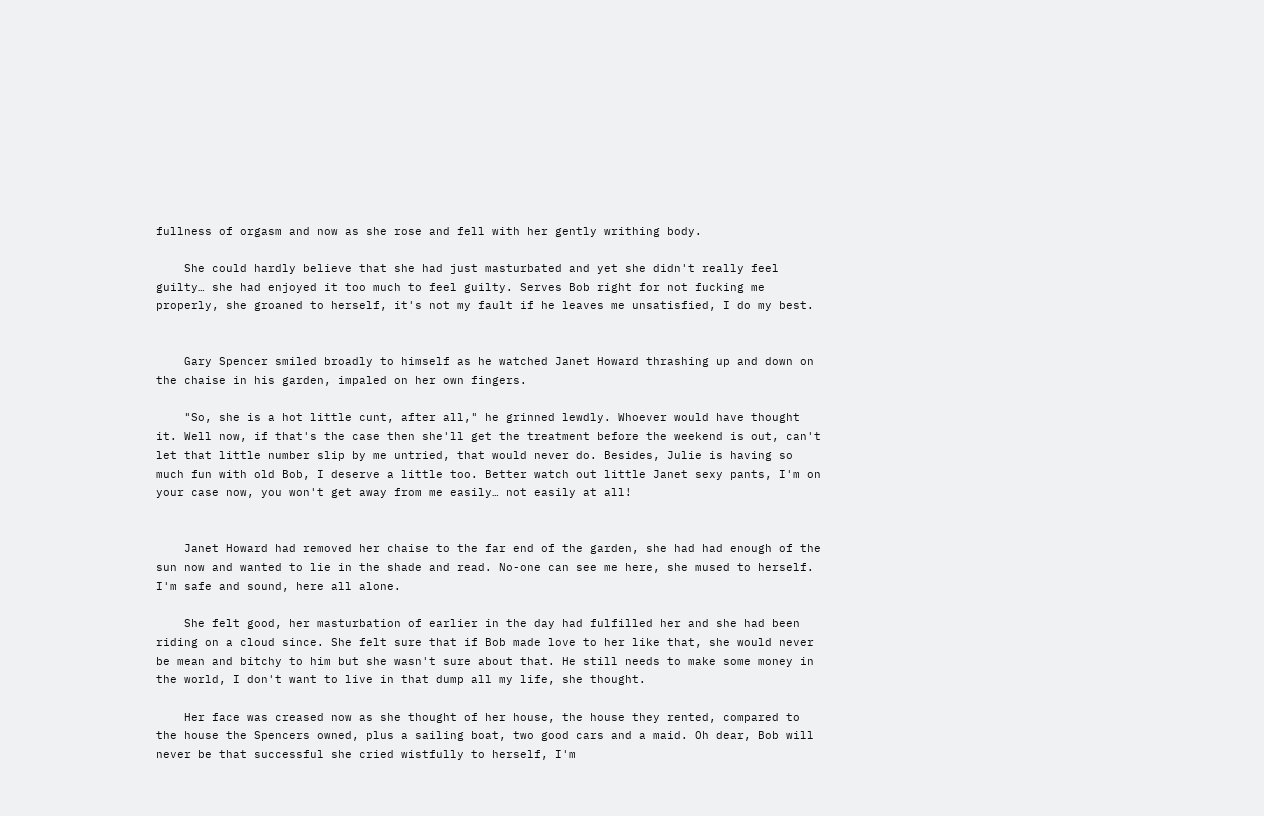fullness of orgasm and now as she rose and fell with her gently writhing body.

    She could hardly believe that she had just masturbated and yet she didn't really feel guilty… she had enjoyed it too much to feel guilty. Serves Bob right for not fucking me properly, she groaned to herself, it's not my fault if he leaves me unsatisfied, I do my best.


    Gary Spencer smiled broadly to himself as he watched Janet Howard thrashing up and down on the chaise in his garden, impaled on her own fingers.

    "So, she is a hot little cunt, after all," he grinned lewdly. Whoever would have thought it. Well now, if that's the case then she'll get the treatment before the weekend is out, can't let that little number slip by me untried, that would never do. Besides, Julie is having so much fun with old Bob, I deserve a little too. Better watch out little Janet sexy pants, I'm on your case now, you won't get away from me easily… not easily at all!


    Janet Howard had removed her chaise to the far end of the garden, she had had enough of the sun now and wanted to lie in the shade and read. No-one can see me here, she mused to herself. I'm safe and sound, here all alone.

    She felt good, her masturbation of earlier in the day had fulfilled her and she had been riding on a cloud since. She felt sure that if Bob made love to her like that, she would never be mean and bitchy to him but she wasn't sure about that. He still needs to make some money in the world, I don't want to live in that dump all my life, she thought.

    Her face was creased now as she thought of her house, the house they rented, compared to the house the Spencers owned, plus a sailing boat, two good cars and a maid. Oh dear, Bob will never be that successful she cried wistfully to herself, I'm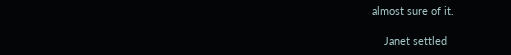almost sure of it.

    Janet settled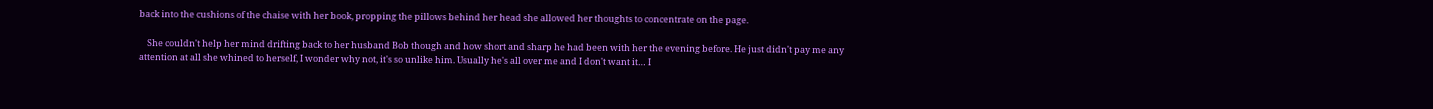back into the cushions of the chaise with her book, propping the pillows behind her head she allowed her thoughts to concentrate on the page.

    She couldn't help her mind drifting back to her husband Bob though and how short and sharp he had been with her the evening before. He just didn't pay me any attention at all she whined to herself, I wonder why not, it's so unlike him. Usually he's all over me and I don't want it… I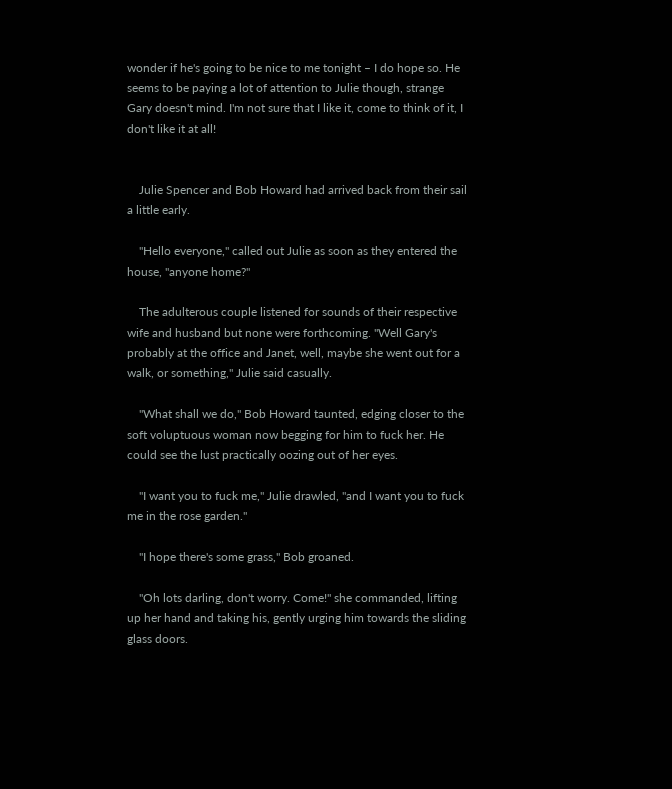wonder if he's going to be nice to me tonight – I do hope so. He seems to be paying a lot of attention to Julie though, strange Gary doesn't mind. I'm not sure that I like it, come to think of it, I don't like it at all!


    Julie Spencer and Bob Howard had arrived back from their sail a little early.

    "Hello everyone," called out Julie as soon as they entered the house, "anyone home?"

    The adulterous couple listened for sounds of their respective wife and husband but none were forthcoming. "Well Gary's probably at the office and Janet, well, maybe she went out for a walk, or something," Julie said casually.

    "What shall we do," Bob Howard taunted, edging closer to the soft voluptuous woman now begging for him to fuck her. He could see the lust practically oozing out of her eyes.

    "I want you to fuck me," Julie drawled, "and I want you to fuck me in the rose garden."

    "I hope there's some grass," Bob groaned.

    "Oh lots darling, don't worry. Come!" she commanded, lifting up her hand and taking his, gently urging him towards the sliding glass doors.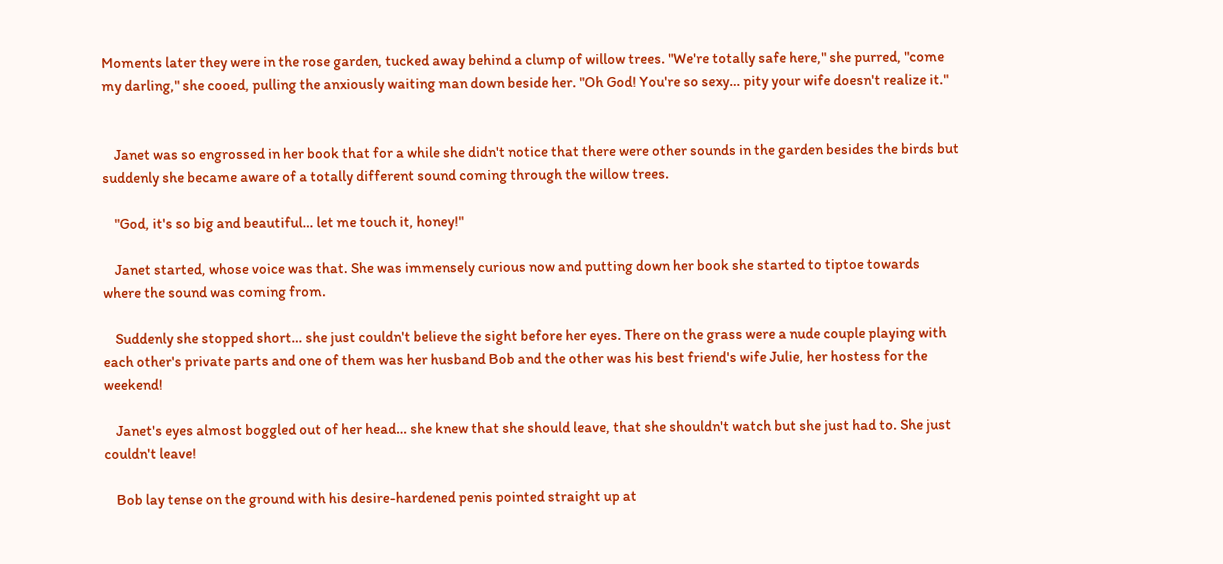Moments later they were in the rose garden, tucked away behind a clump of willow trees. "We're totally safe here," she purred, "come my darling," she cooed, pulling the anxiously waiting man down beside her. "Oh God! You're so sexy… pity your wife doesn't realize it."


    Janet was so engrossed in her book that for a while she didn't notice that there were other sounds in the garden besides the birds but suddenly she became aware of a totally different sound coming through the willow trees.

    "God, it's so big and beautiful… let me touch it, honey!"

    Janet started, whose voice was that. She was immensely curious now and putting down her book she started to tiptoe towards where the sound was coming from.

    Suddenly she stopped short… she just couldn't believe the sight before her eyes. There on the grass were a nude couple playing with each other's private parts and one of them was her husband Bob and the other was his best friend's wife Julie, her hostess for the weekend!

    Janet's eyes almost boggled out of her head… she knew that she should leave, that she shouldn't watch but she just had to. She just couldn't leave!

    Bob lay tense on the ground with his desire-hardened penis pointed straight up at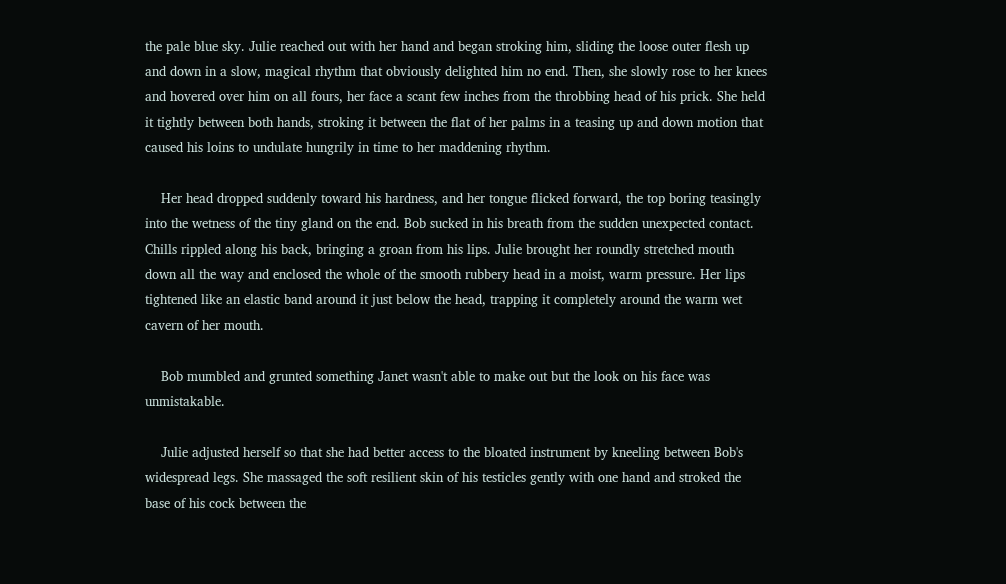the pale blue sky. Julie reached out with her hand and began stroking him, sliding the loose outer flesh up and down in a slow, magical rhythm that obviously delighted him no end. Then, she slowly rose to her knees and hovered over him on all fours, her face a scant few inches from the throbbing head of his prick. She held it tightly between both hands, stroking it between the flat of her palms in a teasing up and down motion that caused his loins to undulate hungrily in time to her maddening rhythm.

    Her head dropped suddenly toward his hardness, and her tongue flicked forward, the top boring teasingly into the wetness of the tiny gland on the end. Bob sucked in his breath from the sudden unexpected contact. Chills rippled along his back, bringing a groan from his lips. Julie brought her roundly stretched mouth down all the way and enclosed the whole of the smooth rubbery head in a moist, warm pressure. Her lips tightened like an elastic band around it just below the head, trapping it completely around the warm wet cavern of her mouth.

    Bob mumbled and grunted something Janet wasn't able to make out but the look on his face was unmistakable.

    Julie adjusted herself so that she had better access to the bloated instrument by kneeling between Bob's widespread legs. She massaged the soft resilient skin of his testicles gently with one hand and stroked the base of his cock between the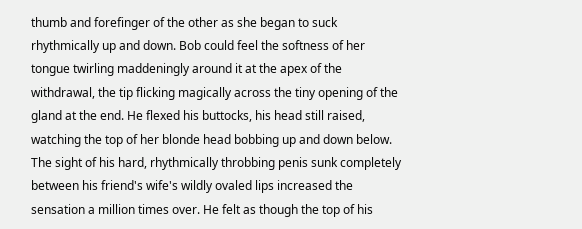thumb and forefinger of the other as she began to suck rhythmically up and down. Bob could feel the softness of her tongue twirling maddeningly around it at the apex of the withdrawal, the tip flicking magically across the tiny opening of the gland at the end. He flexed his buttocks, his head still raised, watching the top of her blonde head bobbing up and down below. The sight of his hard, rhythmically throbbing penis sunk completely between his friend's wife's wildly ovaled lips increased the sensation a million times over. He felt as though the top of his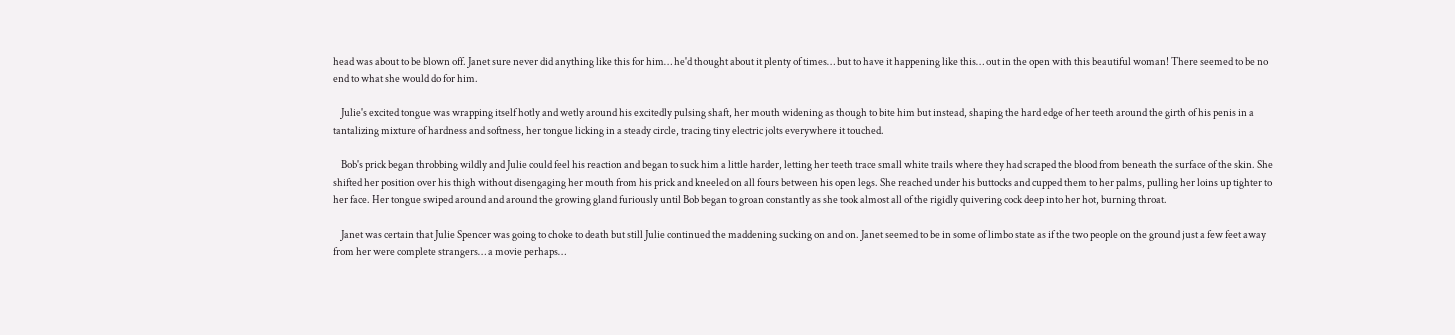head was about to be blown off. Janet sure never did anything like this for him… he'd thought about it plenty of times… but to have it happening like this… out in the open with this beautiful woman! There seemed to be no end to what she would do for him.

    Julie's excited tongue was wrapping itself hotly and wetly around his excitedly pulsing shaft, her mouth widening as though to bite him but instead, shaping the hard edge of her teeth around the girth of his penis in a tantalizing mixture of hardness and softness, her tongue licking in a steady circle, tracing tiny electric jolts everywhere it touched.

    Bob's prick began throbbing wildly and Julie could feel his reaction and began to suck him a little harder, letting her teeth trace small white trails where they had scraped the blood from beneath the surface of the skin. She shifted her position over his thigh without disengaging her mouth from his prick and kneeled on all fours between his open legs. She reached under his buttocks and cupped them to her palms, pulling her loins up tighter to her face. Her tongue swiped around and around the growing gland furiously until Bob began to groan constantly as she took almost all of the rigidly quivering cock deep into her hot, burning throat.

    Janet was certain that Julie Spencer was going to choke to death but still Julie continued the maddening sucking on and on. Janet seemed to be in some of limbo state as if the two people on the ground just a few feet away from her were complete strangers… a movie perhaps…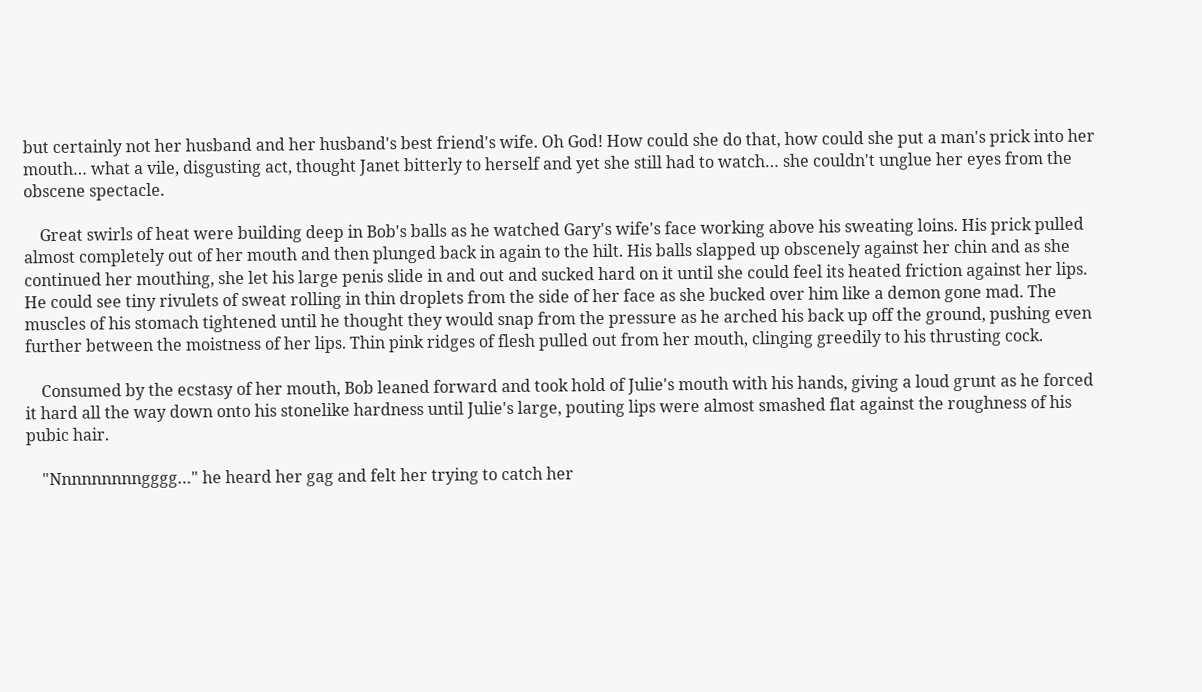but certainly not her husband and her husband's best friend's wife. Oh God! How could she do that, how could she put a man's prick into her mouth… what a vile, disgusting act, thought Janet bitterly to herself and yet she still had to watch… she couldn't unglue her eyes from the obscene spectacle.

    Great swirls of heat were building deep in Bob's balls as he watched Gary's wife's face working above his sweating loins. His prick pulled almost completely out of her mouth and then plunged back in again to the hilt. His balls slapped up obscenely against her chin and as she continued her mouthing, she let his large penis slide in and out and sucked hard on it until she could feel its heated friction against her lips. He could see tiny rivulets of sweat rolling in thin droplets from the side of her face as she bucked over him like a demon gone mad. The muscles of his stomach tightened until he thought they would snap from the pressure as he arched his back up off the ground, pushing even further between the moistness of her lips. Thin pink ridges of flesh pulled out from her mouth, clinging greedily to his thrusting cock.

    Consumed by the ecstasy of her mouth, Bob leaned forward and took hold of Julie's mouth with his hands, giving a loud grunt as he forced it hard all the way down onto his stonelike hardness until Julie's large, pouting lips were almost smashed flat against the roughness of his pubic hair.

    "Nnnnnnnnngggg…" he heard her gag and felt her trying to catch her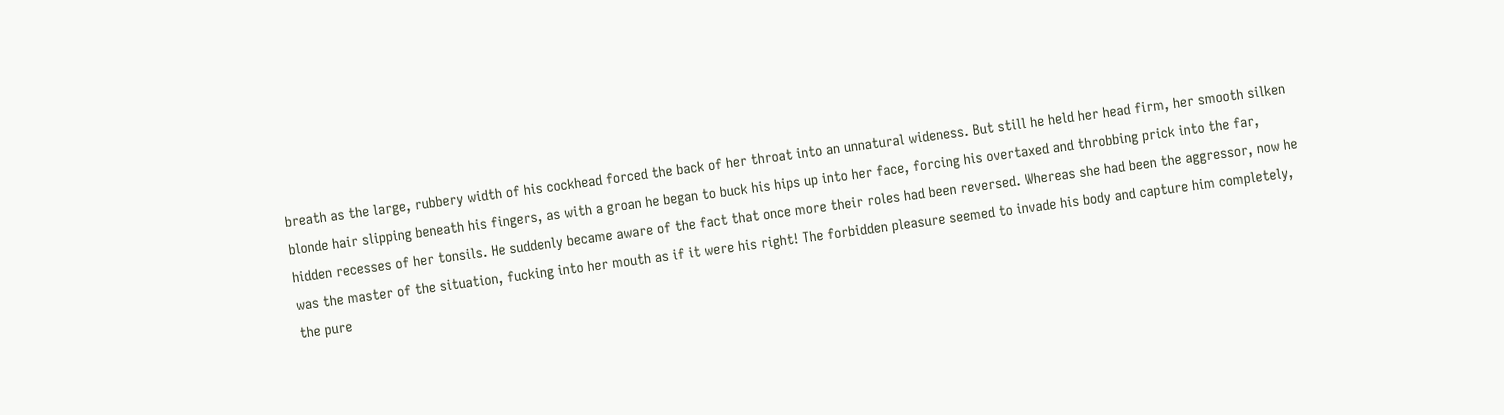breath as the large, rubbery width of his cockhead forced the back of her throat into an unnatural wideness. But still he held her head firm, her smooth silken blonde hair slipping beneath his fingers, as with a groan he began to buck his hips up into her face, forcing his overtaxed and throbbing prick into the far, hidden recesses of her tonsils. He suddenly became aware of the fact that once more their roles had been reversed. Whereas she had been the aggressor, now he was the master of the situation, fucking into her mouth as if it were his right! The forbidden pleasure seemed to invade his body and capture him completely, the pure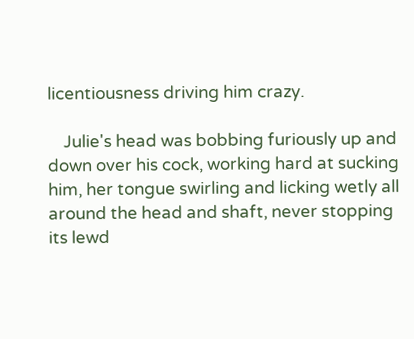licentiousness driving him crazy.

    Julie's head was bobbing furiously up and down over his cock, working hard at sucking him, her tongue swirling and licking wetly all around the head and shaft, never stopping its lewd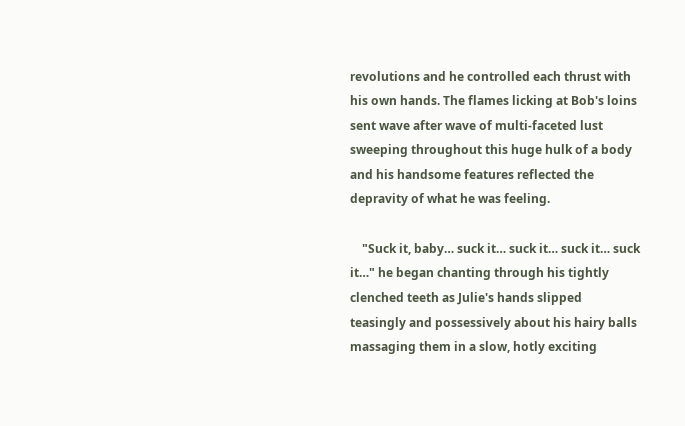revolutions and he controlled each thrust with his own hands. The flames licking at Bob's loins sent wave after wave of multi-faceted lust sweeping throughout this huge hulk of a body and his handsome features reflected the depravity of what he was feeling.

    "Suck it, baby… suck it… suck it… suck it… suck it…" he began chanting through his tightly clenched teeth as Julie's hands slipped teasingly and possessively about his hairy balls massaging them in a slow, hotly exciting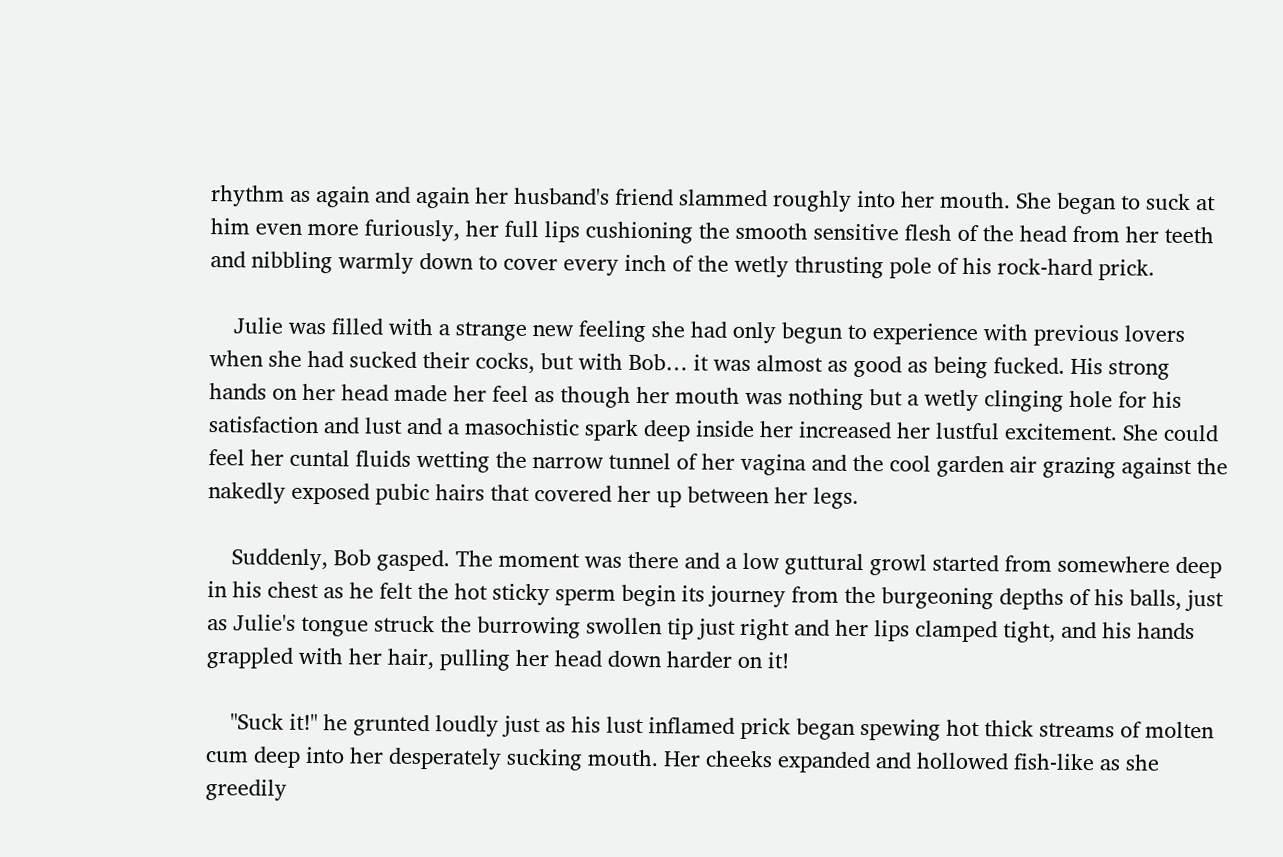rhythm as again and again her husband's friend slammed roughly into her mouth. She began to suck at him even more furiously, her full lips cushioning the smooth sensitive flesh of the head from her teeth and nibbling warmly down to cover every inch of the wetly thrusting pole of his rock-hard prick.

    Julie was filled with a strange new feeling she had only begun to experience with previous lovers when she had sucked their cocks, but with Bob… it was almost as good as being fucked. His strong hands on her head made her feel as though her mouth was nothing but a wetly clinging hole for his satisfaction and lust and a masochistic spark deep inside her increased her lustful excitement. She could feel her cuntal fluids wetting the narrow tunnel of her vagina and the cool garden air grazing against the nakedly exposed pubic hairs that covered her up between her legs.

    Suddenly, Bob gasped. The moment was there and a low guttural growl started from somewhere deep in his chest as he felt the hot sticky sperm begin its journey from the burgeoning depths of his balls, just as Julie's tongue struck the burrowing swollen tip just right and her lips clamped tight, and his hands grappled with her hair, pulling her head down harder on it!

    "Suck it!" he grunted loudly just as his lust inflamed prick began spewing hot thick streams of molten cum deep into her desperately sucking mouth. Her cheeks expanded and hollowed fish-like as she greedily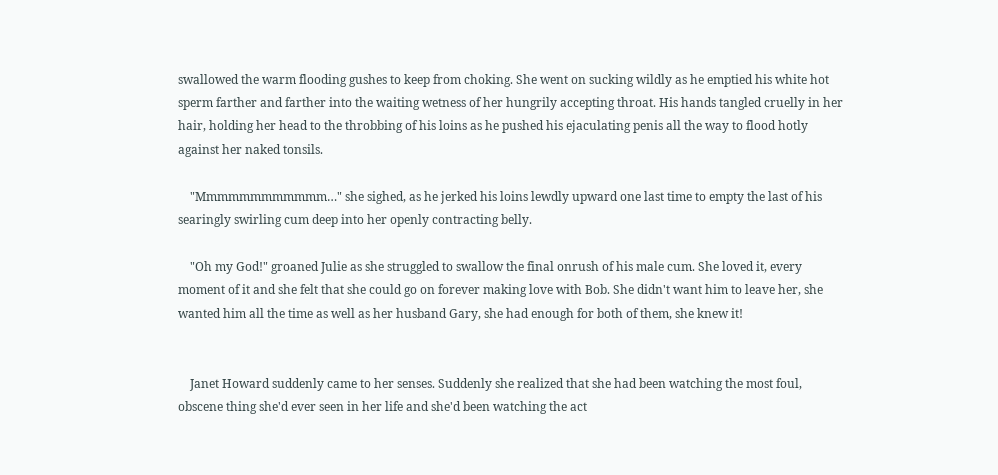swallowed the warm flooding gushes to keep from choking. She went on sucking wildly as he emptied his white hot sperm farther and farther into the waiting wetness of her hungrily accepting throat. His hands tangled cruelly in her hair, holding her head to the throbbing of his loins as he pushed his ejaculating penis all the way to flood hotly against her naked tonsils.

    "Mmmmmmmmmmmm…" she sighed, as he jerked his loins lewdly upward one last time to empty the last of his searingly swirling cum deep into her openly contracting belly.

    "Oh my God!" groaned Julie as she struggled to swallow the final onrush of his male cum. She loved it, every moment of it and she felt that she could go on forever making love with Bob. She didn't want him to leave her, she wanted him all the time as well as her husband Gary, she had enough for both of them, she knew it!


    Janet Howard suddenly came to her senses. Suddenly she realized that she had been watching the most foul, obscene thing she'd ever seen in her life and she'd been watching the act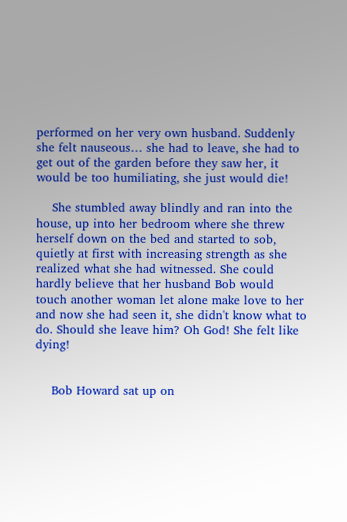performed on her very own husband. Suddenly she felt nauseous… she had to leave, she had to get out of the garden before they saw her, it would be too humiliating, she just would die!

    She stumbled away blindly and ran into the house, up into her bedroom where she threw herself down on the bed and started to sob, quietly at first with increasing strength as she realized what she had witnessed. She could hardly believe that her husband Bob would touch another woman let alone make love to her and now she had seen it, she didn't know what to do. Should she leave him? Oh God! She felt like dying!


    Bob Howard sat up on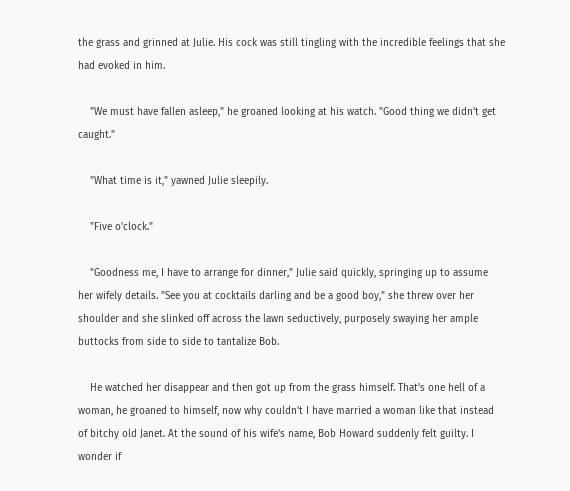the grass and grinned at Julie. His cock was still tingling with the incredible feelings that she had evoked in him.

    "We must have fallen asleep," he groaned looking at his watch. "Good thing we didn't get caught."

    "What time is it," yawned Julie sleepily.

    "Five o'clock."

    "Goodness me, I have to arrange for dinner," Julie said quickly, springing up to assume her wifely details. "See you at cocktails darling and be a good boy," she threw over her shoulder and she slinked off across the lawn seductively, purposely swaying her ample buttocks from side to side to tantalize Bob.

    He watched her disappear and then got up from the grass himself. That's one hell of a woman, he groaned to himself, now why couldn't I have married a woman like that instead of bitchy old Janet. At the sound of his wife's name, Bob Howard suddenly felt guilty. I wonder if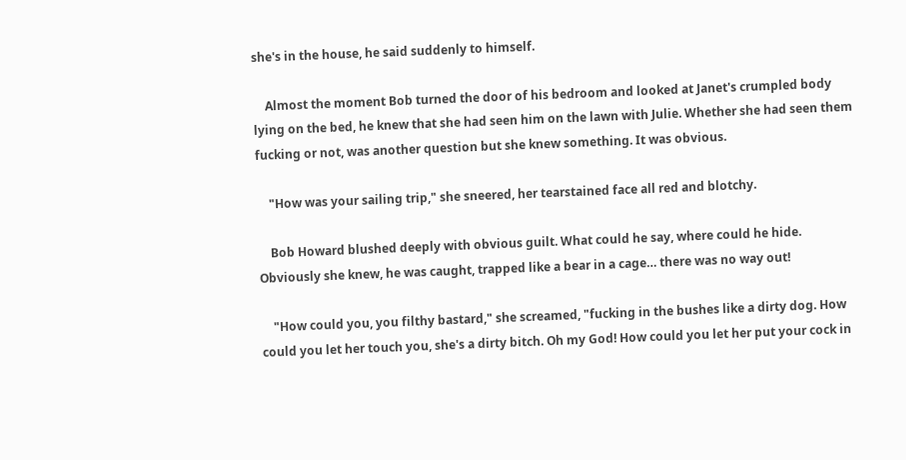she's in the house, he said suddenly to himself.

    Almost the moment Bob turned the door of his bedroom and looked at Janet's crumpled body lying on the bed, he knew that she had seen him on the lawn with Julie. Whether she had seen them fucking or not, was another question but she knew something. It was obvious.

    "How was your sailing trip," she sneered, her tearstained face all red and blotchy.

    Bob Howard blushed deeply with obvious guilt. What could he say, where could he hide. Obviously she knew, he was caught, trapped like a bear in a cage… there was no way out!

    "How could you, you filthy bastard," she screamed, "fucking in the bushes like a dirty dog. How could you let her touch you, she's a dirty bitch. Oh my God! How could you let her put your cock in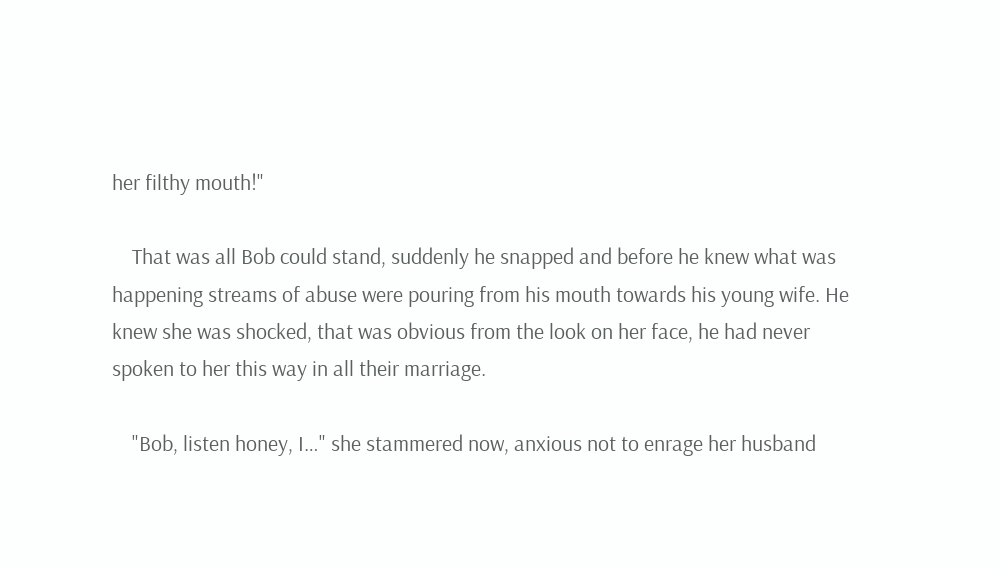her filthy mouth!"

    That was all Bob could stand, suddenly he snapped and before he knew what was happening streams of abuse were pouring from his mouth towards his young wife. He knew she was shocked, that was obvious from the look on her face, he had never spoken to her this way in all their marriage.

    "Bob, listen honey, I…" she stammered now, anxious not to enrage her husband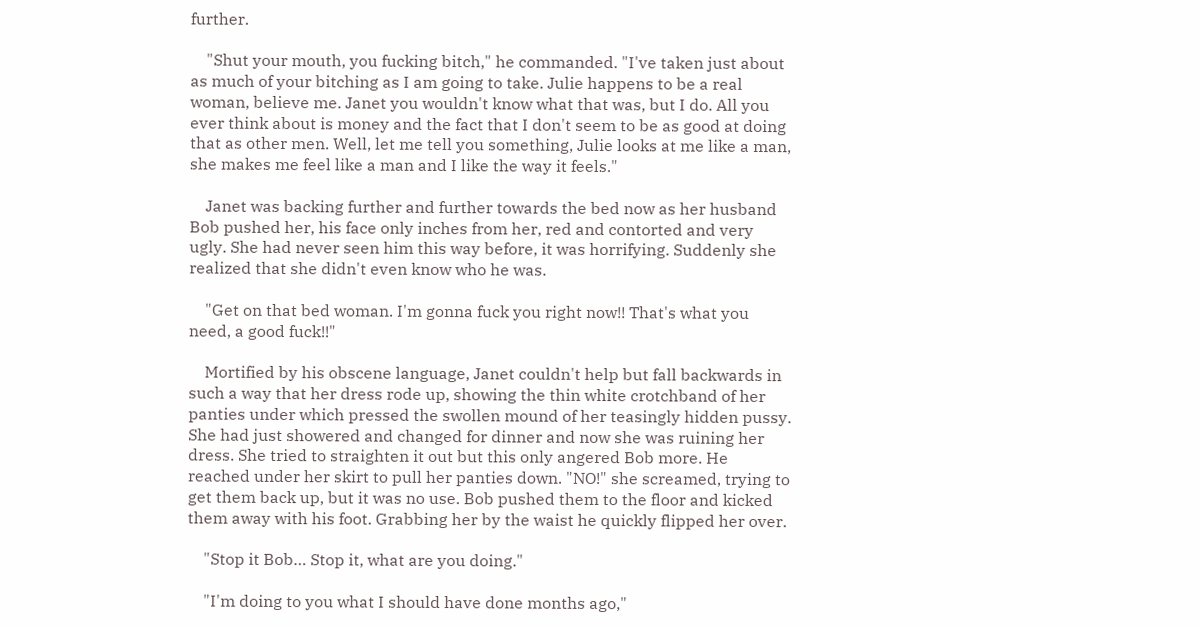further.

    "Shut your mouth, you fucking bitch," he commanded. "I've taken just about as much of your bitching as I am going to take. Julie happens to be a real woman, believe me. Janet you wouldn't know what that was, but I do. All you ever think about is money and the fact that I don't seem to be as good at doing that as other men. Well, let me tell you something, Julie looks at me like a man, she makes me feel like a man and I like the way it feels."

    Janet was backing further and further towards the bed now as her husband Bob pushed her, his face only inches from her, red and contorted and very ugly. She had never seen him this way before, it was horrifying. Suddenly she realized that she didn't even know who he was.

    "Get on that bed woman. I'm gonna fuck you right now!! That's what you need, a good fuck!!"

    Mortified by his obscene language, Janet couldn't help but fall backwards in such a way that her dress rode up, showing the thin white crotchband of her panties under which pressed the swollen mound of her teasingly hidden pussy. She had just showered and changed for dinner and now she was ruining her dress. She tried to straighten it out but this only angered Bob more. He reached under her skirt to pull her panties down. "NO!" she screamed, trying to get them back up, but it was no use. Bob pushed them to the floor and kicked them away with his foot. Grabbing her by the waist he quickly flipped her over.

    "Stop it Bob… Stop it, what are you doing."

    "I'm doing to you what I should have done months ago,"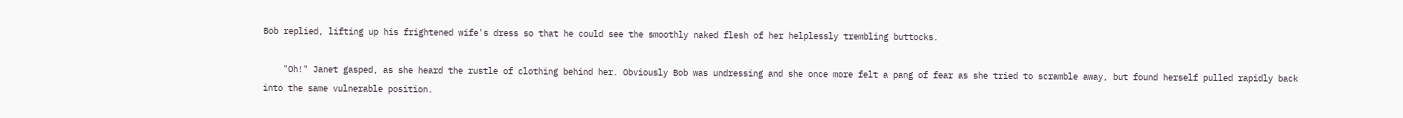Bob replied, lifting up his frightened wife's dress so that he could see the smoothly naked flesh of her helplessly trembling buttocks.

    "Oh!" Janet gasped, as she heard the rustle of clothing behind her. Obviously Bob was undressing and she once more felt a pang of fear as she tried to scramble away, but found herself pulled rapidly back into the same vulnerable position.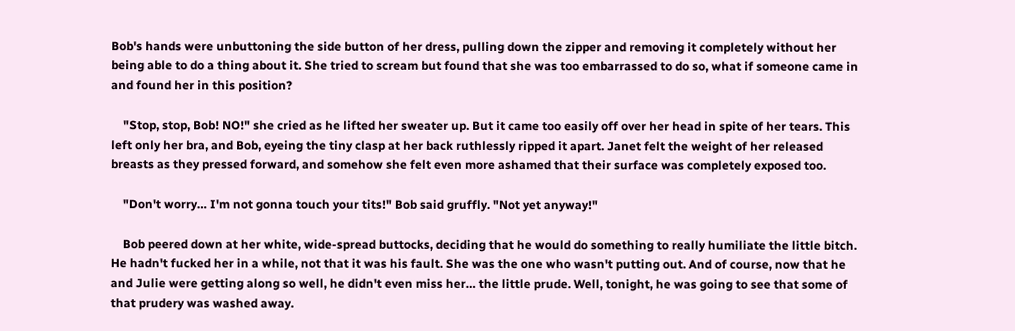Bob's hands were unbuttoning the side button of her dress, pulling down the zipper and removing it completely without her being able to do a thing about it. She tried to scream but found that she was too embarrassed to do so, what if someone came in and found her in this position?

    "Stop, stop, Bob! NO!" she cried as he lifted her sweater up. But it came too easily off over her head in spite of her tears. This left only her bra, and Bob, eyeing the tiny clasp at her back ruthlessly ripped it apart. Janet felt the weight of her released breasts as they pressed forward, and somehow she felt even more ashamed that their surface was completely exposed too.

    "Don't worry… I'm not gonna touch your tits!" Bob said gruffly. "Not yet anyway!"

    Bob peered down at her white, wide-spread buttocks, deciding that he would do something to really humiliate the little bitch. He hadn't fucked her in a while, not that it was his fault. She was the one who wasn't putting out. And of course, now that he and Julie were getting along so well, he didn't even miss her… the little prude. Well, tonight, he was going to see that some of that prudery was washed away.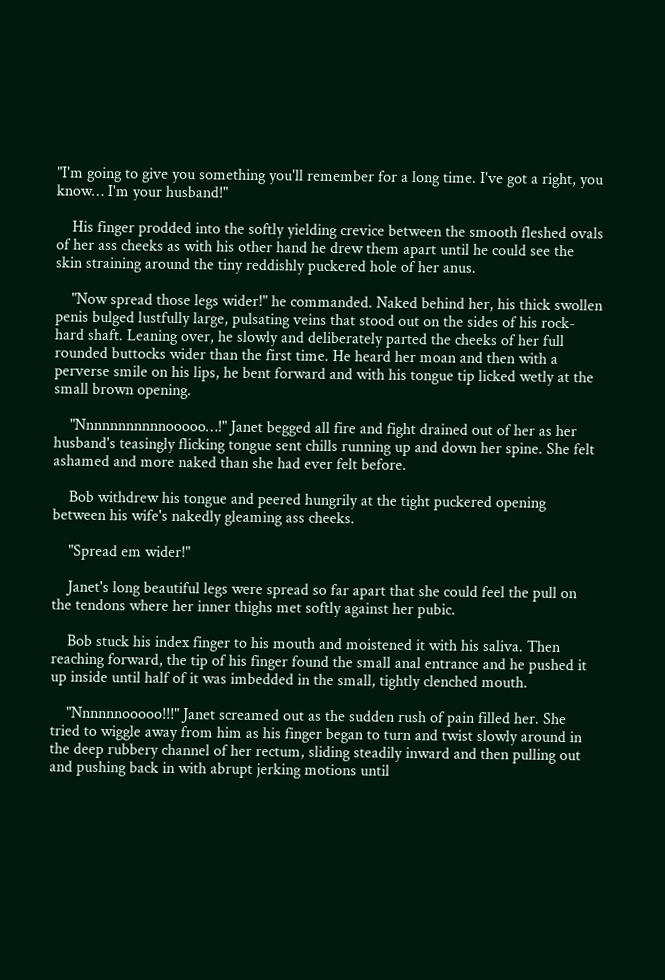"I'm going to give you something you'll remember for a long time. I've got a right, you know… I'm your husband!"

    His finger prodded into the softly yielding crevice between the smooth fleshed ovals of her ass cheeks as with his other hand he drew them apart until he could see the skin straining around the tiny reddishly puckered hole of her anus.

    "Now spread those legs wider!" he commanded. Naked behind her, his thick swollen penis bulged lustfully large, pulsating veins that stood out on the sides of his rock-hard shaft. Leaning over, he slowly and deliberately parted the cheeks of her full rounded buttocks wider than the first time. He heard her moan and then with a perverse smile on his lips, he bent forward and with his tongue tip licked wetly at the small brown opening.

    "Nnnnnnnnnnnooooo…!" Janet begged all fire and fight drained out of her as her husband's teasingly flicking tongue sent chills running up and down her spine. She felt ashamed and more naked than she had ever felt before.

    Bob withdrew his tongue and peered hungrily at the tight puckered opening between his wife's nakedly gleaming ass cheeks.

    "Spread em wider!"

    Janet's long beautiful legs were spread so far apart that she could feel the pull on the tendons where her inner thighs met softly against her pubic.

    Bob stuck his index finger to his mouth and moistened it with his saliva. Then reaching forward, the tip of his finger found the small anal entrance and he pushed it up inside until half of it was imbedded in the small, tightly clenched mouth.

    "Nnnnnnooooo!!!" Janet screamed out as the sudden rush of pain filled her. She tried to wiggle away from him as his finger began to turn and twist slowly around in the deep rubbery channel of her rectum, sliding steadily inward and then pulling out and pushing back in with abrupt jerking motions until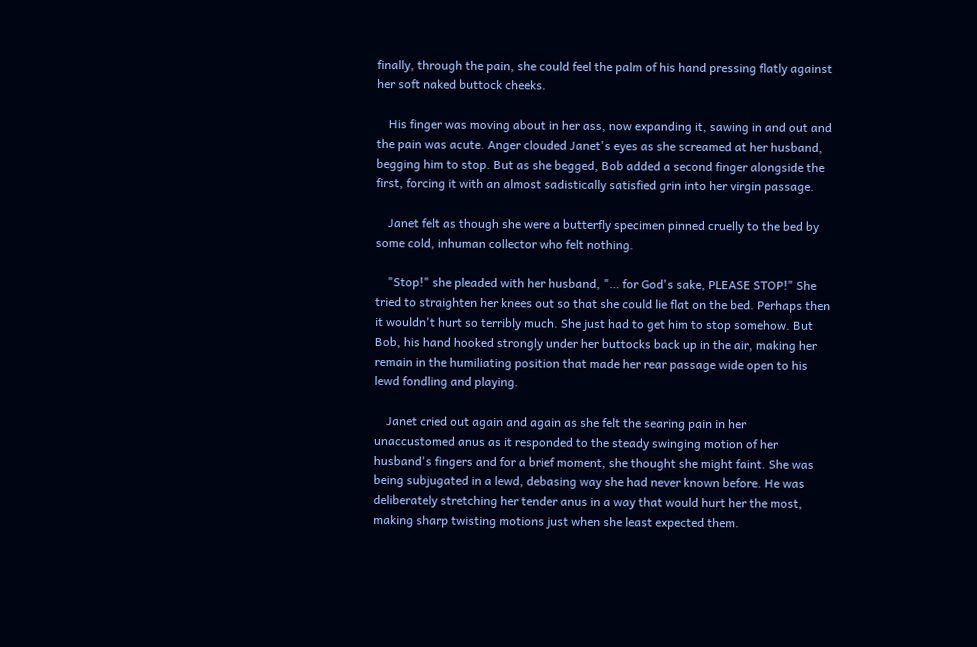finally, through the pain, she could feel the palm of his hand pressing flatly against her soft naked buttock cheeks.

    His finger was moving about in her ass, now expanding it, sawing in and out and the pain was acute. Anger clouded Janet's eyes as she screamed at her husband, begging him to stop. But as she begged, Bob added a second finger alongside the first, forcing it with an almost sadistically satisfied grin into her virgin passage.

    Janet felt as though she were a butterfly specimen pinned cruelly to the bed by some cold, inhuman collector who felt nothing.

    "Stop!" she pleaded with her husband, "… for God's sake, PLEASE STOP!" She tried to straighten her knees out so that she could lie flat on the bed. Perhaps then it wouldn't hurt so terribly much. She just had to get him to stop somehow. But Bob, his hand hooked strongly under her buttocks back up in the air, making her remain in the humiliating position that made her rear passage wide open to his lewd fondling and playing.

    Janet cried out again and again as she felt the searing pain in her unaccustomed anus as it responded to the steady swinging motion of her husband's fingers and for a brief moment, she thought she might faint. She was being subjugated in a lewd, debasing way she had never known before. He was deliberately stretching her tender anus in a way that would hurt her the most, making sharp twisting motions just when she least expected them.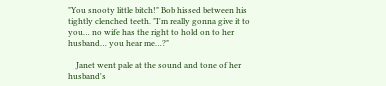"You snooty little bitch!" Bob hissed between his tightly clenched teeth. "I'm really gonna give it to you… no wife has the right to hold on to her husband… you hear me…?"

    Janet went pale at the sound and tone of her husband's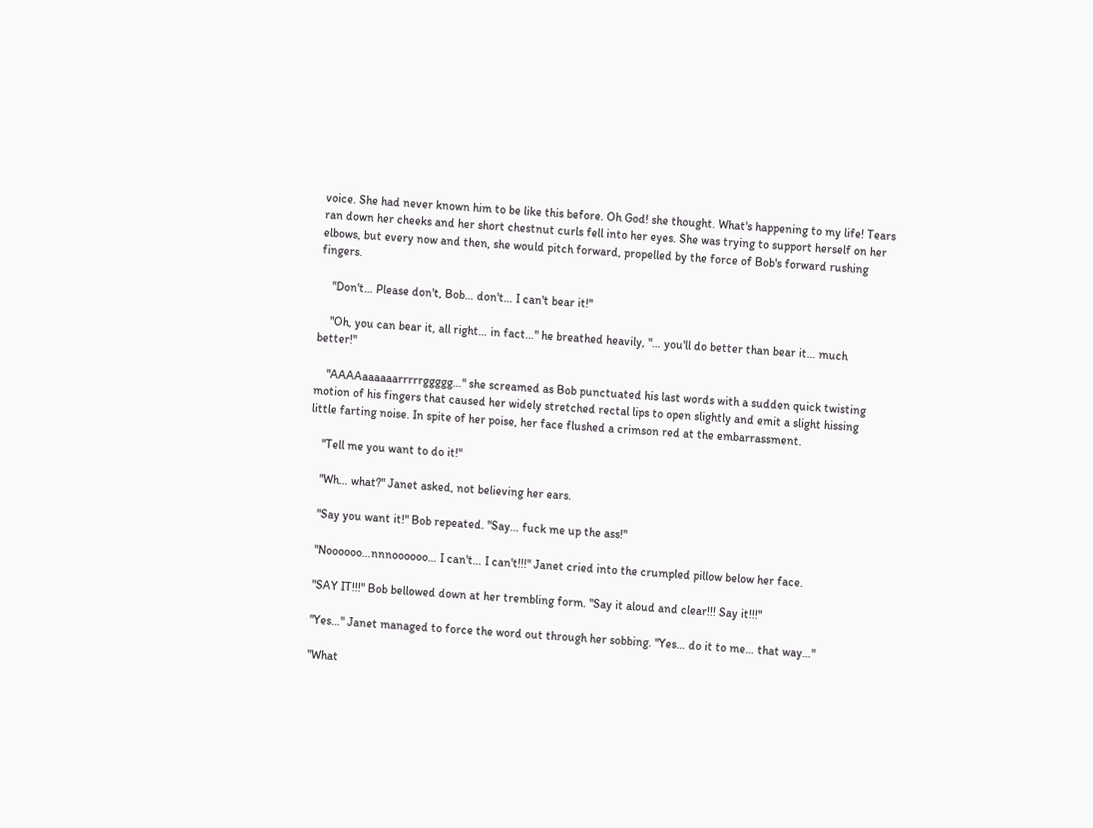voice. She had never known him to be like this before. Oh God! she thought. What's happening to my life! Tears ran down her cheeks and her short chestnut curls fell into her eyes. She was trying to support herself on her elbows, but every now and then, she would pitch forward, propelled by the force of Bob's forward rushing fingers.

    "Don't… Please don't, Bob… don't… I can't bear it!"

    "Oh, you can bear it, all right… in fact…" he breathed heavily, "… you'll do better than bear it… much better!"

    "AAAAaaaaaarrrrrggggg…" she screamed as Bob punctuated his last words with a sudden quick twisting motion of his fingers that caused her widely stretched rectal lips to open slightly and emit a slight hissing little farting noise. In spite of her poise, her face flushed a crimson red at the embarrassment.

    "Tell me you want to do it!"

    "Wh… what?" Janet asked, not believing her ears.

    "Say you want it!" Bob repeated. "Say… fuck me up the ass!"

    "Noooooo…nnnoooooo… I can't… I can't!!!" Janet cried into the crumpled pillow below her face.

    "SAY IT!!!" Bob bellowed down at her trembling form. "Say it aloud and clear!!! Say it!!!"

    "Yes…" Janet managed to force the word out through her sobbing. "Yes… do it to me… that way…"

    "What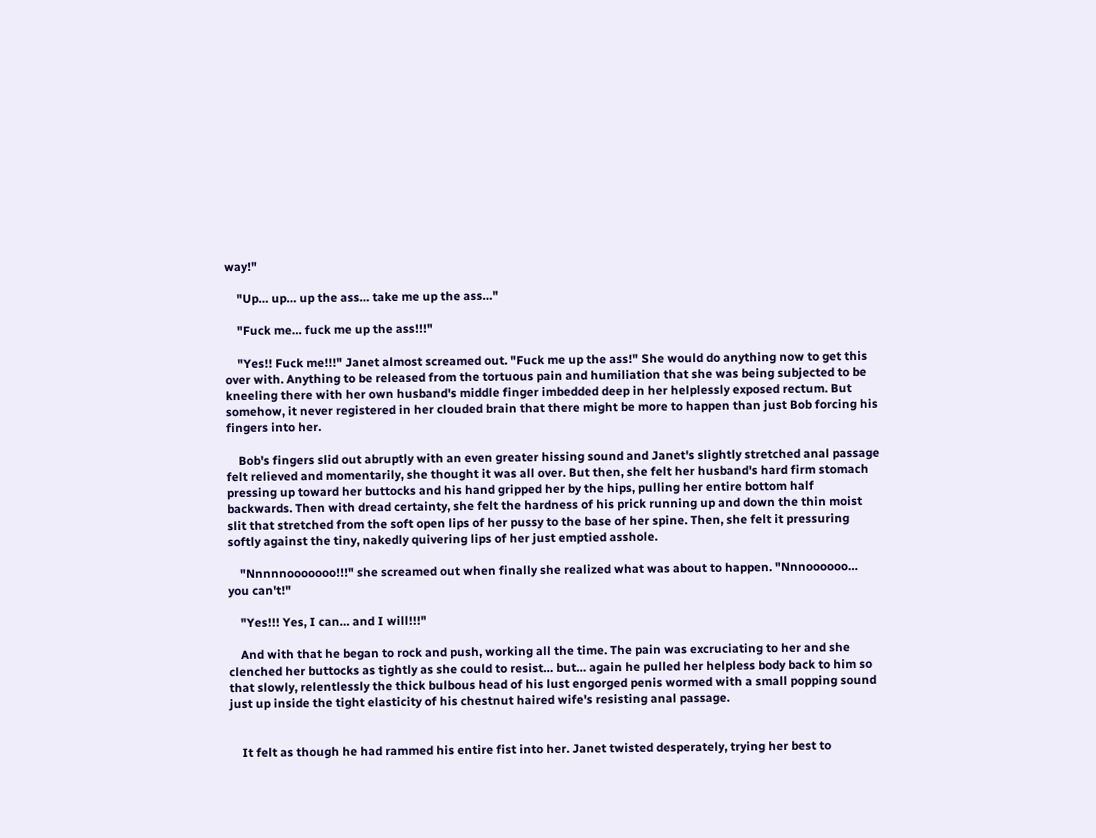way!"

    "Up… up… up the ass… take me up the ass…"

    "Fuck me… fuck me up the ass!!!"

    "Yes!! Fuck me!!!" Janet almost screamed out. "Fuck me up the ass!" She would do anything now to get this over with. Anything to be released from the tortuous pain and humiliation that she was being subjected to be kneeling there with her own husband's middle finger imbedded deep in her helplessly exposed rectum. But somehow, it never registered in her clouded brain that there might be more to happen than just Bob forcing his fingers into her.

    Bob's fingers slid out abruptly with an even greater hissing sound and Janet's slightly stretched anal passage felt relieved and momentarily, she thought it was all over. But then, she felt her husband's hard firm stomach pressing up toward her buttocks and his hand gripped her by the hips, pulling her entire bottom half backwards. Then with dread certainty, she felt the hardness of his prick running up and down the thin moist slit that stretched from the soft open lips of her pussy to the base of her spine. Then, she felt it pressuring softly against the tiny, nakedly quivering lips of her just emptied asshole.

    "Nnnnnooooooo!!!" she screamed out when finally she realized what was about to happen. "Nnnoooooo… you can't!"

    "Yes!!! Yes, I can… and I will!!!"

    And with that he began to rock and push, working all the time. The pain was excruciating to her and she clenched her buttocks as tightly as she could to resist… but… again he pulled her helpless body back to him so that slowly, relentlessly the thick bulbous head of his lust engorged penis wormed with a small popping sound just up inside the tight elasticity of his chestnut haired wife's resisting anal passage.


    It felt as though he had rammed his entire fist into her. Janet twisted desperately, trying her best to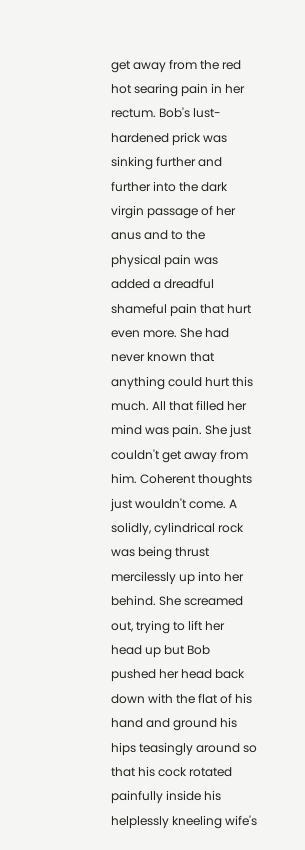get away from the red hot searing pain in her rectum. Bob's lust-hardened prick was sinking further and further into the dark virgin passage of her anus and to the physical pain was added a dreadful shameful pain that hurt even more. She had never known that anything could hurt this much. All that filled her mind was pain. She just couldn't get away from him. Coherent thoughts just wouldn't come. A solidly, cylindrical rock was being thrust mercilessly up into her behind. She screamed out, trying to lift her head up but Bob pushed her head back down with the flat of his hand and ground his hips teasingly around so that his cock rotated painfully inside his helplessly kneeling wife's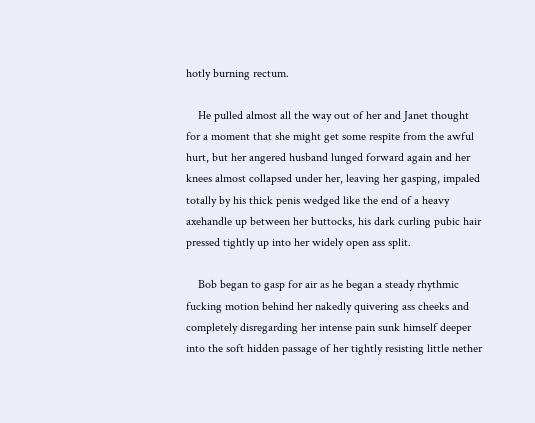hotly burning rectum.

    He pulled almost all the way out of her and Janet thought for a moment that she might get some respite from the awful hurt, but her angered husband lunged forward again and her knees almost collapsed under her, leaving her gasping, impaled totally by his thick penis wedged like the end of a heavy axehandle up between her buttocks, his dark curling pubic hair pressed tightly up into her widely open ass split.

    Bob began to gasp for air as he began a steady rhythmic fucking motion behind her nakedly quivering ass cheeks and completely disregarding her intense pain sunk himself deeper into the soft hidden passage of her tightly resisting little nether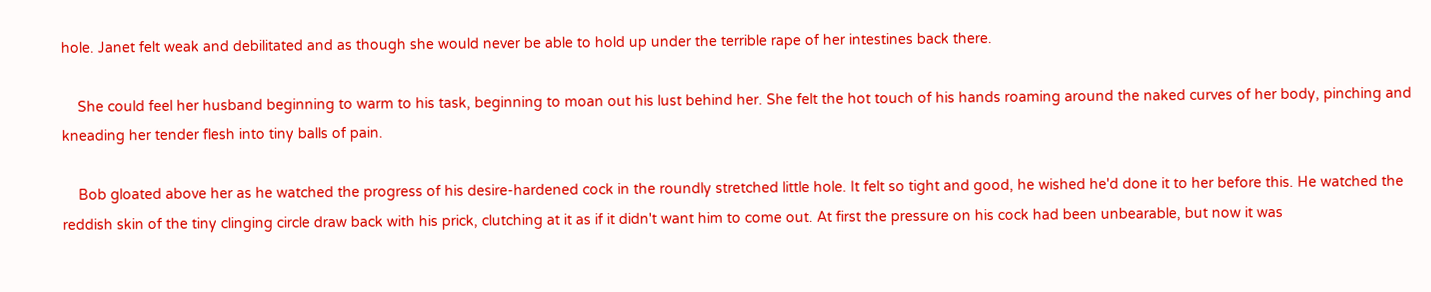hole. Janet felt weak and debilitated and as though she would never be able to hold up under the terrible rape of her intestines back there.

    She could feel her husband beginning to warm to his task, beginning to moan out his lust behind her. She felt the hot touch of his hands roaming around the naked curves of her body, pinching and kneading her tender flesh into tiny balls of pain.

    Bob gloated above her as he watched the progress of his desire-hardened cock in the roundly stretched little hole. It felt so tight and good, he wished he'd done it to her before this. He watched the reddish skin of the tiny clinging circle draw back with his prick, clutching at it as if it didn't want him to come out. At first the pressure on his cock had been unbearable, but now it was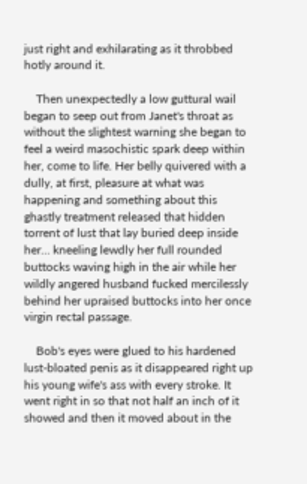just right and exhilarating as it throbbed hotly around it.

    Then unexpectedly a low guttural wail began to seep out from Janet's throat as without the slightest warning she began to feel a weird masochistic spark deep within her, come to life. Her belly quivered with a dully, at first, pleasure at what was happening and something about this ghastly treatment released that hidden torrent of lust that lay buried deep inside her… kneeling lewdly her full rounded buttocks waving high in the air while her wildly angered husband fucked mercilessly behind her upraised buttocks into her once virgin rectal passage.

    Bob's eyes were glued to his hardened lust-bloated penis as it disappeared right up his young wife's ass with every stroke. It went right in so that not half an inch of it showed and then it moved about in the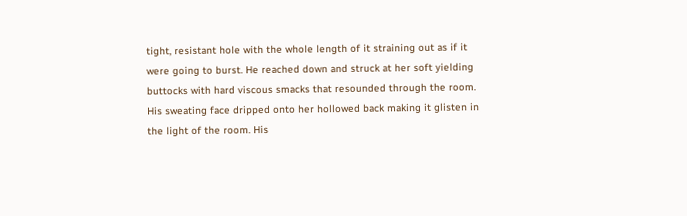tight, resistant hole with the whole length of it straining out as if it were going to burst. He reached down and struck at her soft yielding buttocks with hard viscous smacks that resounded through the room. His sweating face dripped onto her hollowed back making it glisten in the light of the room. His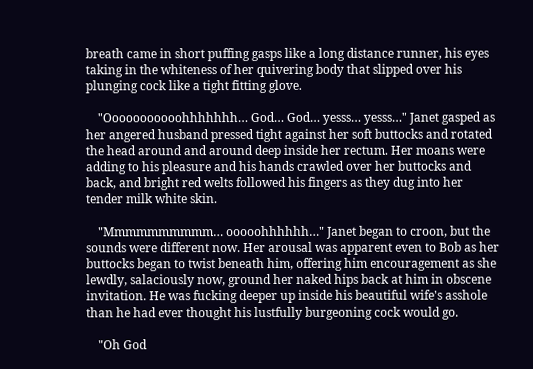breath came in short puffing gasps like a long distance runner, his eyes taking in the whiteness of her quivering body that slipped over his plunging cock like a tight fitting glove.

    "Ooooooooooohhhhhhh… God… God… yesss… yesss…" Janet gasped as her angered husband pressed tight against her soft buttocks and rotated the head around and around deep inside her rectum. Her moans were adding to his pleasure and his hands crawled over her buttocks and back, and bright red welts followed his fingers as they dug into her tender milk white skin.

    "Mmmmmmmmmm… ooooohhhhhh…" Janet began to croon, but the sounds were different now. Her arousal was apparent even to Bob as her buttocks began to twist beneath him, offering him encouragement as she lewdly, salaciously now, ground her naked hips back at him in obscene invitation. He was fucking deeper up inside his beautiful wife's asshole than he had ever thought his lustfully burgeoning cock would go.

    "Oh God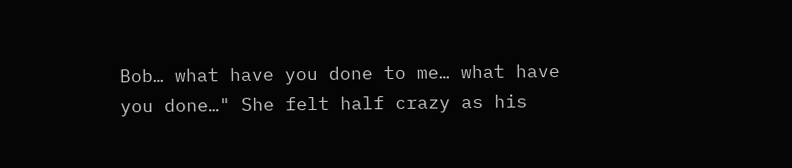Bob… what have you done to me… what have you done…" She felt half crazy as his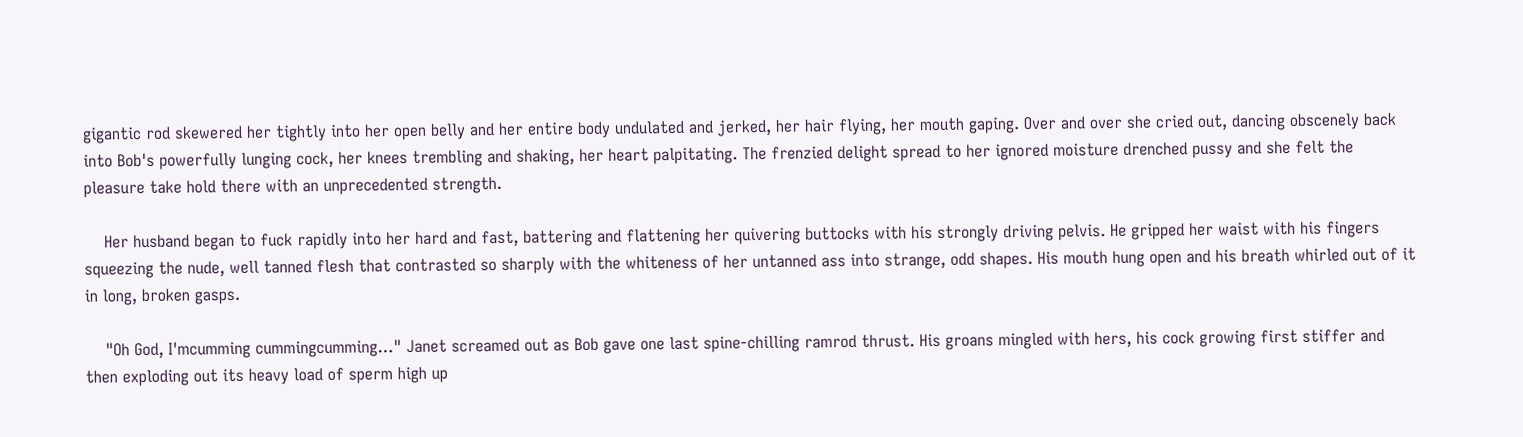gigantic rod skewered her tightly into her open belly and her entire body undulated and jerked, her hair flying, her mouth gaping. Over and over she cried out, dancing obscenely back into Bob's powerfully lunging cock, her knees trembling and shaking, her heart palpitating. The frenzied delight spread to her ignored moisture drenched pussy and she felt the pleasure take hold there with an unprecedented strength.

    Her husband began to fuck rapidly into her hard and fast, battering and flattening her quivering buttocks with his strongly driving pelvis. He gripped her waist with his fingers squeezing the nude, well tanned flesh that contrasted so sharply with the whiteness of her untanned ass into strange, odd shapes. His mouth hung open and his breath whirled out of it in long, broken gasps.

    "Oh God, I'mcumming cummingcumming…" Janet screamed out as Bob gave one last spine-chilling ramrod thrust. His groans mingled with hers, his cock growing first stiffer and then exploding out its heavy load of sperm high up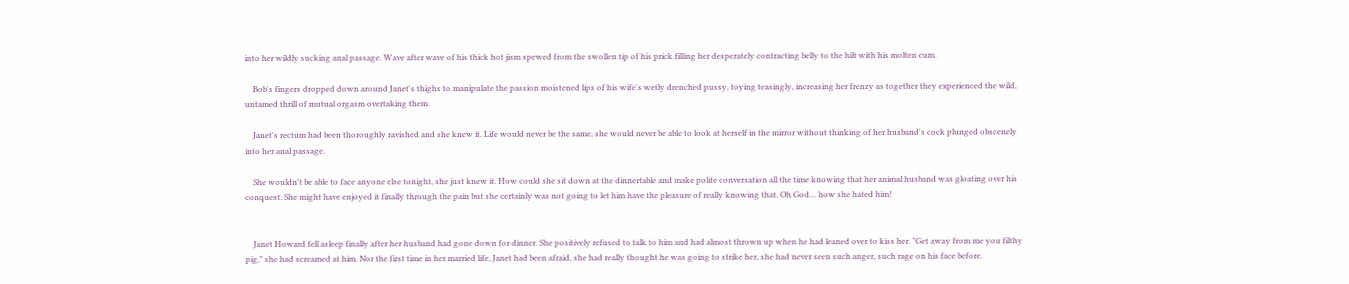into her wildly sucking anal passage. Wave after wave of his thick hot jism spewed from the swollen tip of his prick filling her desperately contracting belly to the hilt with his molten cum.

    Bob's fingers dropped down around Janet's thighs to manipulate the passion moistened lips of his wife's wetly drenched pussy, toying teasingly, increasing her frenzy as together they experienced the wild, untamed thrill of mutual orgasm overtaking them.

    Janet's rectum had been thoroughly ravished and she knew it. Life would never be the same, she would never be able to look at herself in the mirror without thinking of her husband's cock plunged obscenely into her anal passage.

    She wouldn't be able to face anyone else tonight, she just knew it. How could she sit down at the dinnertable and make polite conversation all the time knowing that her animal husband was gloating over his conquest. She might have enjoyed it finally through the pain but she certainly was not going to let him have the pleasure of really knowing that. Oh God… how she hated him!


    Janet Howard fell asleep finally after her husband had gone down for dinner. She positively refused to talk to him and had almost thrown up when he had leaned over to kiss her. "Get away from me you filthy pig," she had screamed at him. Nor the first time in her married life, Janet had been afraid, she had really thought he was going to strike her, she had never seen such anger, such rage on his face before.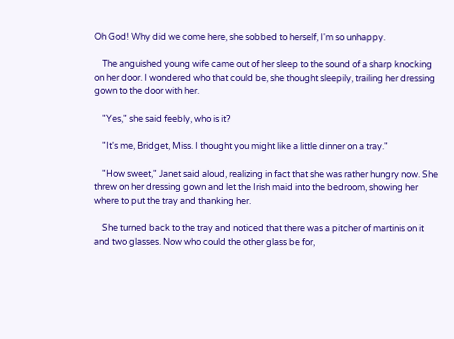Oh God! Why did we come here, she sobbed to herself, I'm so unhappy.

    The anguished young wife came out of her sleep to the sound of a sharp knocking on her door. I wondered who that could be, she thought sleepily, trailing her dressing gown to the door with her.

    "Yes," she said feebly, who is it?

    "It's me, Bridget, Miss. I thought you might like a little dinner on a tray."

    "How sweet," Janet said aloud, realizing in fact that she was rather hungry now. She threw on her dressing gown and let the Irish maid into the bedroom, showing her where to put the tray and thanking her.

    She turned back to the tray and noticed that there was a pitcher of martinis on it and two glasses. Now who could the other glass be for,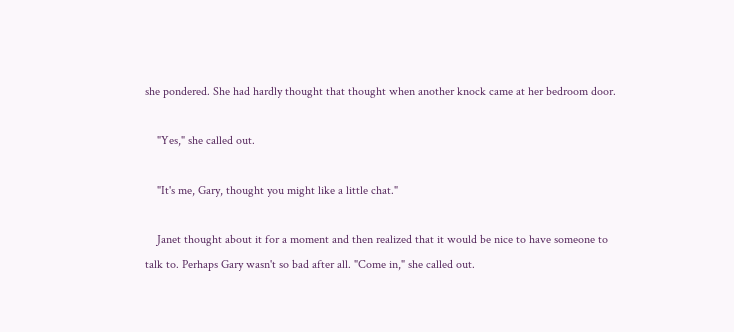she pondered. She had hardly thought that thought when another knock came at her bedroom door.

    "Yes," she called out.

    "It's me, Gary, thought you might like a little chat."

    Janet thought about it for a moment and then realized that it would be nice to have someone to talk to. Perhaps Gary wasn't so bad after all. "Come in," she called out.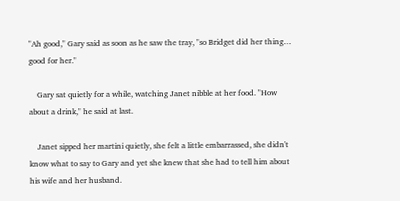"Ah good," Gary said as soon as he saw the tray, "so Bridget did her thing… good for her."

    Gary sat quietly for a while, watching Janet nibble at her food. "How about a drink," he said at last.

    Janet sipped her martini quietly, she felt a little embarrassed, she didn't know what to say to Gary and yet she knew that she had to tell him about his wife and her husband.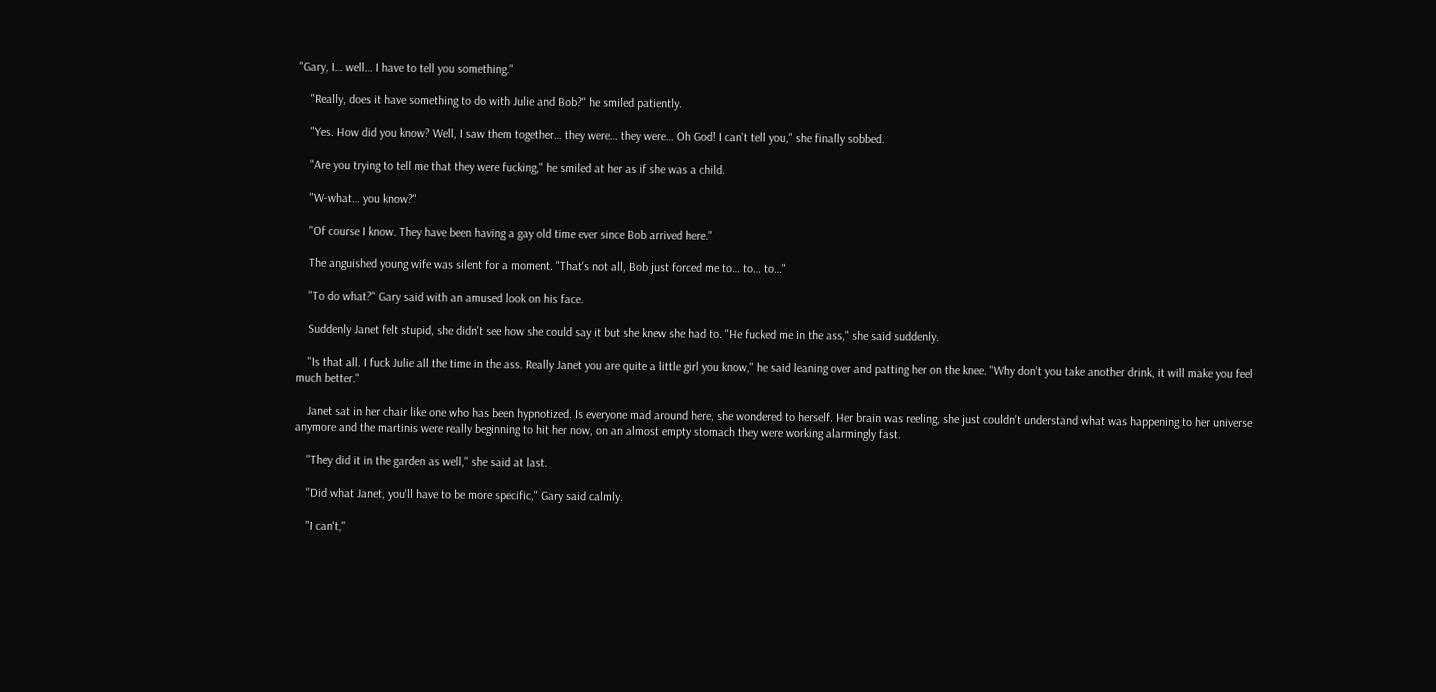"Gary, I… well… I have to tell you something."

    "Really, does it have something to do with Julie and Bob?" he smiled patiently.

    "Yes. How did you know? Well, I saw them together… they were… they were… Oh God! I can't tell you," she finally sobbed.

    "Are you trying to tell me that they were fucking," he smiled at her as if she was a child.

    "W-what… you know?"

    "Of course I know. They have been having a gay old time ever since Bob arrived here."

    The anguished young wife was silent for a moment. "That's not all, Bob just forced me to… to… to…"

    "To do what?" Gary said with an amused look on his face.

    Suddenly Janet felt stupid, she didn't see how she could say it but she knew she had to. "He fucked me in the ass," she said suddenly.

    "Is that all. I fuck Julie all the time in the ass. Really Janet you are quite a little girl you know," he said leaning over and patting her on the knee. "Why don't you take another drink, it will make you feel much better."

    Janet sat in her chair like one who has been hypnotized. Is everyone mad around here, she wondered to herself. Her brain was reeling, she just couldn't understand what was happening to her universe anymore and the martinis were really beginning to hit her now, on an almost empty stomach they were working alarmingly fast.

    "They did it in the garden as well," she said at last.

    "Did what Janet, you'll have to be more specific," Gary said calmly.

    "I can't,"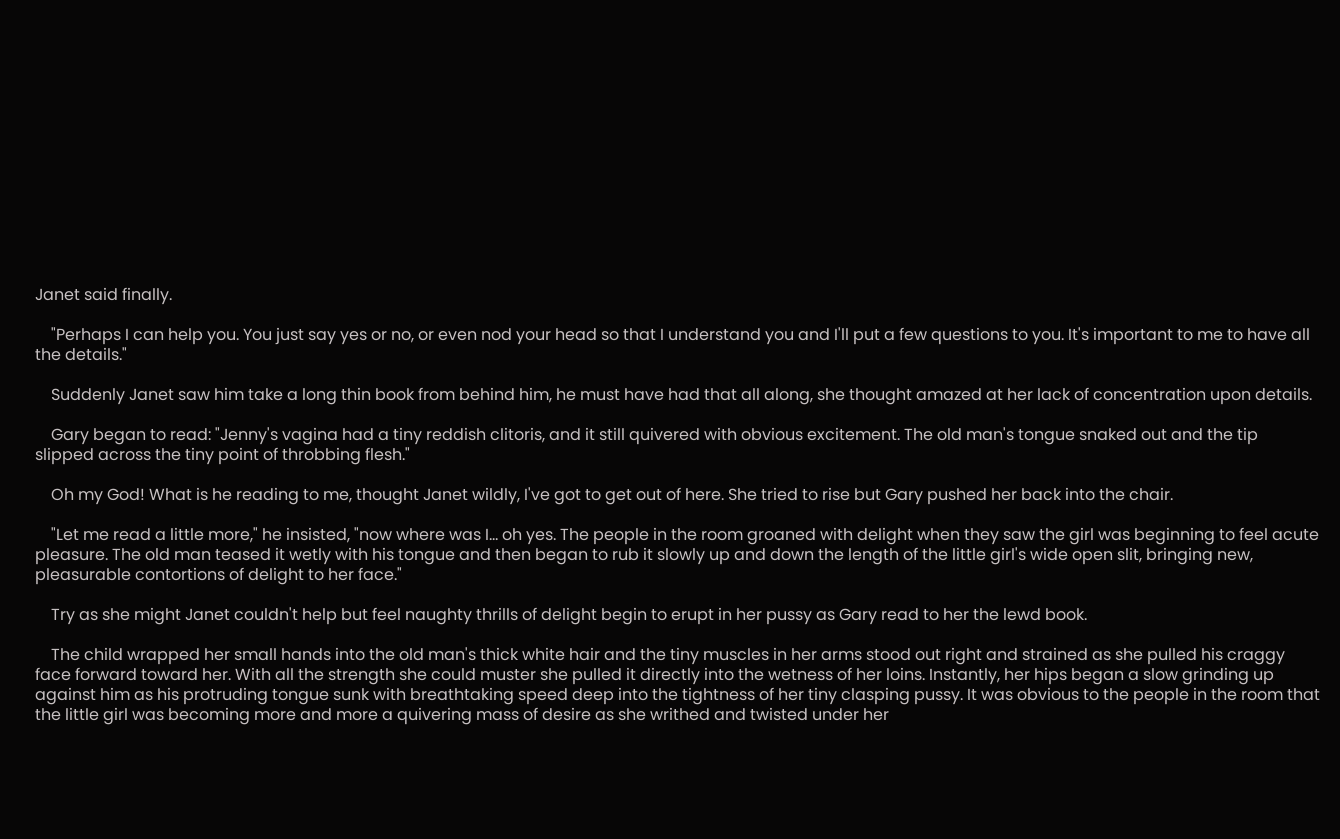Janet said finally.

    "Perhaps I can help you. You just say yes or no, or even nod your head so that I understand you and I'll put a few questions to you. It's important to me to have all the details."

    Suddenly Janet saw him take a long thin book from behind him, he must have had that all along, she thought amazed at her lack of concentration upon details.

    Gary began to read: "Jenny's vagina had a tiny reddish clitoris, and it still quivered with obvious excitement. The old man's tongue snaked out and the tip slipped across the tiny point of throbbing flesh."

    Oh my God! What is he reading to me, thought Janet wildly, I've got to get out of here. She tried to rise but Gary pushed her back into the chair.

    "Let me read a little more," he insisted, "now where was I… oh yes. The people in the room groaned with delight when they saw the girl was beginning to feel acute pleasure. The old man teased it wetly with his tongue and then began to rub it slowly up and down the length of the little girl's wide open slit, bringing new, pleasurable contortions of delight to her face."

    Try as she might Janet couldn't help but feel naughty thrills of delight begin to erupt in her pussy as Gary read to her the lewd book.

    The child wrapped her small hands into the old man's thick white hair and the tiny muscles in her arms stood out right and strained as she pulled his craggy face forward toward her. With all the strength she could muster she pulled it directly into the wetness of her loins. Instantly, her hips began a slow grinding up against him as his protruding tongue sunk with breathtaking speed deep into the tightness of her tiny clasping pussy. It was obvious to the people in the room that the little girl was becoming more and more a quivering mass of desire as she writhed and twisted under her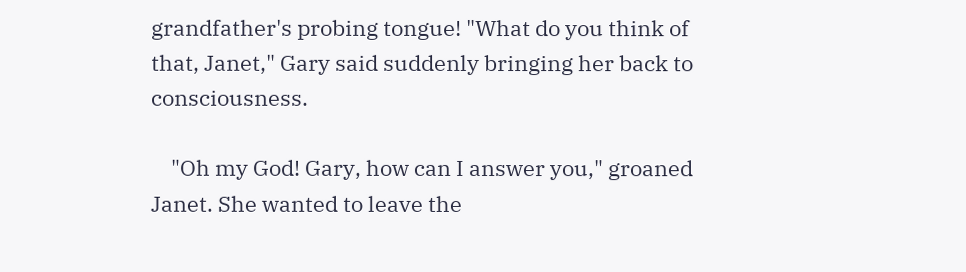grandfather's probing tongue! "What do you think of that, Janet," Gary said suddenly bringing her back to consciousness.

    "Oh my God! Gary, how can I answer you," groaned Janet. She wanted to leave the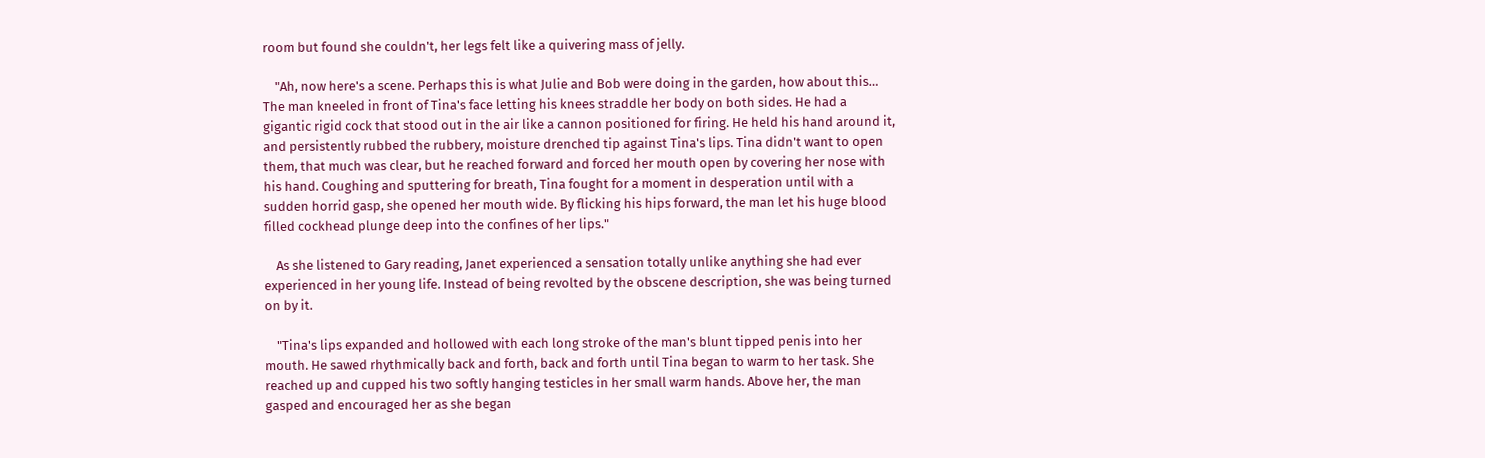room but found she couldn't, her legs felt like a quivering mass of jelly.

    "Ah, now here's a scene. Perhaps this is what Julie and Bob were doing in the garden, how about this… The man kneeled in front of Tina's face letting his knees straddle her body on both sides. He had a gigantic rigid cock that stood out in the air like a cannon positioned for firing. He held his hand around it, and persistently rubbed the rubbery, moisture drenched tip against Tina's lips. Tina didn't want to open them, that much was clear, but he reached forward and forced her mouth open by covering her nose with his hand. Coughing and sputtering for breath, Tina fought for a moment in desperation until with a sudden horrid gasp, she opened her mouth wide. By flicking his hips forward, the man let his huge blood filled cockhead plunge deep into the confines of her lips."

    As she listened to Gary reading, Janet experienced a sensation totally unlike anything she had ever experienced in her young life. Instead of being revolted by the obscene description, she was being turned on by it.

    "Tina's lips expanded and hollowed with each long stroke of the man's blunt tipped penis into her mouth. He sawed rhythmically back and forth, back and forth until Tina began to warm to her task. She reached up and cupped his two softly hanging testicles in her small warm hands. Above her, the man gasped and encouraged her as she began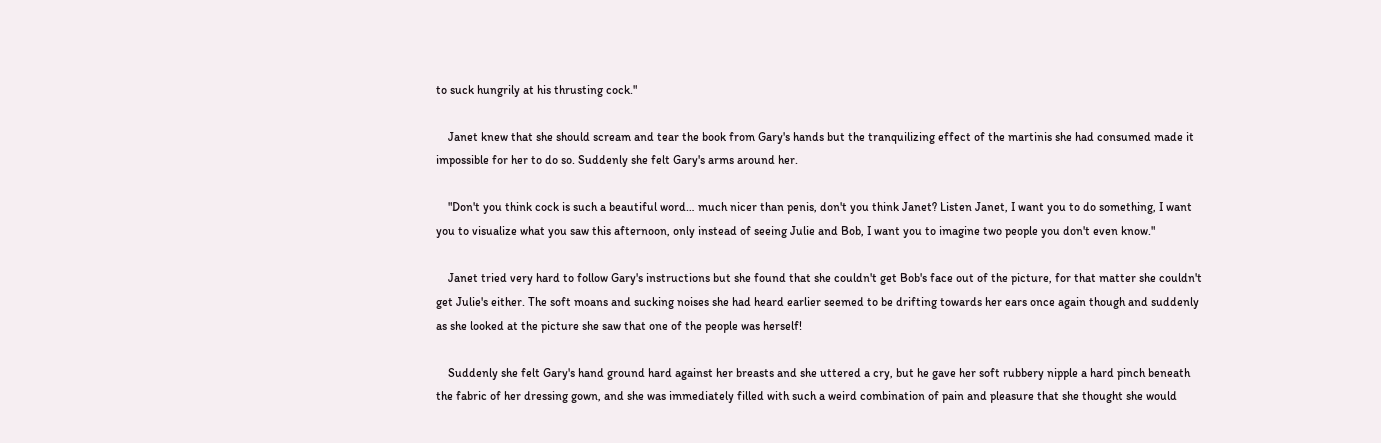to suck hungrily at his thrusting cock."

    Janet knew that she should scream and tear the book from Gary's hands but the tranquilizing effect of the martinis she had consumed made it impossible for her to do so. Suddenly she felt Gary's arms around her.

    "Don't you think cock is such a beautiful word… much nicer than penis, don't you think Janet? Listen Janet, I want you to do something, I want you to visualize what you saw this afternoon, only instead of seeing Julie and Bob, I want you to imagine two people you don't even know."

    Janet tried very hard to follow Gary's instructions but she found that she couldn't get Bob's face out of the picture, for that matter she couldn't get Julie's either. The soft moans and sucking noises she had heard earlier seemed to be drifting towards her ears once again though and suddenly as she looked at the picture she saw that one of the people was herself!

    Suddenly she felt Gary's hand ground hard against her breasts and she uttered a cry, but he gave her soft rubbery nipple a hard pinch beneath the fabric of her dressing gown, and she was immediately filled with such a weird combination of pain and pleasure that she thought she would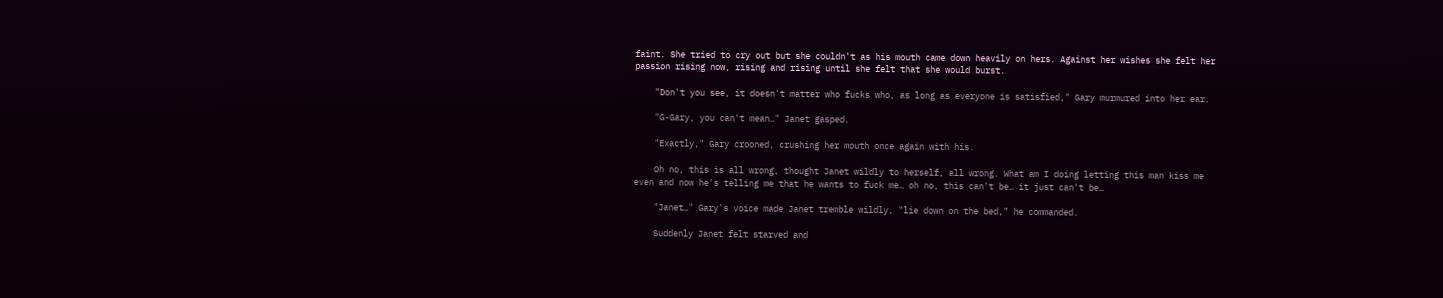faint. She tried to cry out but she couldn't as his mouth came down heavily on hers. Against her wishes she felt her passion rising now, rising and rising until she felt that she would burst.

    "Don't you see, it doesn't matter who fucks who, as long as everyone is satisfied," Gary murmured into her ear.

    "G-Gary, you can't mean…" Janet gasped.

    "Exactly," Gary crooned, crushing her mouth once again with his.

    Oh no, this is all wrong, thought Janet wildly to herself, all wrong. What am I doing letting this man kiss me even and now he's telling me that he wants to fuck me… oh no, this can't be… it just can't be…

    "Janet…" Gary's voice made Janet tremble wildly, "lie down on the bed," he commanded.

    Suddenly Janet felt starved and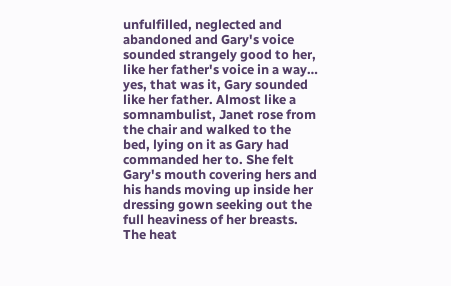unfulfilled, neglected and abandoned and Gary's voice sounded strangely good to her, like her father's voice in a way… yes, that was it, Gary sounded like her father. Almost like a somnambulist, Janet rose from the chair and walked to the bed, lying on it as Gary had commanded her to. She felt Gary's mouth covering hers and his hands moving up inside her dressing gown seeking out the full heaviness of her breasts. The heat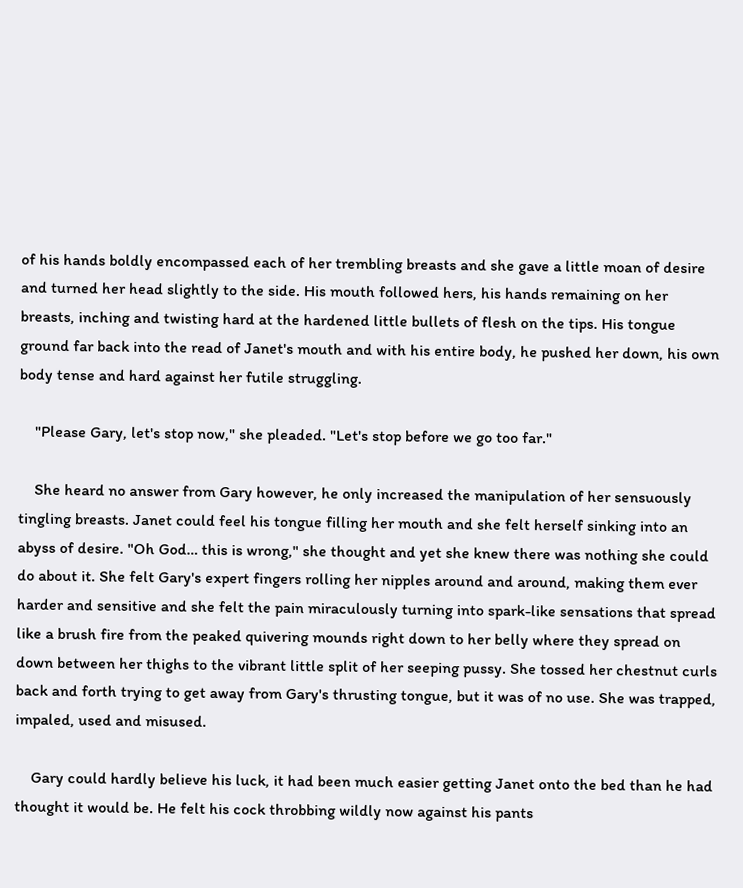of his hands boldly encompassed each of her trembling breasts and she gave a little moan of desire and turned her head slightly to the side. His mouth followed hers, his hands remaining on her breasts, inching and twisting hard at the hardened little bullets of flesh on the tips. His tongue ground far back into the read of Janet's mouth and with his entire body, he pushed her down, his own body tense and hard against her futile struggling.

    "Please Gary, let's stop now," she pleaded. "Let's stop before we go too far."

    She heard no answer from Gary however, he only increased the manipulation of her sensuously tingling breasts. Janet could feel his tongue filling her mouth and she felt herself sinking into an abyss of desire. "Oh God… this is wrong," she thought and yet she knew there was nothing she could do about it. She felt Gary's expert fingers rolling her nipples around and around, making them ever harder and sensitive and she felt the pain miraculously turning into spark-like sensations that spread like a brush fire from the peaked quivering mounds right down to her belly where they spread on down between her thighs to the vibrant little split of her seeping pussy. She tossed her chestnut curls back and forth trying to get away from Gary's thrusting tongue, but it was of no use. She was trapped, impaled, used and misused.

    Gary could hardly believe his luck, it had been much easier getting Janet onto the bed than he had thought it would be. He felt his cock throbbing wildly now against his pants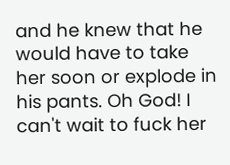and he knew that he would have to take her soon or explode in his pants. Oh God! I can't wait to fuck her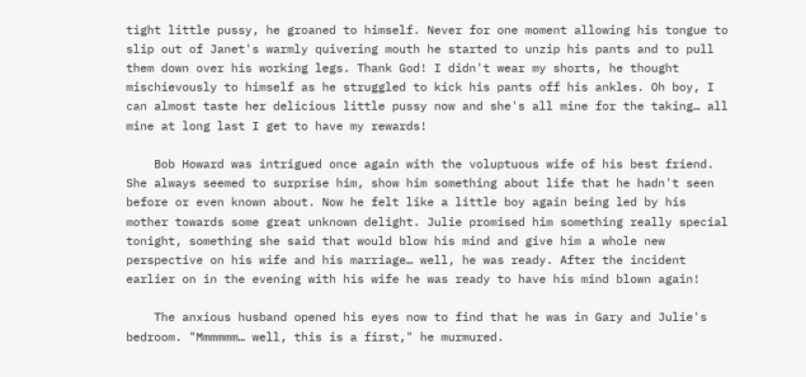tight little pussy, he groaned to himself. Never for one moment allowing his tongue to slip out of Janet's warmly quivering mouth he started to unzip his pants and to pull them down over his working legs. Thank God! I didn't wear my shorts, he thought mischievously to himself as he struggled to kick his pants off his ankles. Oh boy, I can almost taste her delicious little pussy now and she's all mine for the taking… all mine at long last I get to have my rewards!

    Bob Howard was intrigued once again with the voluptuous wife of his best friend. She always seemed to surprise him, show him something about life that he hadn't seen before or even known about. Now he felt like a little boy again being led by his mother towards some great unknown delight. Julie promised him something really special tonight, something she said that would blow his mind and give him a whole new perspective on his wife and his marriage… well, he was ready. After the incident earlier on in the evening with his wife he was ready to have his mind blown again!

    The anxious husband opened his eyes now to find that he was in Gary and Julie's bedroom. "Mmmmmm… well, this is a first," he murmured.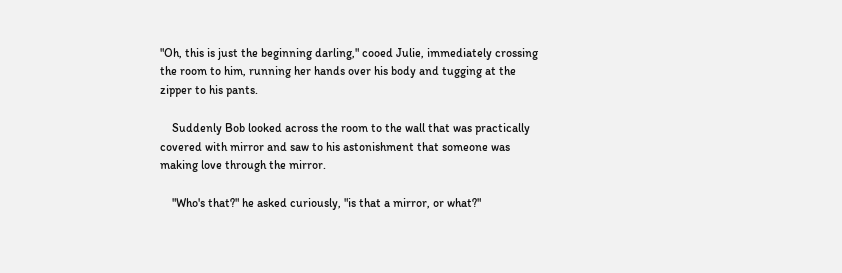"Oh, this is just the beginning darling," cooed Julie, immediately crossing the room to him, running her hands over his body and tugging at the zipper to his pants.

    Suddenly Bob looked across the room to the wall that was practically covered with mirror and saw to his astonishment that someone was making love through the mirror.

    "Who's that?" he asked curiously, "is that a mirror, or what?"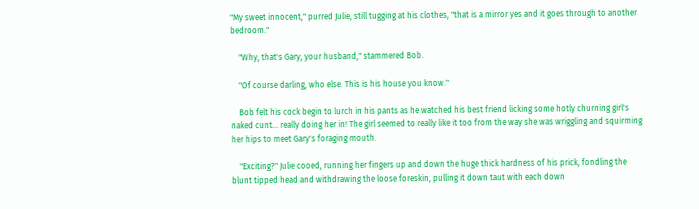"My sweet innocent," purred Julie, still tugging at his clothes, "that is a mirror yes and it goes through to another bedroom."

    "Why, that's Gary, your husband," stammered Bob.

    "Of course darling, who else. This is his house you know."

    Bob felt his cock begin to lurch in his pants as he watched his best friend licking some hotly churning girl's naked cunt… really doing her in! The girl seemed to really like it too from the way she was wriggling and squirming her hips to meet Gary's foraging mouth.

    "Exciting?" Julie cooed, running her fingers up and down the huge thick hardness of his prick, fondling the blunt tipped head and withdrawing the loose foreskin, pulling it down taut with each down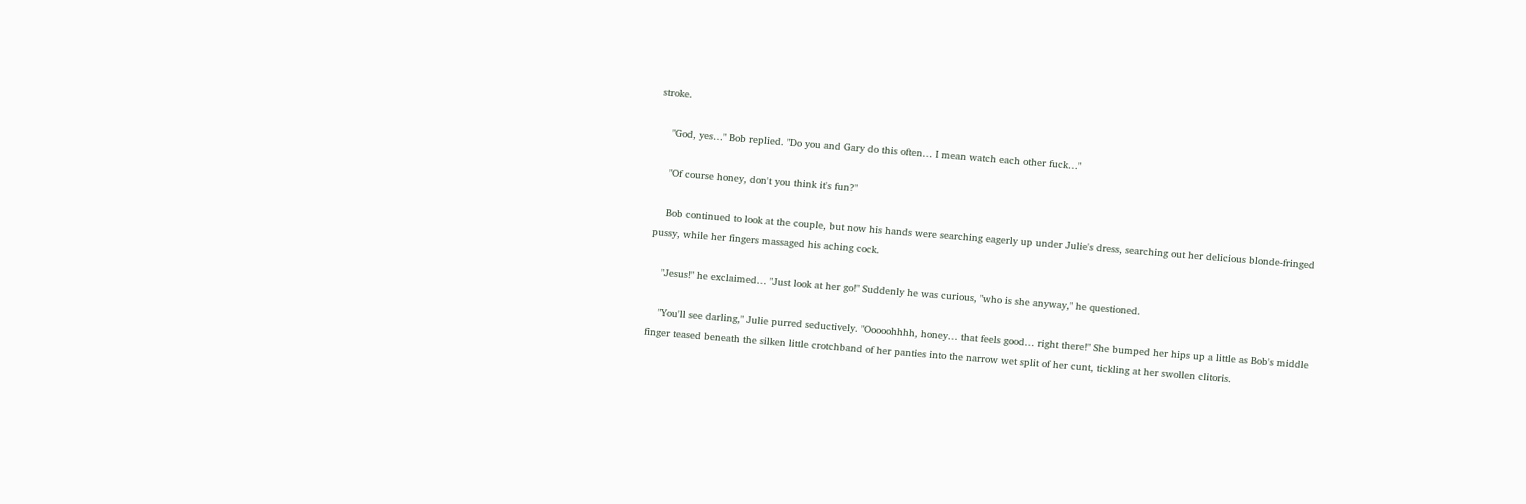stroke.

    "God, yes…" Bob replied. "Do you and Gary do this often… I mean watch each other fuck…"

    "Of course honey, don't you think it's fun?"

    Bob continued to look at the couple, but now his hands were searching eagerly up under Julie's dress, searching out her delicious blonde-fringed pussy, while her fingers massaged his aching cock.

    "Jesus!" he exclaimed… "Just look at her go!" Suddenly he was curious, "who is she anyway," he questioned.

    "You'll see darling," Julie purred seductively. "Ooooohhhh, honey… that feels good… right there!" She bumped her hips up a little as Bob's middle finger teased beneath the silken little crotchband of her panties into the narrow wet split of her cunt, tickling at her swollen clitoris.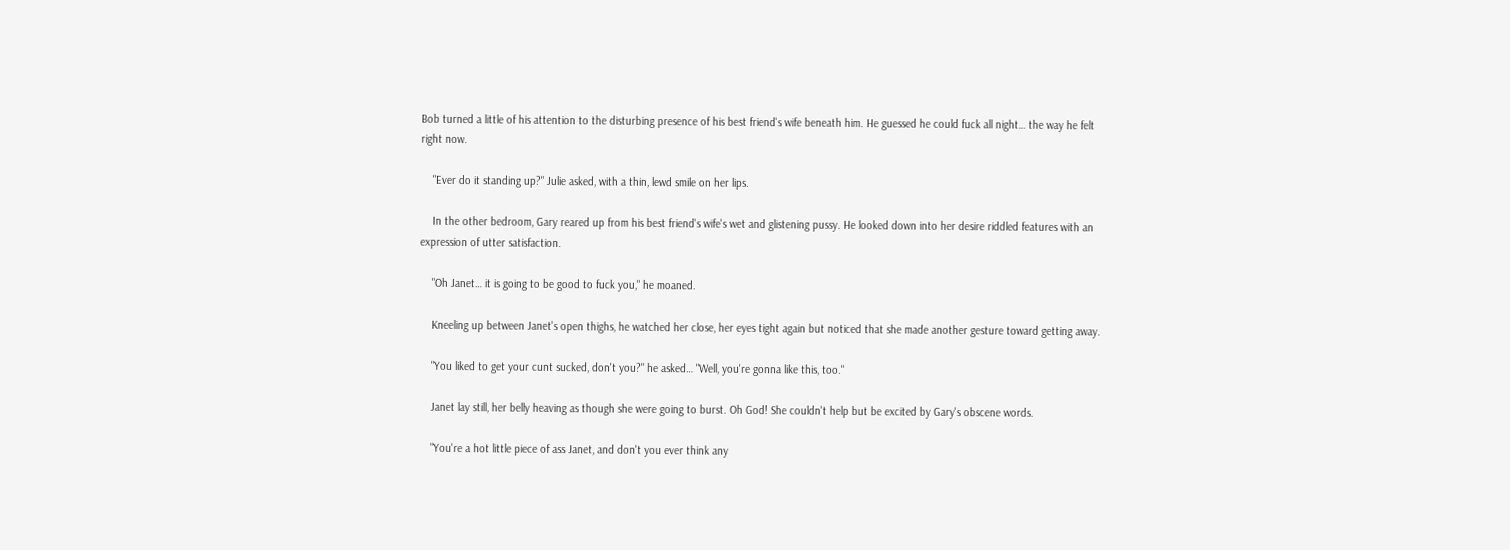Bob turned a little of his attention to the disturbing presence of his best friend's wife beneath him. He guessed he could fuck all night… the way he felt right now.

    "Ever do it standing up?" Julie asked, with a thin, lewd smile on her lips.

    In the other bedroom, Gary reared up from his best friend's wife's wet and glistening pussy. He looked down into her desire riddled features with an expression of utter satisfaction.

    "Oh Janet… it is going to be good to fuck you," he moaned.

    Kneeling up between Janet's open thighs, he watched her close, her eyes tight again but noticed that she made another gesture toward getting away.

    "You liked to get your cunt sucked, don't you?" he asked… "Well, you're gonna like this, too."

    Janet lay still, her belly heaving as though she were going to burst. Oh God! She couldn't help but be excited by Gary's obscene words.

    "You're a hot little piece of ass Janet, and don't you ever think any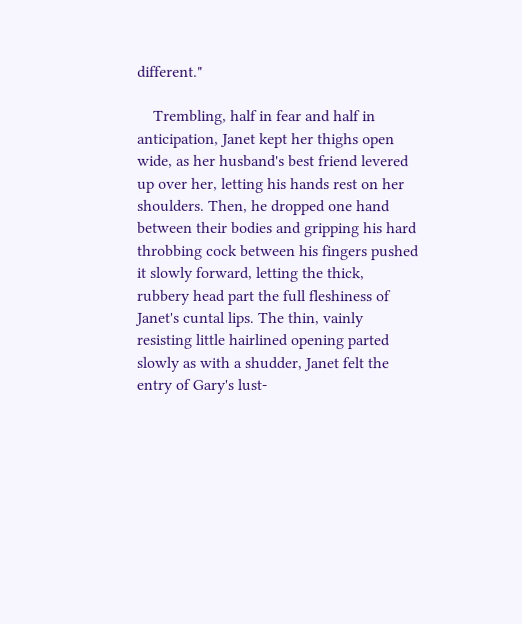different."

    Trembling, half in fear and half in anticipation, Janet kept her thighs open wide, as her husband's best friend levered up over her, letting his hands rest on her shoulders. Then, he dropped one hand between their bodies and gripping his hard throbbing cock between his fingers pushed it slowly forward, letting the thick, rubbery head part the full fleshiness of Janet's cuntal lips. The thin, vainly resisting little hairlined opening parted slowly as with a shudder, Janet felt the entry of Gary's lust-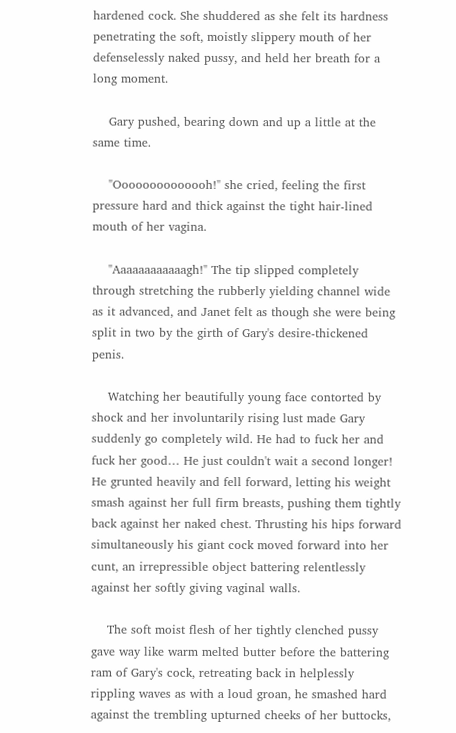hardened cock. She shuddered as she felt its hardness penetrating the soft, moistly slippery mouth of her defenselessly naked pussy, and held her breath for a long moment.

    Gary pushed, bearing down and up a little at the same time.

    "Oooooooooooooh!" she cried, feeling the first pressure hard and thick against the tight hair-lined mouth of her vagina.

    "Aaaaaaaaaaaagh!" The tip slipped completely through stretching the rubberly yielding channel wide as it advanced, and Janet felt as though she were being split in two by the girth of Gary's desire-thickened penis.

    Watching her beautifully young face contorted by shock and her involuntarily rising lust made Gary suddenly go completely wild. He had to fuck her and fuck her good… He just couldn't wait a second longer! He grunted heavily and fell forward, letting his weight smash against her full firm breasts, pushing them tightly back against her naked chest. Thrusting his hips forward simultaneously his giant cock moved forward into her cunt, an irrepressible object battering relentlessly against her softly giving vaginal walls.

    The soft moist flesh of her tightly clenched pussy gave way like warm melted butter before the battering ram of Gary's cock, retreating back in helplessly rippling waves as with a loud groan, he smashed hard against the trembling upturned cheeks of her buttocks,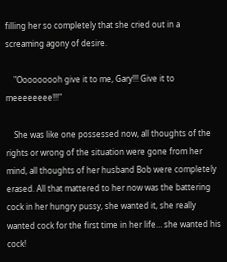filling her so completely that she cried out in a screaming agony of desire.

    "Ooooooooh give it to me, Gary!!! Give it to meeeeeeee!!!"

    She was like one possessed now, all thoughts of the rights or wrong of the situation were gone from her mind, all thoughts of her husband Bob were completely erased. All that mattered to her now was the battering cock in her hungry pussy, she wanted it, she really wanted cock for the first time in her life… she wanted his cock!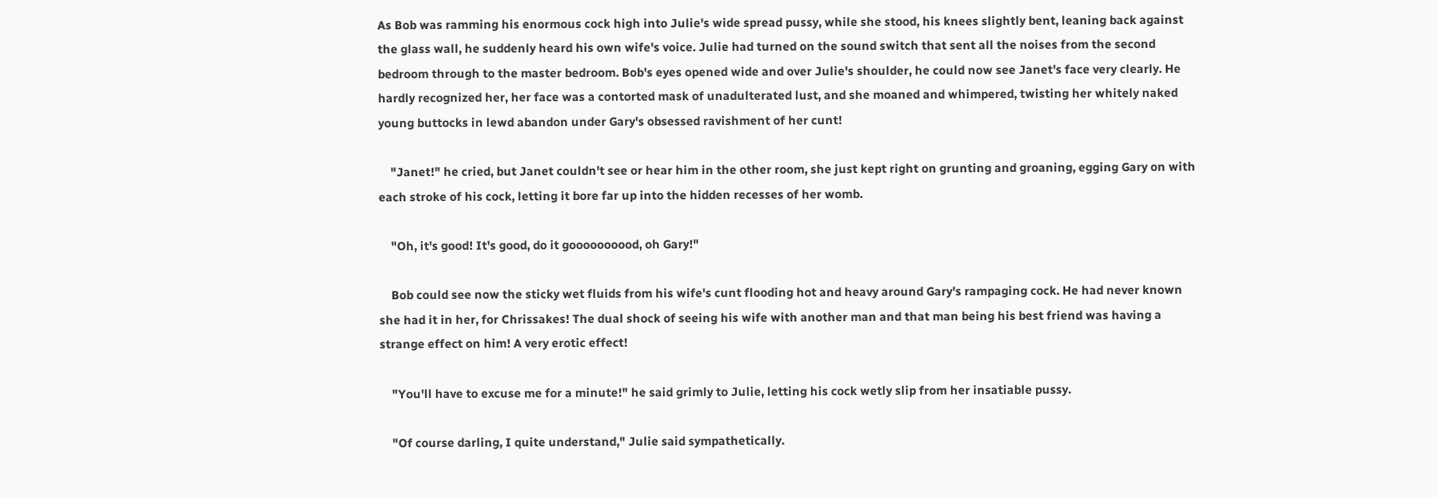As Bob was ramming his enormous cock high into Julie's wide spread pussy, while she stood, his knees slightly bent, leaning back against the glass wall, he suddenly heard his own wife's voice. Julie had turned on the sound switch that sent all the noises from the second bedroom through to the master bedroom. Bob's eyes opened wide and over Julie's shoulder, he could now see Janet's face very clearly. He hardly recognized her, her face was a contorted mask of unadulterated lust, and she moaned and whimpered, twisting her whitely naked young buttocks in lewd abandon under Gary's obsessed ravishment of her cunt!

    "Janet!" he cried, but Janet couldn't see or hear him in the other room, she just kept right on grunting and groaning, egging Gary on with each stroke of his cock, letting it bore far up into the hidden recesses of her womb.

    "Oh, it's good! It's good, do it goooooooood, oh Gary!"

    Bob could see now the sticky wet fluids from his wife's cunt flooding hot and heavy around Gary's rampaging cock. He had never known she had it in her, for Chrissakes! The dual shock of seeing his wife with another man and that man being his best friend was having a strange effect on him! A very erotic effect!

    "You'll have to excuse me for a minute!" he said grimly to Julie, letting his cock wetly slip from her insatiable pussy.

    "Of course darling, I quite understand," Julie said sympathetically.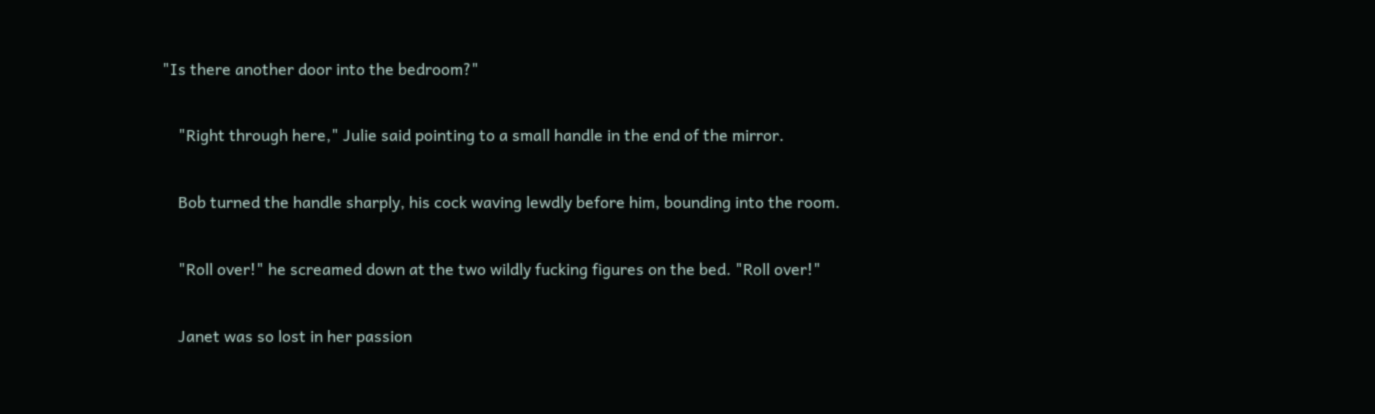"Is there another door into the bedroom?"

    "Right through here," Julie said pointing to a small handle in the end of the mirror.

    Bob turned the handle sharply, his cock waving lewdly before him, bounding into the room.

    "Roll over!" he screamed down at the two wildly fucking figures on the bed. "Roll over!"

    Janet was so lost in her passion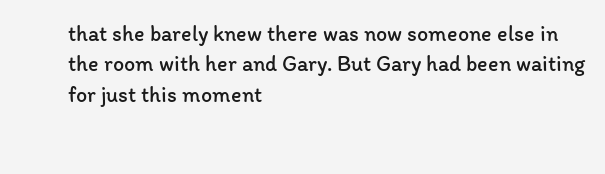that she barely knew there was now someone else in the room with her and Gary. But Gary had been waiting for just this moment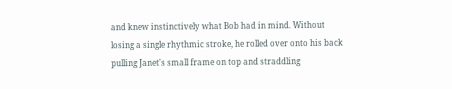and knew instinctively what Bob had in mind. Without losing a single rhythmic stroke, he rolled over onto his back pulling Janet's small frame on top and straddling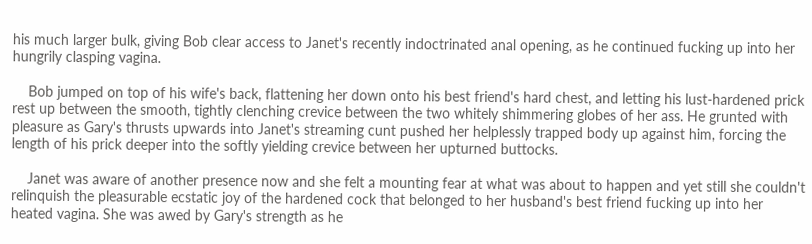his much larger bulk, giving Bob clear access to Janet's recently indoctrinated anal opening, as he continued fucking up into her hungrily clasping vagina.

    Bob jumped on top of his wife's back, flattening her down onto his best friend's hard chest, and letting his lust-hardened prick rest up between the smooth, tightly clenching crevice between the two whitely shimmering globes of her ass. He grunted with pleasure as Gary's thrusts upwards into Janet's streaming cunt pushed her helplessly trapped body up against him, forcing the length of his prick deeper into the softly yielding crevice between her upturned buttocks.

    Janet was aware of another presence now and she felt a mounting fear at what was about to happen and yet still she couldn't relinquish the pleasurable ecstatic joy of the hardened cock that belonged to her husband's best friend fucking up into her heated vagina. She was awed by Gary's strength as he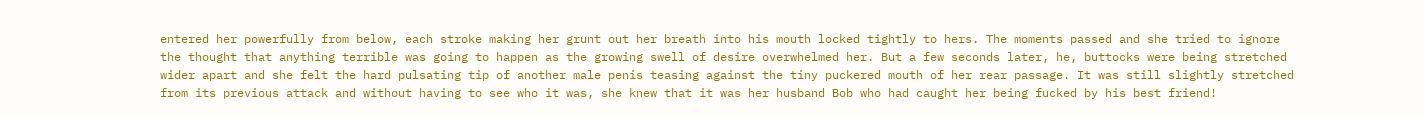entered her powerfully from below, each stroke making her grunt out her breath into his mouth locked tightly to hers. The moments passed and she tried to ignore the thought that anything terrible was going to happen as the growing swell of desire overwhelmed her. But a few seconds later, he, buttocks were being stretched wider apart and she felt the hard pulsating tip of another male penis teasing against the tiny puckered mouth of her rear passage. It was still slightly stretched from its previous attack and without having to see who it was, she knew that it was her husband Bob who had caught her being fucked by his best friend!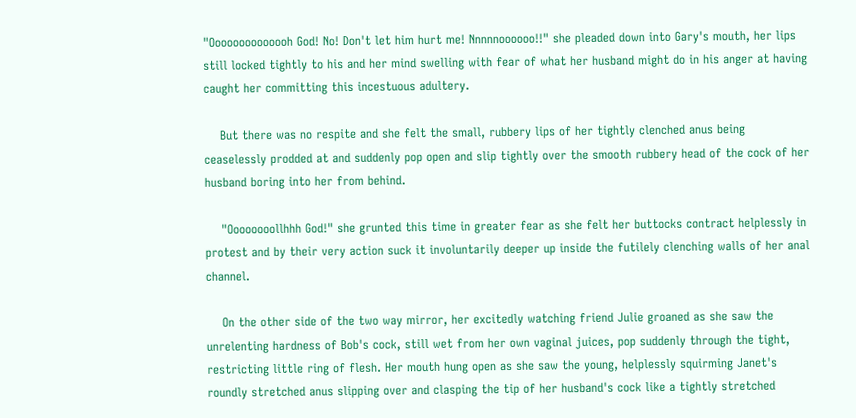"Oooooooooooooh God! No! Don't let him hurt me! Nnnnnoooooo!!" she pleaded down into Gary's mouth, her lips still locked tightly to his and her mind swelling with fear of what her husband might do in his anger at having caught her committing this incestuous adultery.

    But there was no respite and she felt the small, rubbery lips of her tightly clenched anus being ceaselessly prodded at and suddenly pop open and slip tightly over the smooth rubbery head of the cock of her husband boring into her from behind.

    "Oooooooollhhh God!" she grunted this time in greater fear as she felt her buttocks contract helplessly in protest and by their very action suck it involuntarily deeper up inside the futilely clenching walls of her anal channel.

    On the other side of the two way mirror, her excitedly watching friend Julie groaned as she saw the unrelenting hardness of Bob's cock, still wet from her own vaginal juices, pop suddenly through the tight, restricting little ring of flesh. Her mouth hung open as she saw the young, helplessly squirming Janet's roundly stretched anus slipping over and clasping the tip of her husband's cock like a tightly stretched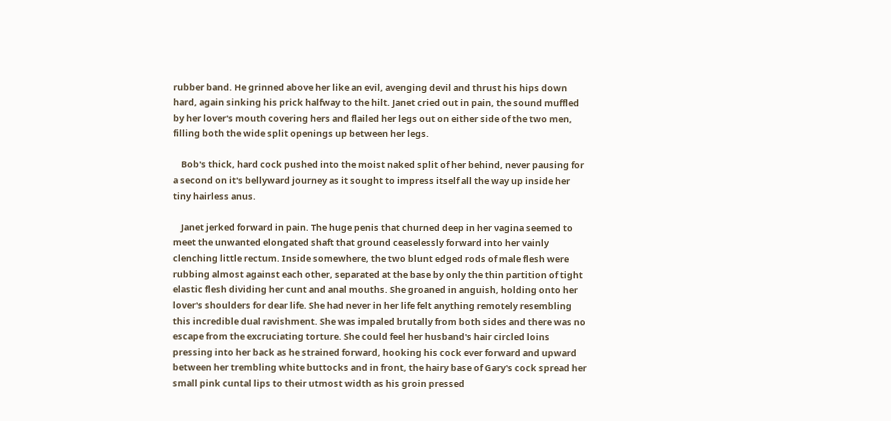rubber band. He grinned above her like an evil, avenging devil and thrust his hips down hard, again sinking his prick halfway to the hilt. Janet cried out in pain, the sound muffled by her lover's mouth covering hers and flailed her legs out on either side of the two men, filling both the wide split openings up between her legs.

    Bob's thick, hard cock pushed into the moist naked split of her behind, never pausing for a second on it's bellyward journey as it sought to impress itself all the way up inside her tiny hairless anus.

    Janet jerked forward in pain. The huge penis that churned deep in her vagina seemed to meet the unwanted elongated shaft that ground ceaselessly forward into her vainly clenching little rectum. Inside somewhere, the two blunt edged rods of male flesh were rubbing almost against each other, separated at the base by only the thin partition of tight elastic flesh dividing her cunt and anal mouths. She groaned in anguish, holding onto her lover's shoulders for dear life. She had never in her life felt anything remotely resembling this incredible dual ravishment. She was impaled brutally from both sides and there was no escape from the excruciating torture. She could feel her husband's hair circled loins pressing into her back as he strained forward, hooking his cock ever forward and upward between her trembling white buttocks and in front, the hairy base of Gary's cock spread her small pink cuntal lips to their utmost width as his groin pressed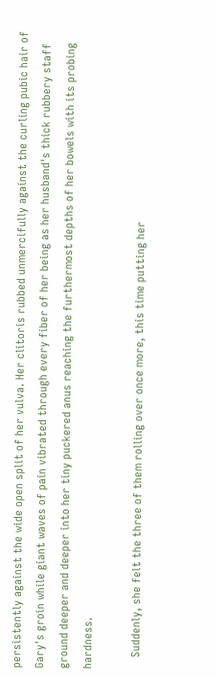persistently against the wide open split of her vulva. Her clitoris rubbed unmercifully against the curling pubic hair of Gary's groin while giant waves of pain vibrated through every fiber of her being as her husband's thick rubbery staff ground deeper and deeper into her tiny puckered anus reaching the furthermost depths of her bowels with its probing hardness.

    Suddenly, she felt the three of them rolling over once more, this time putting her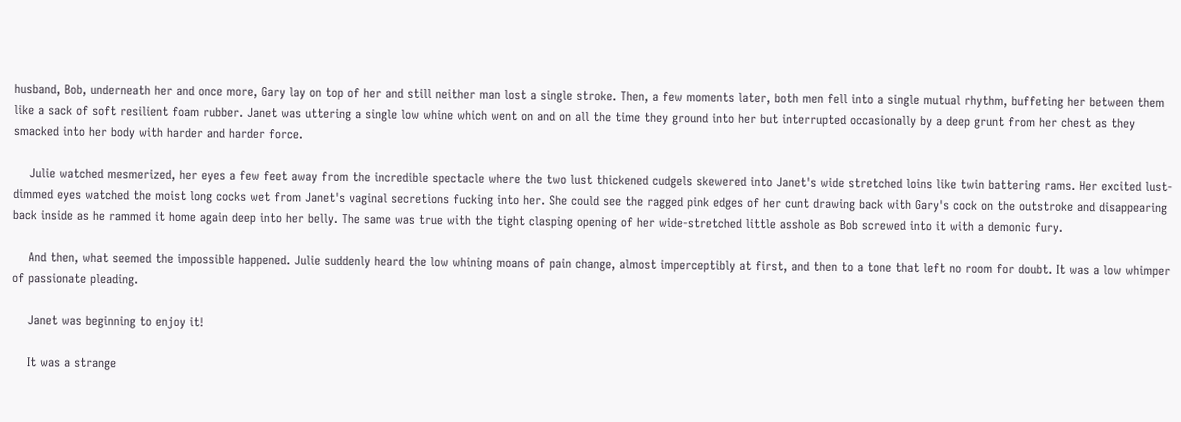husband, Bob, underneath her and once more, Gary lay on top of her and still neither man lost a single stroke. Then, a few moments later, both men fell into a single mutual rhythm, buffeting her between them like a sack of soft resilient foam rubber. Janet was uttering a single low whine which went on and on all the time they ground into her but interrupted occasionally by a deep grunt from her chest as they smacked into her body with harder and harder force.

    Julie watched mesmerized, her eyes a few feet away from the incredible spectacle where the two lust thickened cudgels skewered into Janet's wide stretched loins like twin battering rams. Her excited lust-dimmed eyes watched the moist long cocks wet from Janet's vaginal secretions fucking into her. She could see the ragged pink edges of her cunt drawing back with Gary's cock on the outstroke and disappearing back inside as he rammed it home again deep into her belly. The same was true with the tight clasping opening of her wide-stretched little asshole as Bob screwed into it with a demonic fury.

    And then, what seemed the impossible happened. Julie suddenly heard the low whining moans of pain change, almost imperceptibly at first, and then to a tone that left no room for doubt. It was a low whimper of passionate pleading.

    Janet was beginning to enjoy it!

    It was a strange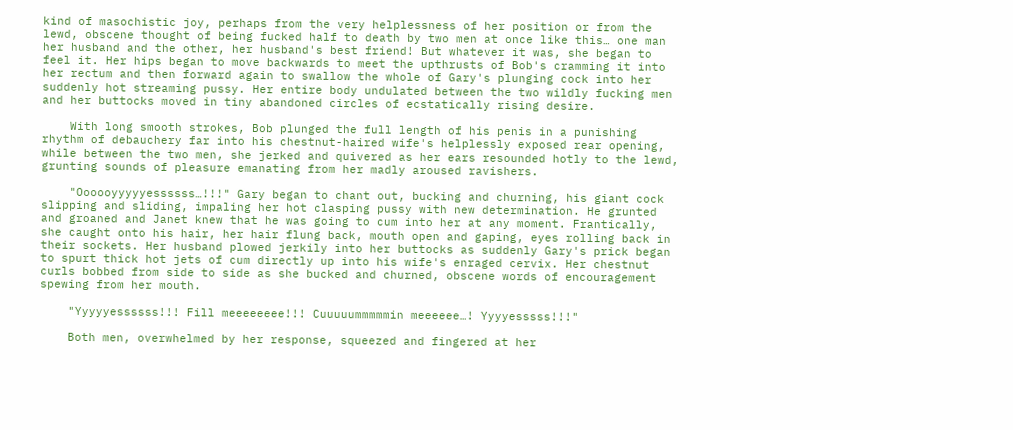kind of masochistic joy, perhaps from the very helplessness of her position or from the lewd, obscene thought of being fucked half to death by two men at once like this… one man her husband and the other, her husband's best friend! But whatever it was, she began to feel it. Her hips began to move backwards to meet the upthrusts of Bob's cramming it into her rectum and then forward again to swallow the whole of Gary's plunging cock into her suddenly hot streaming pussy. Her entire body undulated between the two wildly fucking men and her buttocks moved in tiny abandoned circles of ecstatically rising desire.

    With long smooth strokes, Bob plunged the full length of his penis in a punishing rhythm of debauchery far into his chestnut-haired wife's helplessly exposed rear opening, while between the two men, she jerked and quivered as her ears resounded hotly to the lewd, grunting sounds of pleasure emanating from her madly aroused ravishers.

    "Oooooyyyyyessssss…!!!" Gary began to chant out, bucking and churning, his giant cock slipping and sliding, impaling her hot clasping pussy with new determination. He grunted and groaned and Janet knew that he was going to cum into her at any moment. Frantically, she caught onto his hair, her hair flung back, mouth open and gaping, eyes rolling back in their sockets. Her husband plowed jerkily into her buttocks as suddenly Gary's prick began to spurt thick hot jets of cum directly up into his wife's enraged cervix. Her chestnut curls bobbed from side to side as she bucked and churned, obscene words of encouragement spewing from her mouth.

    "Yyyyyessssss!!! Fill meeeeeeee!!! Cuuuuummmmmin meeeeee…! Yyyyesssss!!!"

    Both men, overwhelmed by her response, squeezed and fingered at her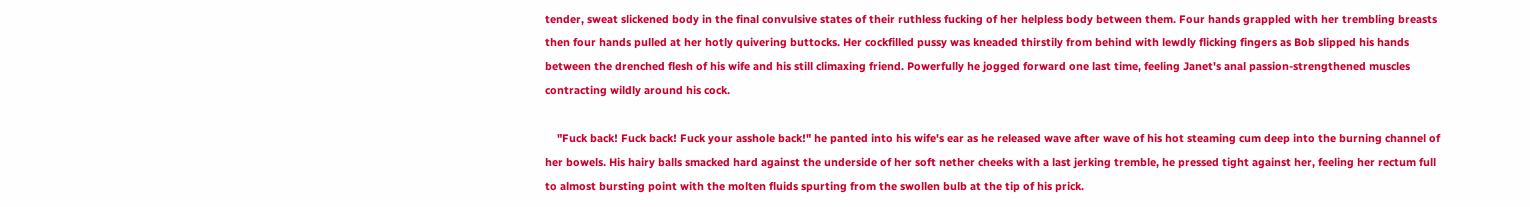tender, sweat slickened body in the final convulsive states of their ruthless fucking of her helpless body between them. Four hands grappled with her trembling breasts then four hands pulled at her hotly quivering buttocks. Her cockfilled pussy was kneaded thirstily from behind with lewdly flicking fingers as Bob slipped his hands between the drenched flesh of his wife and his still climaxing friend. Powerfully he jogged forward one last time, feeling Janet's anal passion-strengthened muscles contracting wildly around his cock.

    "Fuck back! Fuck back! Fuck your asshole back!" he panted into his wife's ear as he released wave after wave of his hot steaming cum deep into the burning channel of her bowels. His hairy balls smacked hard against the underside of her soft nether cheeks with a last jerking tremble, he pressed tight against her, feeling her rectum full to almost bursting point with the molten fluids spurting from the swollen bulb at the tip of his prick.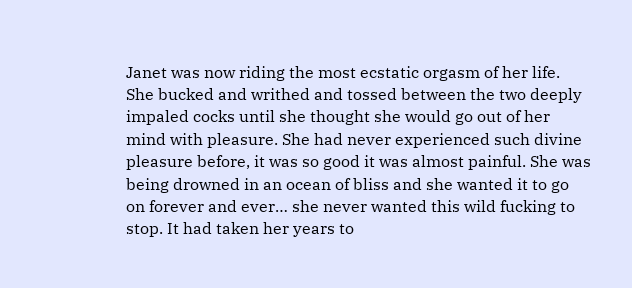Janet was now riding the most ecstatic orgasm of her life. She bucked and writhed and tossed between the two deeply impaled cocks until she thought she would go out of her mind with pleasure. She had never experienced such divine pleasure before, it was so good it was almost painful. She was being drowned in an ocean of bliss and she wanted it to go on forever and ever… she never wanted this wild fucking to stop. It had taken her years to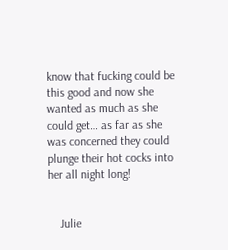know that fucking could be this good and now she wanted as much as she could get… as far as she was concerned they could plunge their hot cocks into her all night long!


    Julie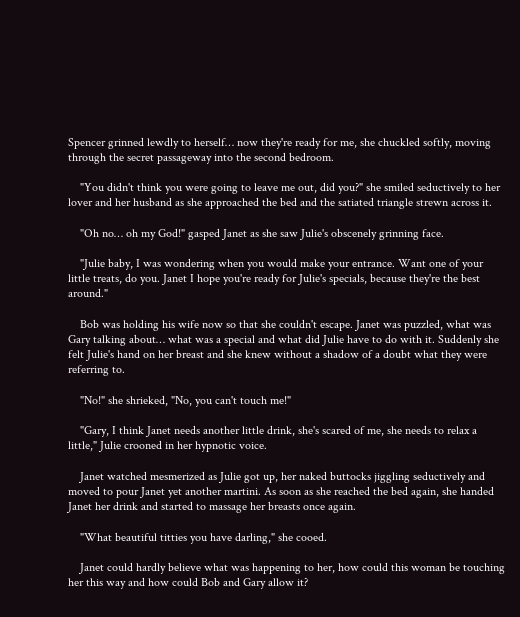Spencer grinned lewdly to herself… now they're ready for me, she chuckled softly, moving through the secret passageway into the second bedroom.

    "You didn't think you were going to leave me out, did you?" she smiled seductively to her lover and her husband as she approached the bed and the satiated triangle strewn across it.

    "Oh no… oh my God!" gasped Janet as she saw Julie's obscenely grinning face.

    "Julie baby, I was wondering when you would make your entrance. Want one of your little treats, do you. Janet I hope you're ready for Julie's specials, because they're the best around."

    Bob was holding his wife now so that she couldn't escape. Janet was puzzled, what was Gary talking about… what was a special and what did Julie have to do with it. Suddenly she felt Julie's hand on her breast and she knew without a shadow of a doubt what they were referring to.

    "No!" she shrieked, "No, you can't touch me!"

    "Gary, I think Janet needs another little drink, she's scared of me, she needs to relax a little," Julie crooned in her hypnotic voice.

    Janet watched mesmerized as Julie got up, her naked buttocks jiggling seductively and moved to pour Janet yet another martini. As soon as she reached the bed again, she handed Janet her drink and started to massage her breasts once again.

    "What beautiful titties you have darling," she cooed.

    Janet could hardly believe what was happening to her, how could this woman be touching her this way and how could Bob and Gary allow it?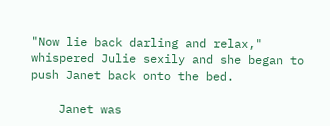"Now lie back darling and relax," whispered Julie sexily and she began to push Janet back onto the bed.

    Janet was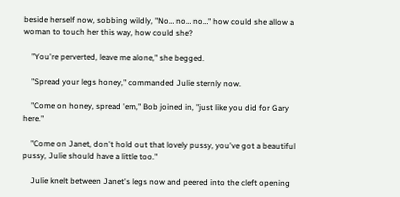beside herself now, sobbing wildly, "No… no… no…" how could she allow a woman to touch her this way, how could she?

    "You're perverted, leave me alone," she begged.

    "Spread your legs honey," commanded Julie sternly now.

    "Come on honey, spread 'em," Bob joined in, "just like you did for Gary here."

    "Come on Janet, don't hold out that lovely pussy, you've got a beautiful pussy, Julie should have a little too."

    Julie knelt between Janet's legs now and peered into the cleft opening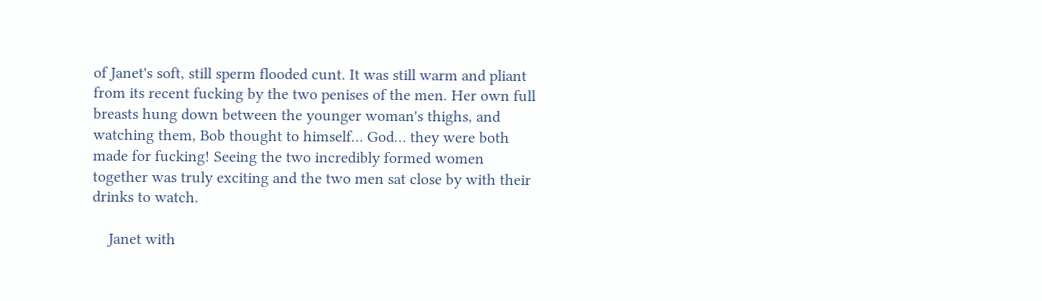of Janet's soft, still sperm flooded cunt. It was still warm and pliant from its recent fucking by the two penises of the men. Her own full breasts hung down between the younger woman's thighs, and watching them, Bob thought to himself… God… they were both made for fucking! Seeing the two incredibly formed women together was truly exciting and the two men sat close by with their drinks to watch.

    Janet with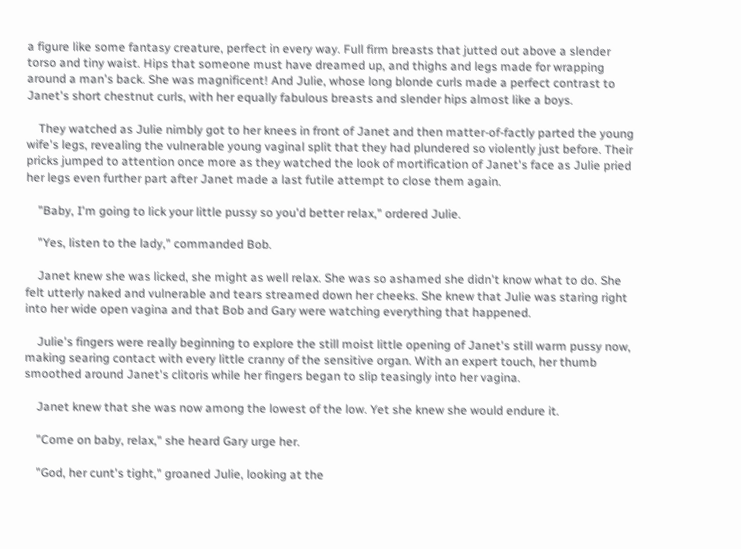a figure like some fantasy creature, perfect in every way. Full firm breasts that jutted out above a slender torso and tiny waist. Hips that someone must have dreamed up, and thighs and legs made for wrapping around a man's back. She was magnificent! And Julie, whose long blonde curls made a perfect contrast to Janet's short chestnut curls, with her equally fabulous breasts and slender hips almost like a boys.

    They watched as Julie nimbly got to her knees in front of Janet and then matter-of-factly parted the young wife's legs, revealing the vulnerable young vaginal split that they had plundered so violently just before. Their pricks jumped to attention once more as they watched the look of mortification of Janet's face as Julie pried her legs even further part after Janet made a last futile attempt to close them again.

    "Baby, I'm going to lick your little pussy so you'd better relax," ordered Julie.

    "Yes, listen to the lady," commanded Bob.

    Janet knew she was licked, she might as well relax. She was so ashamed she didn't know what to do. She felt utterly naked and vulnerable and tears streamed down her cheeks. She knew that Julie was staring right into her wide open vagina and that Bob and Gary were watching everything that happened.

    Julie's fingers were really beginning to explore the still moist little opening of Janet's still warm pussy now, making searing contact with every little cranny of the sensitive organ. With an expert touch, her thumb smoothed around Janet's clitoris while her fingers began to slip teasingly into her vagina.

    Janet knew that she was now among the lowest of the low. Yet she knew she would endure it.

    "Come on baby, relax," she heard Gary urge her.

    "God, her cunt's tight," groaned Julie, looking at the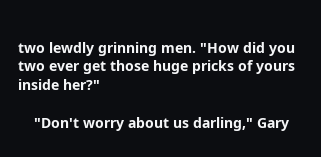two lewdly grinning men. "How did you two ever get those huge pricks of yours inside her?"

    "Don't worry about us darling," Gary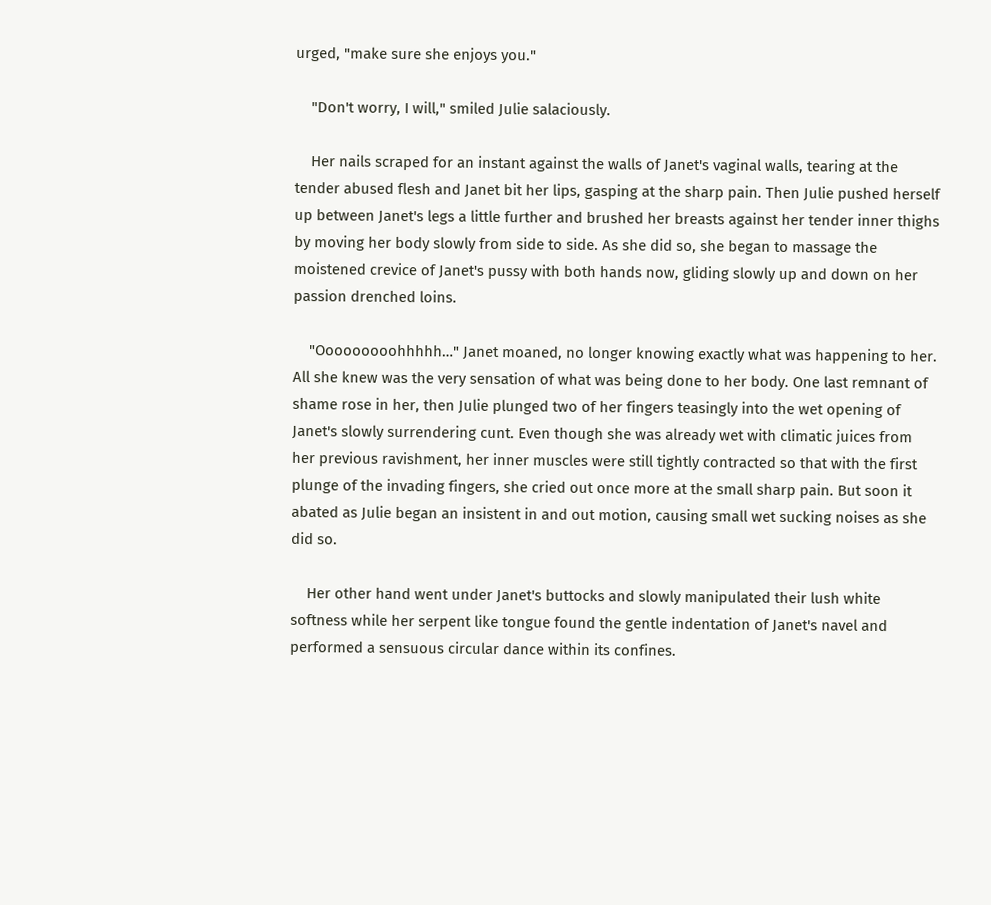urged, "make sure she enjoys you."

    "Don't worry, I will," smiled Julie salaciously.

    Her nails scraped for an instant against the walls of Janet's vaginal walls, tearing at the tender abused flesh and Janet bit her lips, gasping at the sharp pain. Then Julie pushed herself up between Janet's legs a little further and brushed her breasts against her tender inner thighs by moving her body slowly from side to side. As she did so, she began to massage the moistened crevice of Janet's pussy with both hands now, gliding slowly up and down on her passion drenched loins.

    "Ooooooooohhhhh…" Janet moaned, no longer knowing exactly what was happening to her. All she knew was the very sensation of what was being done to her body. One last remnant of shame rose in her, then Julie plunged two of her fingers teasingly into the wet opening of Janet's slowly surrendering cunt. Even though she was already wet with climatic juices from her previous ravishment, her inner muscles were still tightly contracted so that with the first plunge of the invading fingers, she cried out once more at the small sharp pain. But soon it abated as Julie began an insistent in and out motion, causing small wet sucking noises as she did so.

    Her other hand went under Janet's buttocks and slowly manipulated their lush white softness while her serpent like tongue found the gentle indentation of Janet's navel and performed a sensuous circular dance within its confines.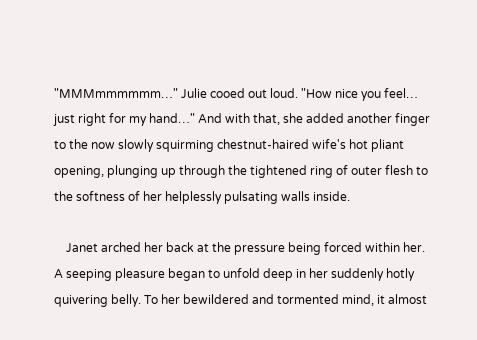"MMMmmmmmm…" Julie cooed out loud. "How nice you feel… just right for my hand…" And with that, she added another finger to the now slowly squirming chestnut-haired wife's hot pliant opening, plunging up through the tightened ring of outer flesh to the softness of her helplessly pulsating walls inside.

    Janet arched her back at the pressure being forced within her. A seeping pleasure began to unfold deep in her suddenly hotly quivering belly. To her bewildered and tormented mind, it almost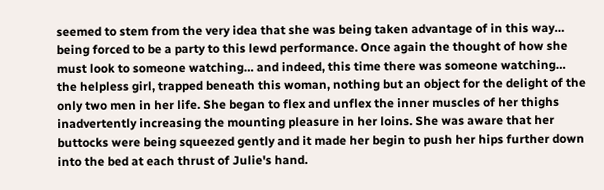seemed to stem from the very idea that she was being taken advantage of in this way… being forced to be a party to this lewd performance. Once again the thought of how she must look to someone watching… and indeed, this time there was someone watching… the helpless girl, trapped beneath this woman, nothing but an object for the delight of the only two men in her life. She began to flex and unflex the inner muscles of her thighs inadvertently increasing the mounting pleasure in her loins. She was aware that her buttocks were being squeezed gently and it made her begin to push her hips further down into the bed at each thrust of Julie's hand.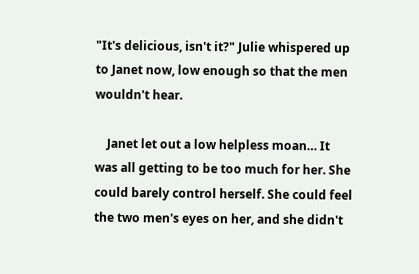"It's delicious, isn't it?" Julie whispered up to Janet now, low enough so that the men wouldn't hear.

    Janet let out a low helpless moan… It was all getting to be too much for her. She could barely control herself. She could feel the two men's eyes on her, and she didn't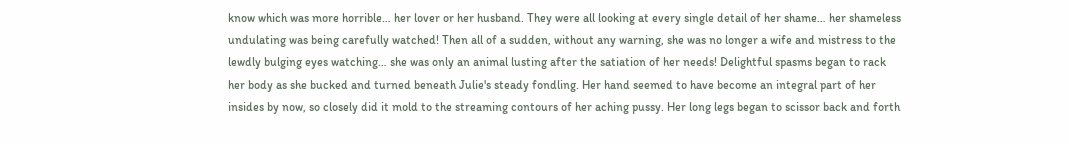know which was more horrible… her lover or her husband. They were all looking at every single detail of her shame… her shameless undulating was being carefully watched! Then all of a sudden, without any warning, she was no longer a wife and mistress to the lewdly bulging eyes watching… she was only an animal lusting after the satiation of her needs! Delightful spasms began to rack her body as she bucked and turned beneath Julie's steady fondling. Her hand seemed to have become an integral part of her insides by now, so closely did it mold to the streaming contours of her aching pussy. Her long legs began to scissor back and forth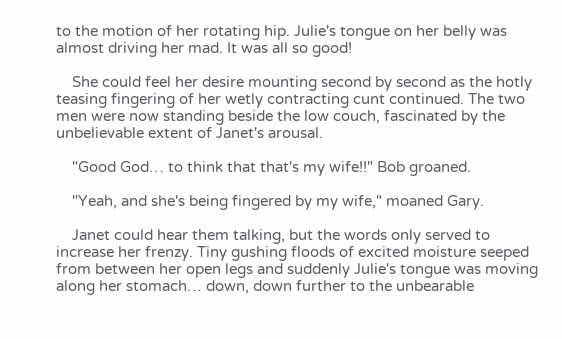to the motion of her rotating hip. Julie's tongue on her belly was almost driving her mad. It was all so good!

    She could feel her desire mounting second by second as the hotly teasing fingering of her wetly contracting cunt continued. The two men were now standing beside the low couch, fascinated by the unbelievable extent of Janet's arousal.

    "Good God… to think that that's my wife!!" Bob groaned.

    "Yeah, and she's being fingered by my wife," moaned Gary.

    Janet could hear them talking, but the words only served to increase her frenzy. Tiny gushing floods of excited moisture seeped from between her open legs and suddenly Julie's tongue was moving along her stomach… down, down further to the unbearable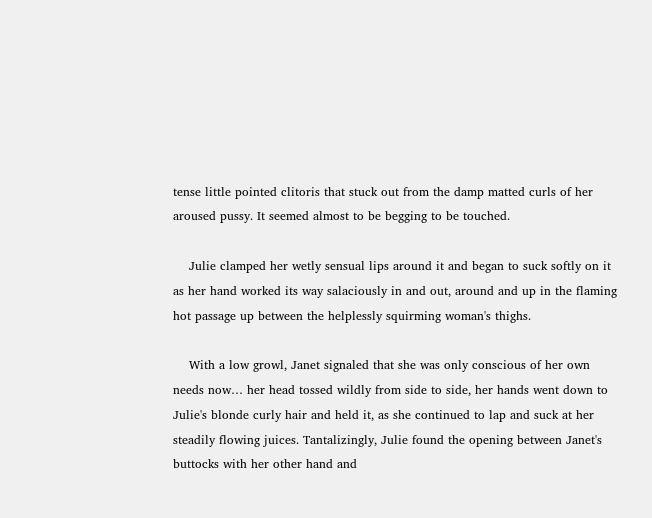tense little pointed clitoris that stuck out from the damp matted curls of her aroused pussy. It seemed almost to be begging to be touched.

    Julie clamped her wetly sensual lips around it and began to suck softly on it as her hand worked its way salaciously in and out, around and up in the flaming hot passage up between the helplessly squirming woman's thighs.

    With a low growl, Janet signaled that she was only conscious of her own needs now… her head tossed wildly from side to side, her hands went down to Julie's blonde curly hair and held it, as she continued to lap and suck at her steadily flowing juices. Tantalizingly, Julie found the opening between Janet's buttocks with her other hand and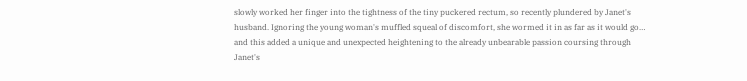slowly worked her finger into the tightness of the tiny puckered rectum, so recently plundered by Janet's husband. Ignoring the young woman's muffled squeal of discomfort, she wormed it in as far as it would go… and this added a unique and unexpected heightening to the already unbearable passion coursing through Janet's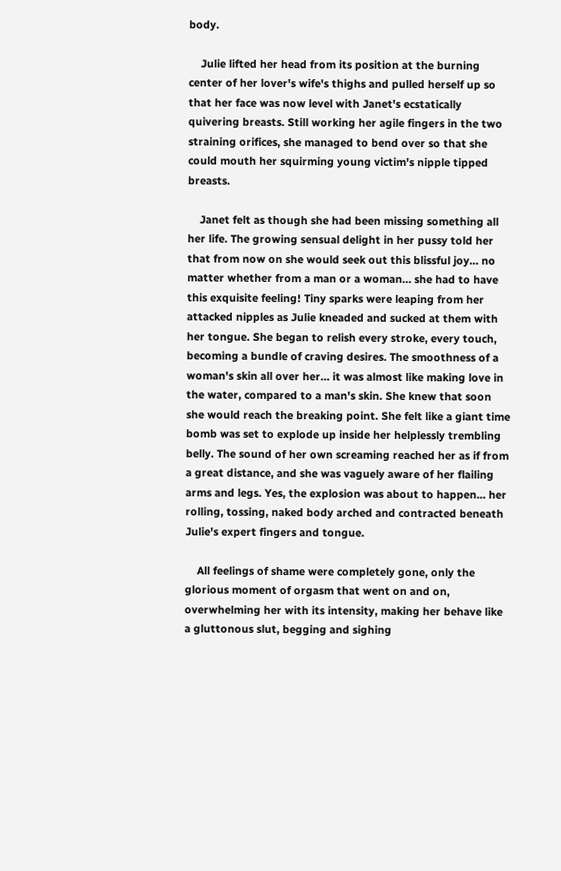body.

    Julie lifted her head from its position at the burning center of her lover's wife's thighs and pulled herself up so that her face was now level with Janet's ecstatically quivering breasts. Still working her agile fingers in the two straining orifices, she managed to bend over so that she could mouth her squirming young victim's nipple tipped breasts.

    Janet felt as though she had been missing something all her life. The growing sensual delight in her pussy told her that from now on she would seek out this blissful joy… no matter whether from a man or a woman… she had to have this exquisite feeling! Tiny sparks were leaping from her attacked nipples as Julie kneaded and sucked at them with her tongue. She began to relish every stroke, every touch, becoming a bundle of craving desires. The smoothness of a woman's skin all over her… it was almost like making love in the water, compared to a man's skin. She knew that soon she would reach the breaking point. She felt like a giant time bomb was set to explode up inside her helplessly trembling belly. The sound of her own screaming reached her as if from a great distance, and she was vaguely aware of her flailing arms and legs. Yes, the explosion was about to happen… her rolling, tossing, naked body arched and contracted beneath Julie's expert fingers and tongue.

    All feelings of shame were completely gone, only the glorious moment of orgasm that went on and on, overwhelming her with its intensity, making her behave like a gluttonous slut, begging and sighing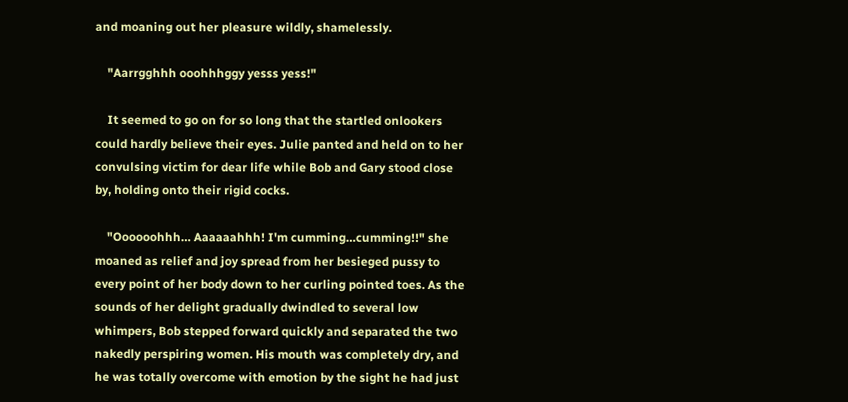and moaning out her pleasure wildly, shamelessly.

    "Aarrgghhh ooohhhggy yesss yess!"

    It seemed to go on for so long that the startled onlookers could hardly believe their eyes. Julie panted and held on to her convulsing victim for dear life while Bob and Gary stood close by, holding onto their rigid cocks.

    "Oooooohhh… Aaaaaahhh! I'm cumming…cumming!!" she moaned as relief and joy spread from her besieged pussy to every point of her body down to her curling pointed toes. As the sounds of her delight gradually dwindled to several low whimpers, Bob stepped forward quickly and separated the two nakedly perspiring women. His mouth was completely dry, and he was totally overcome with emotion by the sight he had just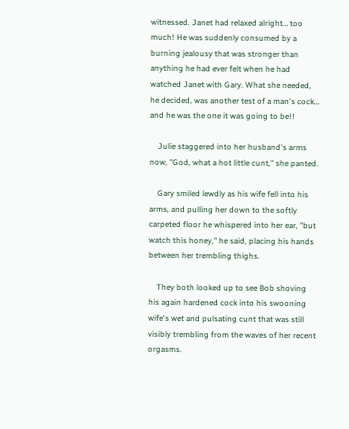witnessed. Janet had relaxed alright… too much! He was suddenly consumed by a burning jealousy that was stronger than anything he had ever felt when he had watched Janet with Gary. What she needed, he decided, was another test of a man's cock… and he was the one it was going to be!!

    Julie staggered into her husband's arms now, "God, what a hot little cunt," she panted.

    Gary smiled lewdly as his wife fell into his arms, and pulling her down to the softly carpeted floor he whispered into her ear, "but watch this honey," he said, placing his hands between her trembling thighs.

    They both looked up to see Bob shoving his again hardened cock into his swooning wife's wet and pulsating cunt that was still visibly trembling from the waves of her recent orgasms.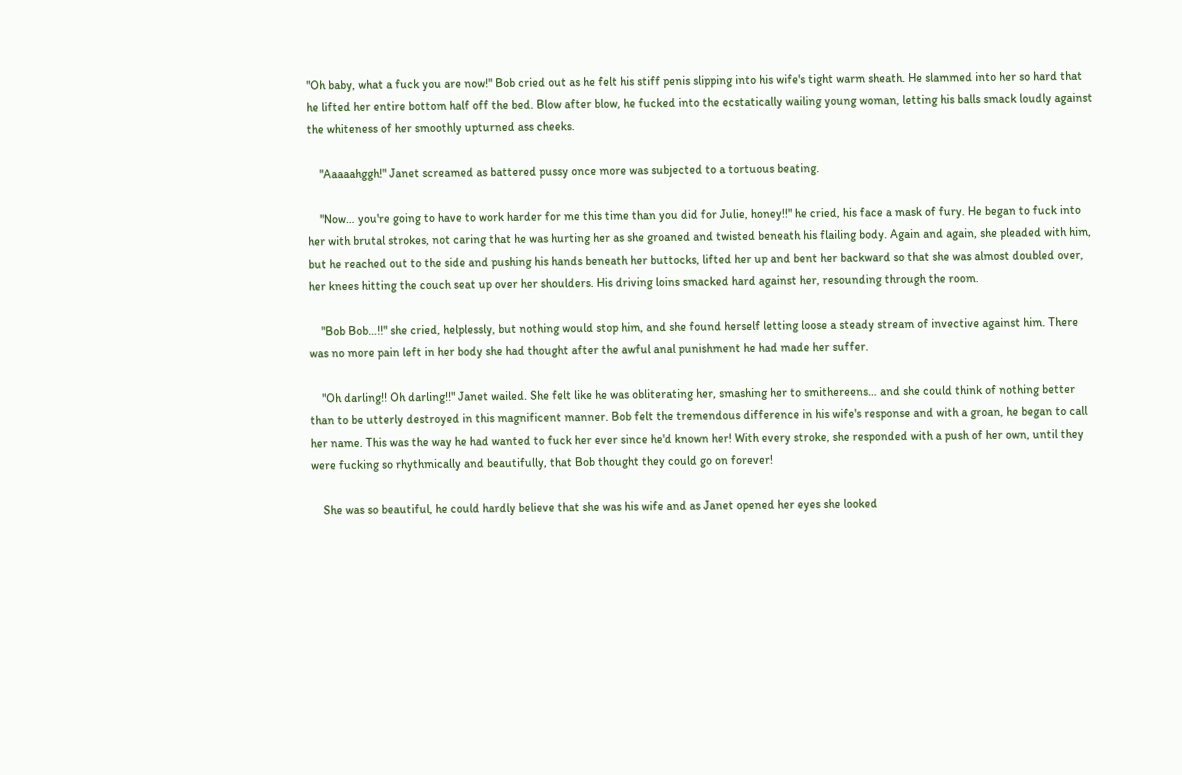"Oh baby, what a fuck you are now!" Bob cried out as he felt his stiff penis slipping into his wife's tight warm sheath. He slammed into her so hard that he lifted her entire bottom half off the bed. Blow after blow, he fucked into the ecstatically wailing young woman, letting his balls smack loudly against the whiteness of her smoothly upturned ass cheeks.

    "Aaaaahggh!" Janet screamed as battered pussy once more was subjected to a tortuous beating.

    "Now… you're going to have to work harder for me this time than you did for Julie, honey!!" he cried, his face a mask of fury. He began to fuck into her with brutal strokes, not caring that he was hurting her as she groaned and twisted beneath his flailing body. Again and again, she pleaded with him, but he reached out to the side and pushing his hands beneath her buttocks, lifted her up and bent her backward so that she was almost doubled over, her knees hitting the couch seat up over her shoulders. His driving loins smacked hard against her, resounding through the room.

    "Bob Bob…!!" she cried, helplessly, but nothing would stop him, and she found herself letting loose a steady stream of invective against him. There was no more pain left in her body she had thought after the awful anal punishment he had made her suffer.

    "Oh darling!! Oh darling!!" Janet wailed. She felt like he was obliterating her, smashing her to smithereens… and she could think of nothing better than to be utterly destroyed in this magnificent manner. Bob felt the tremendous difference in his wife's response and with a groan, he began to call her name. This was the way he had wanted to fuck her ever since he'd known her! With every stroke, she responded with a push of her own, until they were fucking so rhythmically and beautifully, that Bob thought they could go on forever!

    She was so beautiful, he could hardly believe that she was his wife and as Janet opened her eyes she looked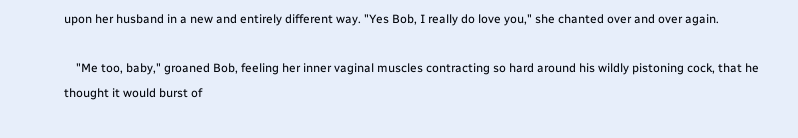upon her husband in a new and entirely different way. "Yes Bob, I really do love you," she chanted over and over again.

    "Me too, baby," groaned Bob, feeling her inner vaginal muscles contracting so hard around his wildly pistoning cock, that he thought it would burst of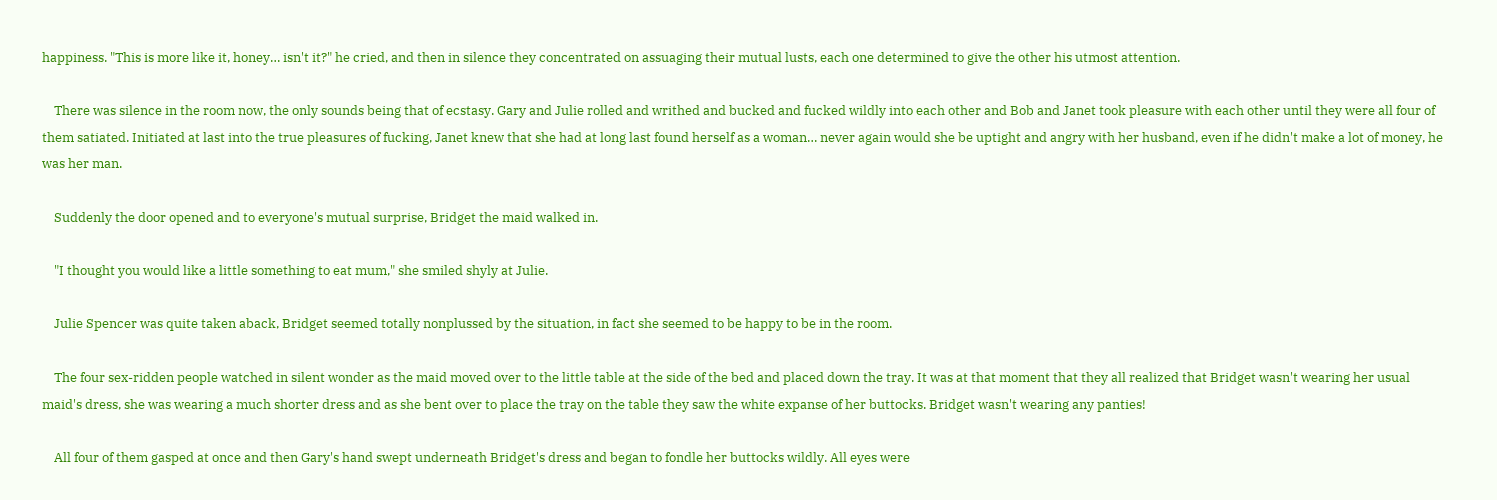happiness. "This is more like it, honey… isn't it?" he cried, and then in silence they concentrated on assuaging their mutual lusts, each one determined to give the other his utmost attention.

    There was silence in the room now, the only sounds being that of ecstasy. Gary and Julie rolled and writhed and bucked and fucked wildly into each other and Bob and Janet took pleasure with each other until they were all four of them satiated. Initiated at last into the true pleasures of fucking, Janet knew that she had at long last found herself as a woman… never again would she be uptight and angry with her husband, even if he didn't make a lot of money, he was her man.

    Suddenly the door opened and to everyone's mutual surprise, Bridget the maid walked in.

    "I thought you would like a little something to eat mum," she smiled shyly at Julie.

    Julie Spencer was quite taken aback, Bridget seemed totally nonplussed by the situation, in fact she seemed to be happy to be in the room.

    The four sex-ridden people watched in silent wonder as the maid moved over to the little table at the side of the bed and placed down the tray. It was at that moment that they all realized that Bridget wasn't wearing her usual maid's dress, she was wearing a much shorter dress and as she bent over to place the tray on the table they saw the white expanse of her buttocks. Bridget wasn't wearing any panties!

    All four of them gasped at once and then Gary's hand swept underneath Bridget's dress and began to fondle her buttocks wildly. All eyes were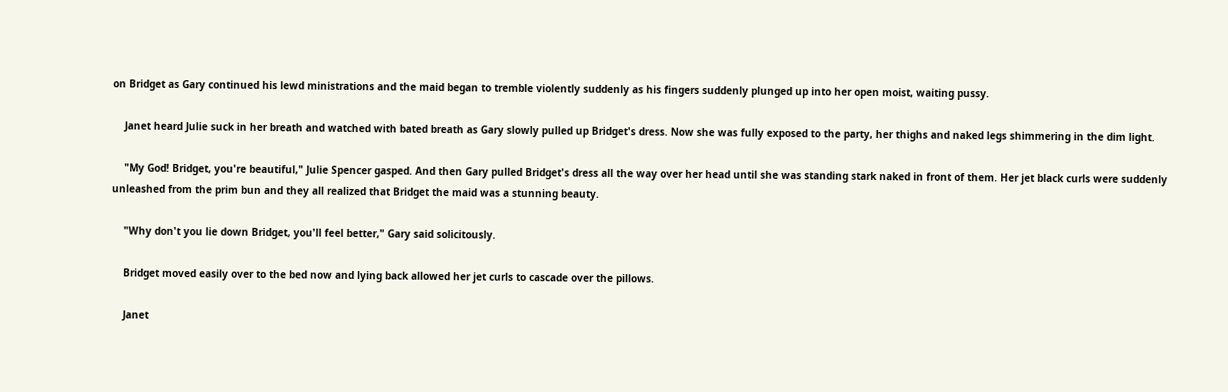on Bridget as Gary continued his lewd ministrations and the maid began to tremble violently suddenly as his fingers suddenly plunged up into her open moist, waiting pussy.

    Janet heard Julie suck in her breath and watched with bated breath as Gary slowly pulled up Bridget's dress. Now she was fully exposed to the party, her thighs and naked legs shimmering in the dim light.

    "My God! Bridget, you're beautiful," Julie Spencer gasped. And then Gary pulled Bridget's dress all the way over her head until she was standing stark naked in front of them. Her jet black curls were suddenly unleashed from the prim bun and they all realized that Bridget the maid was a stunning beauty.

    "Why don't you lie down Bridget, you'll feel better," Gary said solicitously.

    Bridget moved easily over to the bed now and lying back allowed her jet curls to cascade over the pillows.

    Janet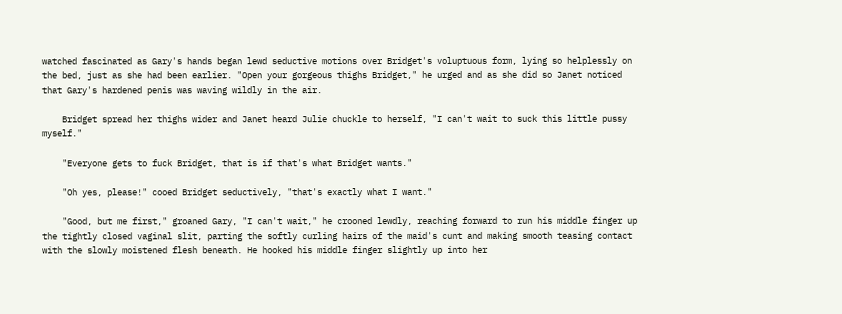watched fascinated as Gary's hands began lewd seductive motions over Bridget's voluptuous form, lying so helplessly on the bed, just as she had been earlier. "Open your gorgeous thighs Bridget," he urged and as she did so Janet noticed that Gary's hardened penis was waving wildly in the air.

    Bridget spread her thighs wider and Janet heard Julie chuckle to herself, "I can't wait to suck this little pussy myself."

    "Everyone gets to fuck Bridget, that is if that's what Bridget wants."

    "Oh yes, please!" cooed Bridget seductively, "that's exactly what I want."

    "Good, but me first," groaned Gary, "I can't wait," he crooned lewdly, reaching forward to run his middle finger up the tightly closed vaginal slit, parting the softly curling hairs of the maid's cunt and making smooth teasing contact with the slowly moistened flesh beneath. He hooked his middle finger slightly up into her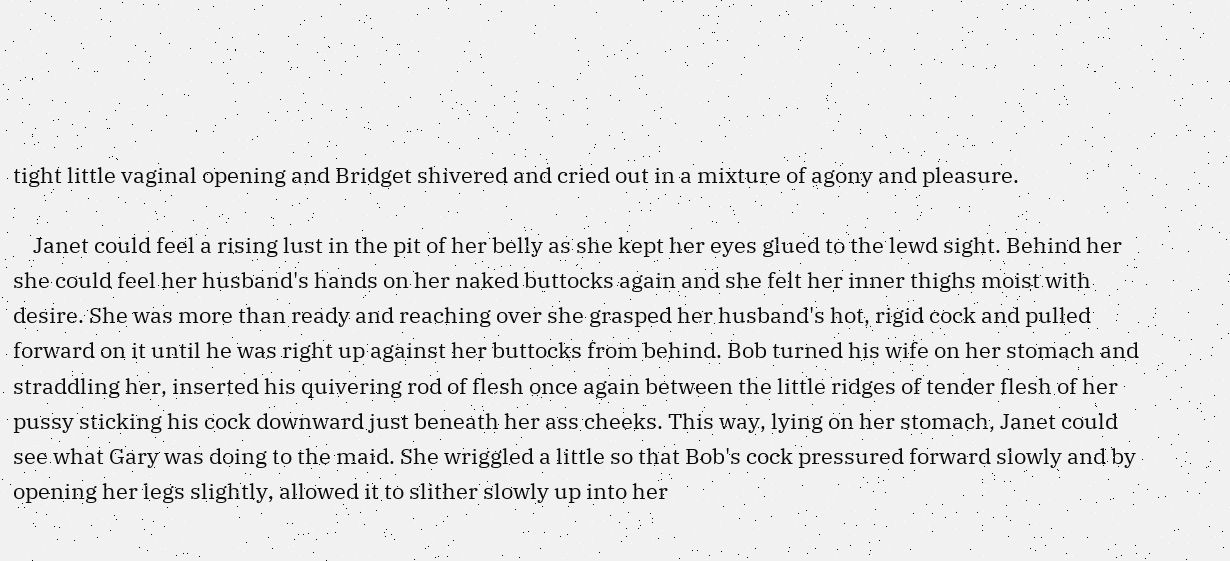tight little vaginal opening and Bridget shivered and cried out in a mixture of agony and pleasure.

    Janet could feel a rising lust in the pit of her belly as she kept her eyes glued to the lewd sight. Behind her she could feel her husband's hands on her naked buttocks again and she felt her inner thighs moist with desire. She was more than ready and reaching over she grasped her husband's hot, rigid cock and pulled forward on it until he was right up against her buttocks from behind. Bob turned his wife on her stomach and straddling her, inserted his quivering rod of flesh once again between the little ridges of tender flesh of her pussy sticking his cock downward just beneath her ass cheeks. This way, lying on her stomach, Janet could see what Gary was doing to the maid. She wriggled a little so that Bob's cock pressured forward slowly and by opening her legs slightly, allowed it to slither slowly up into her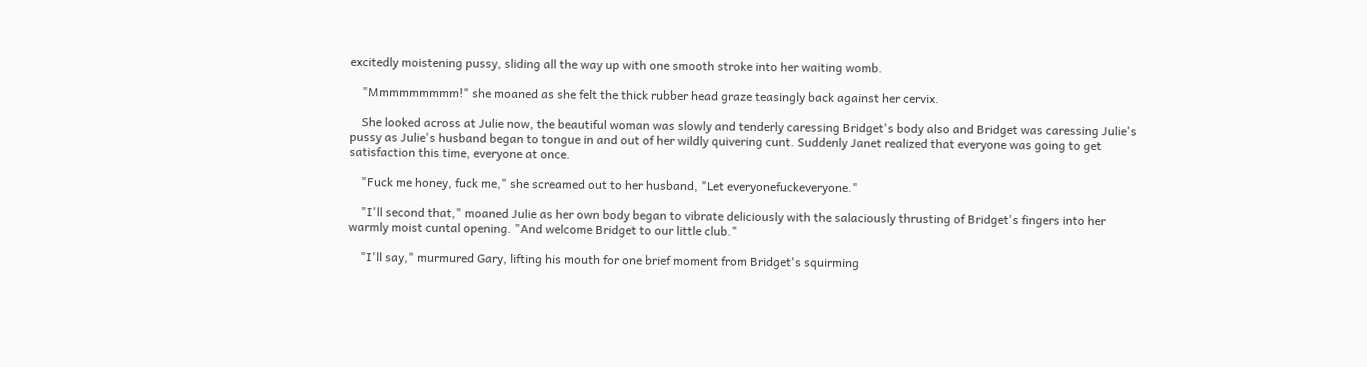excitedly moistening pussy, sliding all the way up with one smooth stroke into her waiting womb.

    "Mmmmmmmmm!" she moaned as she felt the thick rubber head graze teasingly back against her cervix.

    She looked across at Julie now, the beautiful woman was slowly and tenderly caressing Bridget's body also and Bridget was caressing Julie's pussy as Julie's husband began to tongue in and out of her wildly quivering cunt. Suddenly Janet realized that everyone was going to get satisfaction this time, everyone at once.

    "Fuck me honey, fuck me," she screamed out to her husband, "Let everyonefuckeveryone."

    "I'll second that," moaned Julie as her own body began to vibrate deliciously with the salaciously thrusting of Bridget's fingers into her warmly moist cuntal opening. "And welcome Bridget to our little club."

    "I'll say," murmured Gary, lifting his mouth for one brief moment from Bridget's squirming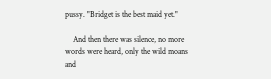pussy. "Bridget is the best maid yet."

    And then there was silence, no more words were heard, only the wild moans and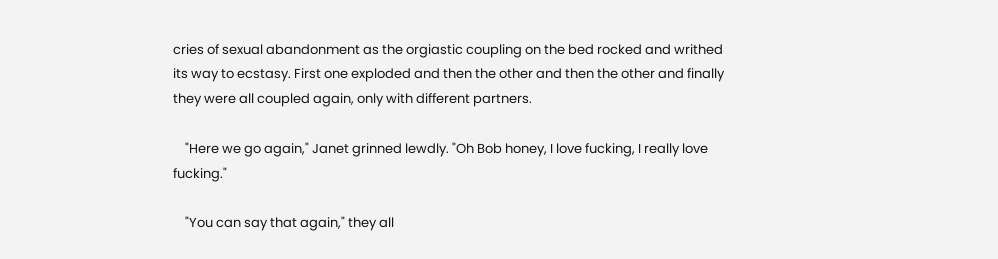cries of sexual abandonment as the orgiastic coupling on the bed rocked and writhed its way to ecstasy. First one exploded and then the other and then the other and finally they were all coupled again, only with different partners.

    "Here we go again," Janet grinned lewdly. "Oh Bob honey, I love fucking, I really love fucking."

    "You can say that again," they all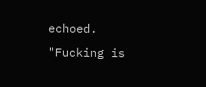echoed. "Fucking is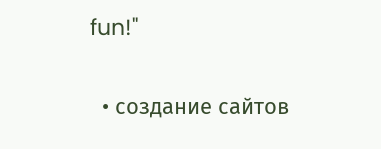fun!"

  • создание сайтов